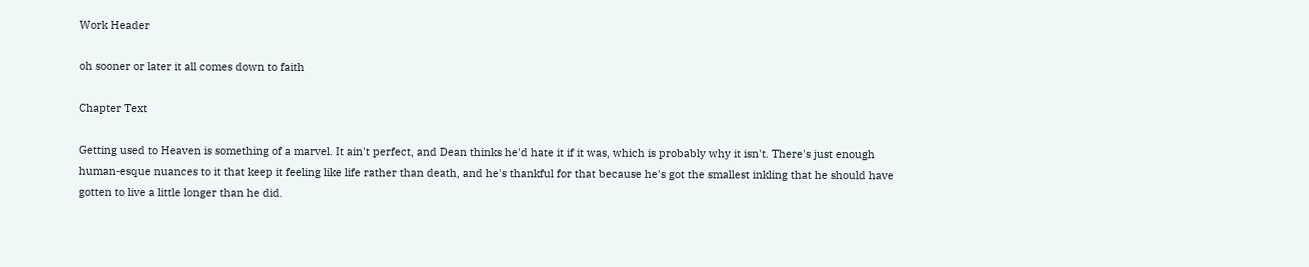Work Header

oh sooner or later it all comes down to faith

Chapter Text

Getting used to Heaven is something of a marvel. It ain't perfect, and Dean thinks he'd hate it if it was, which is probably why it isn't. There's just enough human-esque nuances to it that keep it feeling like life rather than death, and he's thankful for that because he's got the smallest inkling that he should have gotten to live a little longer than he did.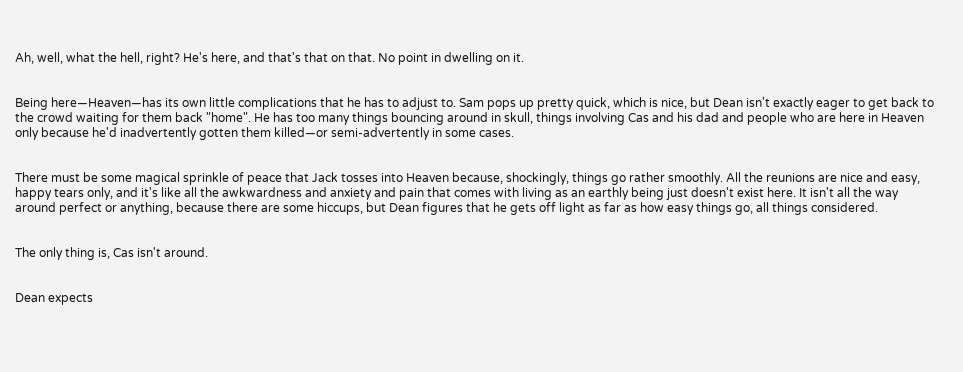Ah, well, what the hell, right? He's here, and that's that on that. No point in dwelling on it.


Being here—Heaven—has its own little complications that he has to adjust to. Sam pops up pretty quick, which is nice, but Dean isn't exactly eager to get back to the crowd waiting for them back "home". He has too many things bouncing around in skull, things involving Cas and his dad and people who are here in Heaven only because he'd inadvertently gotten them killed—or semi-advertently in some cases.


There must be some magical sprinkle of peace that Jack tosses into Heaven because, shockingly, things go rather smoothly. All the reunions are nice and easy, happy tears only, and it's like all the awkwardness and anxiety and pain that comes with living as an earthly being just doesn't exist here. It isn't all the way around perfect or anything, because there are some hiccups, but Dean figures that he gets off light as far as how easy things go, all things considered.


The only thing is, Cas isn't around.


Dean expects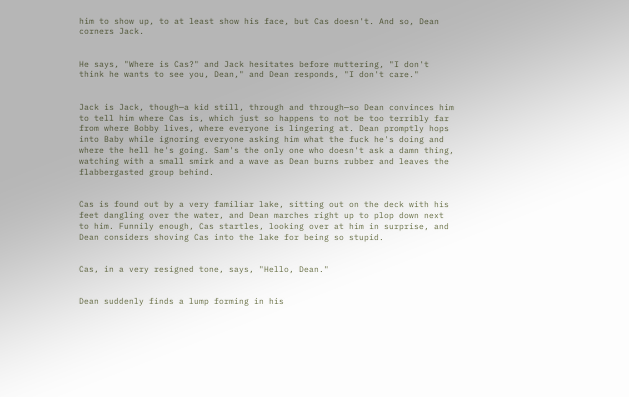him to show up, to at least show his face, but Cas doesn't. And so, Dean corners Jack.


He says, "Where is Cas?" and Jack hesitates before muttering, "I don't think he wants to see you, Dean," and Dean responds, "I don't care."


Jack is Jack, though—a kid still, through and through—so Dean convinces him to tell him where Cas is, which just so happens to not be too terribly far from where Bobby lives, where everyone is lingering at. Dean promptly hops into Baby while ignoring everyone asking him what the fuck he's doing and where the hell he's going. Sam's the only one who doesn't ask a damn thing, watching with a small smirk and a wave as Dean burns rubber and leaves the flabbergasted group behind.


Cas is found out by a very familiar lake, sitting out on the deck with his feet dangling over the water, and Dean marches right up to plop down next to him. Funnily enough, Cas startles, looking over at him in surprise, and Dean considers shoving Cas into the lake for being so stupid.


Cas, in a very resigned tone, says, "Hello, Dean."


Dean suddenly finds a lump forming in his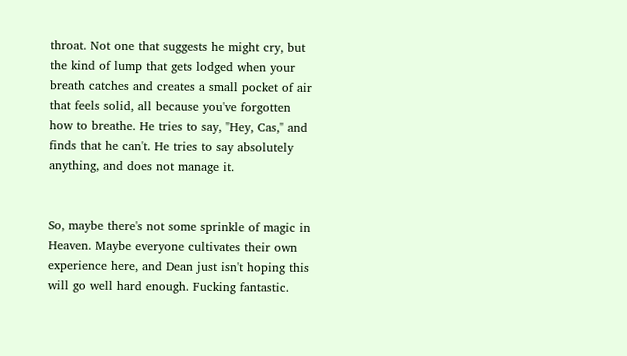throat. Not one that suggests he might cry, but the kind of lump that gets lodged when your breath catches and creates a small pocket of air that feels solid, all because you've forgotten how to breathe. He tries to say, "Hey, Cas," and finds that he can't. He tries to say absolutely anything, and does not manage it.


So, maybe there's not some sprinkle of magic in Heaven. Maybe everyone cultivates their own experience here, and Dean just isn't hoping this will go well hard enough. Fucking fantastic.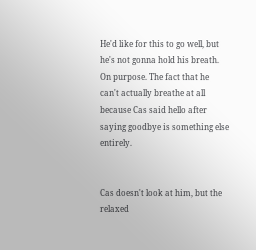He'd like for this to go well, but he's not gonna hold his breath. On purpose. The fact that he can't actually breathe at all because Cas said hello after saying goodbye is something else entirely.


Cas doesn't look at him, but the relaxed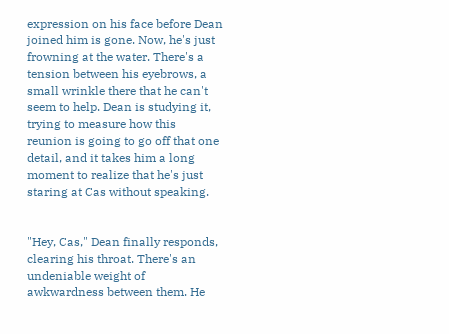expression on his face before Dean joined him is gone. Now, he's just frowning at the water. There's a tension between his eyebrows, a small wrinkle there that he can't seem to help. Dean is studying it, trying to measure how this reunion is going to go off that one detail, and it takes him a long moment to realize that he's just staring at Cas without speaking.


"Hey, Cas," Dean finally responds, clearing his throat. There's an undeniable weight of awkwardness between them. He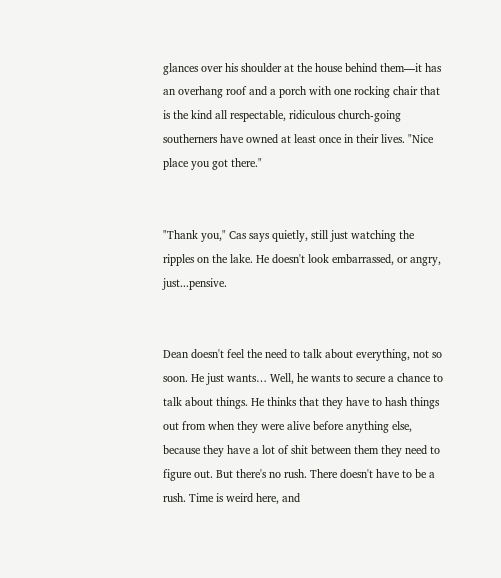glances over his shoulder at the house behind them—it has an overhang roof and a porch with one rocking chair that is the kind all respectable, ridiculous church-going southerners have owned at least once in their lives. "Nice place you got there."


"Thank you," Cas says quietly, still just watching the ripples on the lake. He doesn't look embarrassed, or angry, just...pensive.


Dean doesn't feel the need to talk about everything, not so soon. He just wants… Well, he wants to secure a chance to talk about things. He thinks that they have to hash things out from when they were alive before anything else, because they have a lot of shit between them they need to figure out. But there's no rush. There doesn't have to be a rush. Time is weird here, and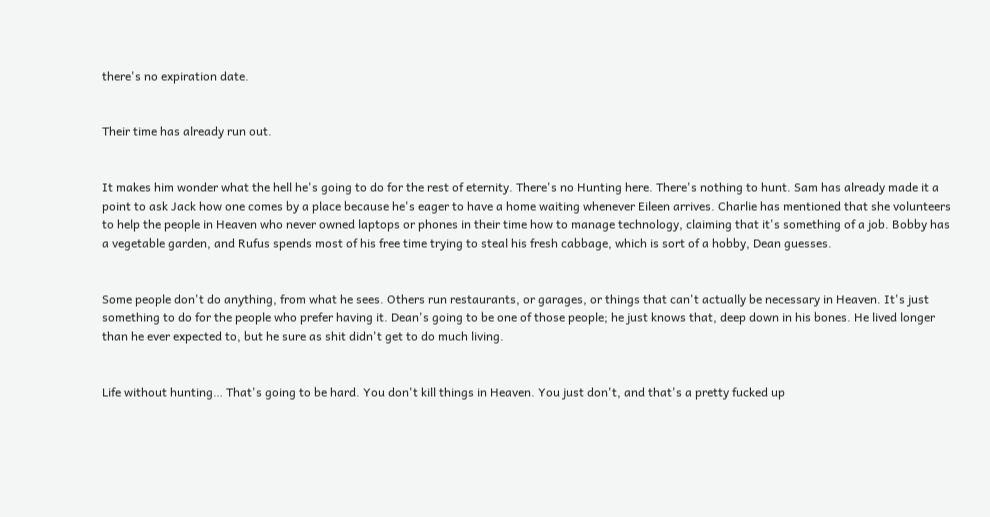there's no expiration date.


Their time has already run out.


It makes him wonder what the hell he's going to do for the rest of eternity. There's no Hunting here. There's nothing to hunt. Sam has already made it a point to ask Jack how one comes by a place because he's eager to have a home waiting whenever Eileen arrives. Charlie has mentioned that she volunteers to help the people in Heaven who never owned laptops or phones in their time how to manage technology, claiming that it's something of a job. Bobby has a vegetable garden, and Rufus spends most of his free time trying to steal his fresh cabbage, which is sort of a hobby, Dean guesses.


Some people don't do anything, from what he sees. Others run restaurants, or garages, or things that can't actually be necessary in Heaven. It's just something to do for the people who prefer having it. Dean's going to be one of those people; he just knows that, deep down in his bones. He lived longer than he ever expected to, but he sure as shit didn't get to do much living.


Life without hunting… That's going to be hard. You don't kill things in Heaven. You just don't, and that's a pretty fucked up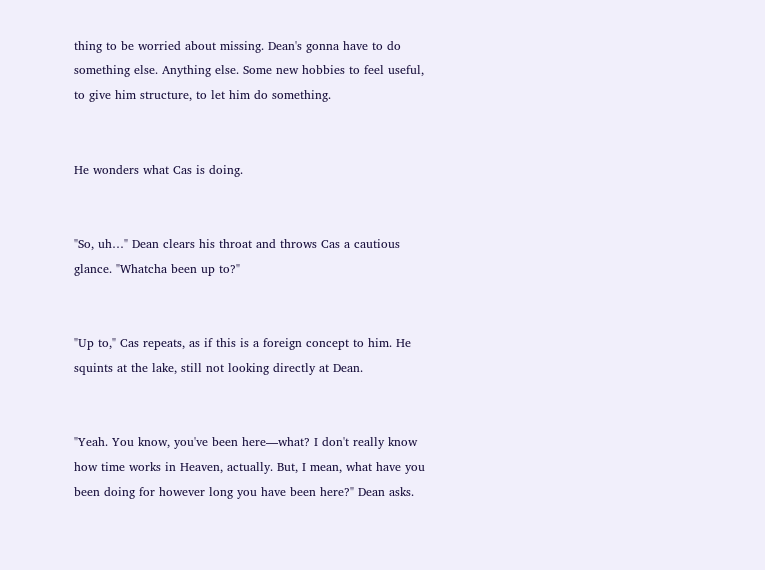thing to be worried about missing. Dean's gonna have to do something else. Anything else. Some new hobbies to feel useful, to give him structure, to let him do something.


He wonders what Cas is doing.


"So, uh…" Dean clears his throat and throws Cas a cautious glance. "Whatcha been up to?"


"Up to," Cas repeats, as if this is a foreign concept to him. He squints at the lake, still not looking directly at Dean.


"Yeah. You know, you've been here—what? I don't really know how time works in Heaven, actually. But, I mean, what have you been doing for however long you have been here?" Dean asks.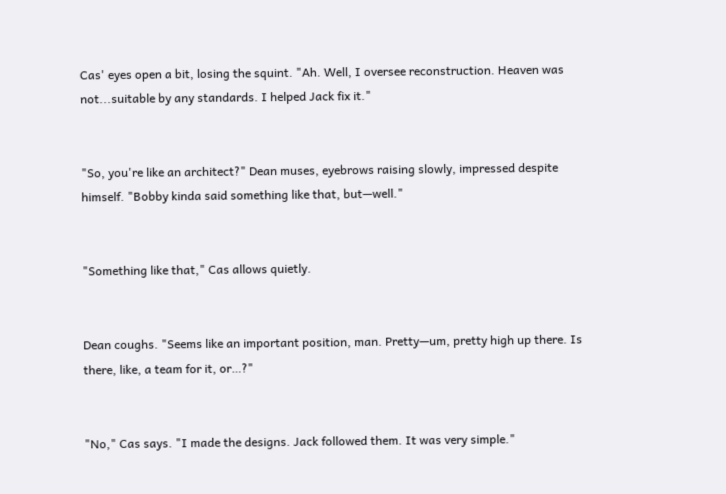Cas' eyes open a bit, losing the squint. "Ah. Well, I oversee reconstruction. Heaven was not...suitable by any standards. I helped Jack fix it."


"So, you're like an architect?" Dean muses, eyebrows raising slowly, impressed despite himself. "Bobby kinda said something like that, but—well."


"Something like that," Cas allows quietly.


Dean coughs. "Seems like an important position, man. Pretty—um, pretty high up there. Is there, like, a team for it, or…?"


"No," Cas says. "I made the designs. Jack followed them. It was very simple."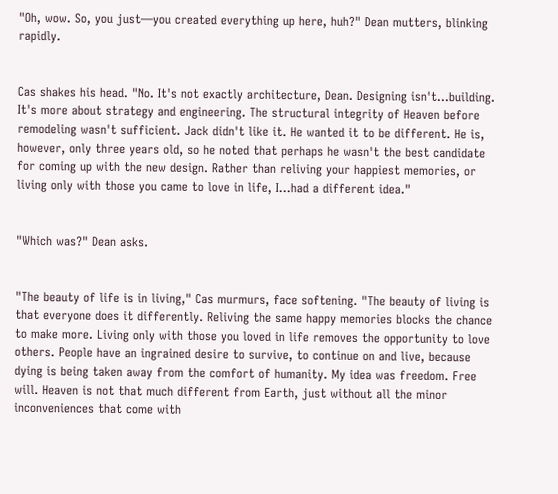"Oh, wow. So, you just—you created everything up here, huh?" Dean mutters, blinking rapidly.


Cas shakes his head. "No. It's not exactly architecture, Dean. Designing isn't...building. It's more about strategy and engineering. The structural integrity of Heaven before remodeling wasn't sufficient. Jack didn't like it. He wanted it to be different. He is, however, only three years old, so he noted that perhaps he wasn't the best candidate for coming up with the new design. Rather than reliving your happiest memories, or living only with those you came to love in life, I...had a different idea."


"Which was?" Dean asks.


"The beauty of life is in living," Cas murmurs, face softening. "The beauty of living is that everyone does it differently. Reliving the same happy memories blocks the chance to make more. Living only with those you loved in life removes the opportunity to love others. People have an ingrained desire to survive, to continue on and live, because dying is being taken away from the comfort of humanity. My idea was freedom. Free will. Heaven is not that much different from Earth, just without all the minor inconveniences that come with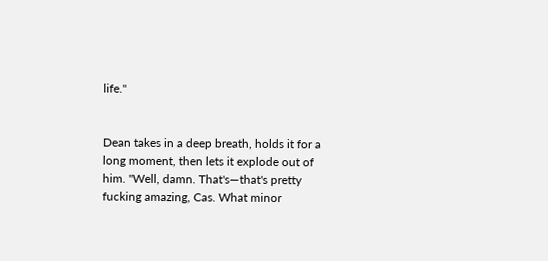life."


Dean takes in a deep breath, holds it for a long moment, then lets it explode out of him. "Well, damn. That's—that's pretty fucking amazing, Cas. What minor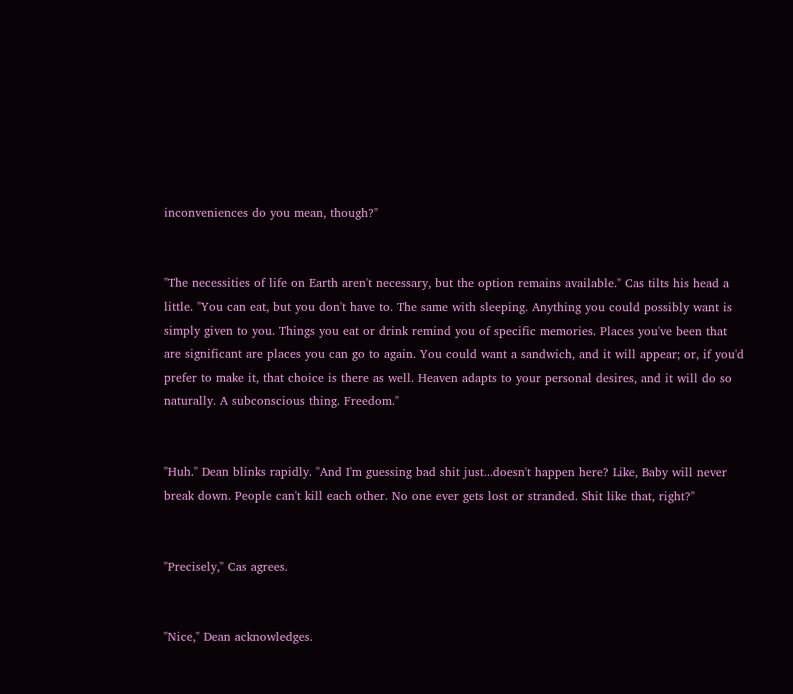inconveniences do you mean, though?"


"The necessities of life on Earth aren't necessary, but the option remains available." Cas tilts his head a little. "You can eat, but you don't have to. The same with sleeping. Anything you could possibly want is simply given to you. Things you eat or drink remind you of specific memories. Places you've been that are significant are places you can go to again. You could want a sandwich, and it will appear; or, if you'd prefer to make it, that choice is there as well. Heaven adapts to your personal desires, and it will do so naturally. A subconscious thing. Freedom."


"Huh." Dean blinks rapidly. "And I'm guessing bad shit just...doesn't happen here? Like, Baby will never break down. People can't kill each other. No one ever gets lost or stranded. Shit like that, right?"


"Precisely," Cas agrees.


"Nice," Dean acknowledges.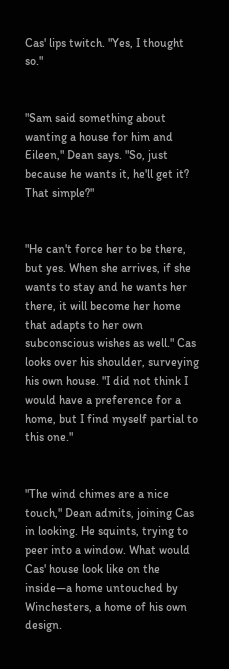Cas' lips twitch. "Yes, I thought so."


"Sam said something about wanting a house for him and Eileen," Dean says. "So, just because he wants it, he'll get it? That simple?"


"He can't force her to be there, but yes. When she arrives, if she wants to stay and he wants her there, it will become her home that adapts to her own subconscious wishes as well." Cas looks over his shoulder, surveying his own house. "I did not think I would have a preference for a home, but I find myself partial to this one."


"The wind chimes are a nice touch," Dean admits, joining Cas in looking. He squints, trying to peer into a window. What would Cas' house look like on the inside—a home untouched by Winchesters, a home of his own design.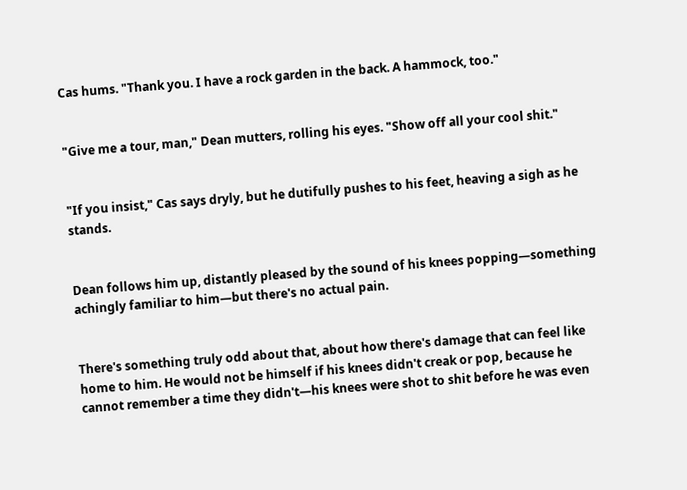Cas hums. "Thank you. I have a rock garden in the back. A hammock, too."


"Give me a tour, man," Dean mutters, rolling his eyes. "Show off all your cool shit."


"If you insist," Cas says dryly, but he dutifully pushes to his feet, heaving a sigh as he stands.


Dean follows him up, distantly pleased by the sound of his knees popping—something achingly familiar to him—but there's no actual pain.


There's something truly odd about that, about how there's damage that can feel like home to him. He would not be himself if his knees didn't creak or pop, because he cannot remember a time they didn't—his knees were shot to shit before he was even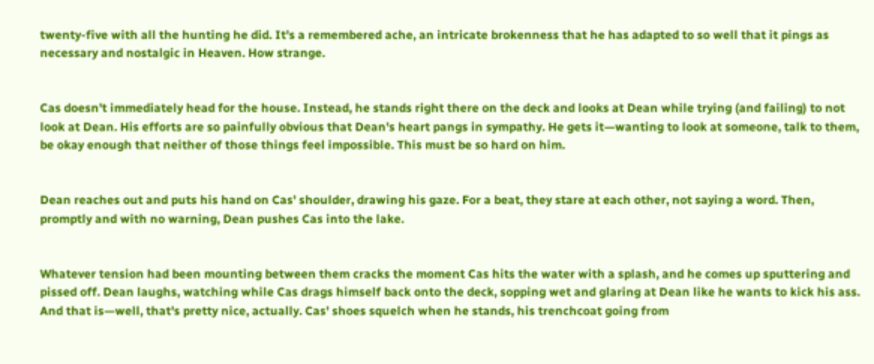twenty-five with all the hunting he did. It's a remembered ache, an intricate brokenness that he has adapted to so well that it pings as necessary and nostalgic in Heaven. How strange.


Cas doesn't immediately head for the house. Instead, he stands right there on the deck and looks at Dean while trying (and failing) to not look at Dean. His efforts are so painfully obvious that Dean's heart pangs in sympathy. He gets it—wanting to look at someone, talk to them, be okay enough that neither of those things feel impossible. This must be so hard on him.


Dean reaches out and puts his hand on Cas' shoulder, drawing his gaze. For a beat, they stare at each other, not saying a word. Then, promptly and with no warning, Dean pushes Cas into the lake.


Whatever tension had been mounting between them cracks the moment Cas hits the water with a splash, and he comes up sputtering and pissed off. Dean laughs, watching while Cas drags himself back onto the deck, sopping wet and glaring at Dean like he wants to kick his ass. And that is—well, that's pretty nice, actually. Cas' shoes squelch when he stands, his trenchcoat going from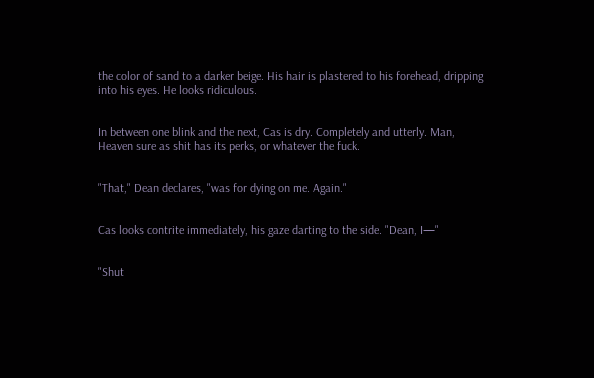the color of sand to a darker beige. His hair is plastered to his forehead, dripping into his eyes. He looks ridiculous.


In between one blink and the next, Cas is dry. Completely and utterly. Man, Heaven sure as shit has its perks, or whatever the fuck.


"That," Dean declares, "was for dying on me. Again."


Cas looks contrite immediately, his gaze darting to the side. "Dean, I—"


"Shut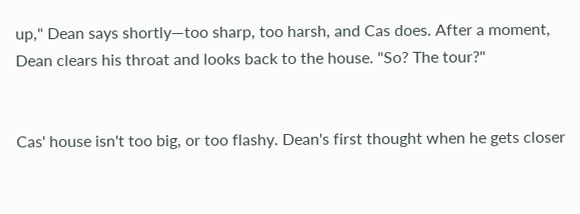up," Dean says shortly—too sharp, too harsh, and Cas does. After a moment, Dean clears his throat and looks back to the house. "So? The tour?"


Cas' house isn't too big, or too flashy. Dean's first thought when he gets closer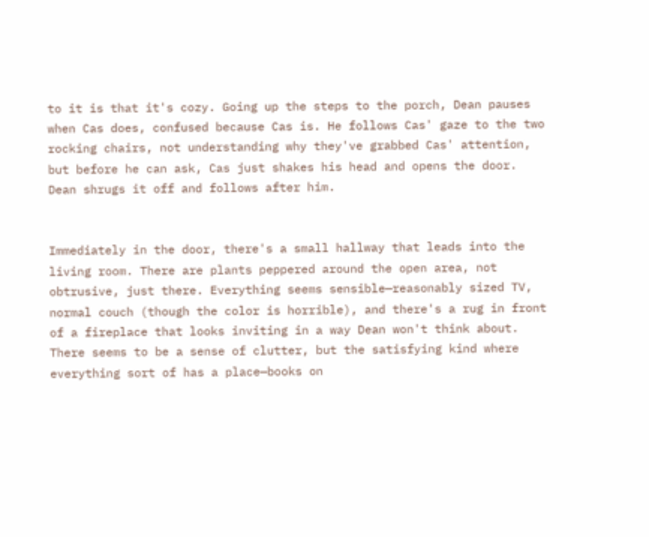to it is that it's cozy. Going up the steps to the porch, Dean pauses when Cas does, confused because Cas is. He follows Cas' gaze to the two rocking chairs, not understanding why they've grabbed Cas' attention, but before he can ask, Cas just shakes his head and opens the door. Dean shrugs it off and follows after him.


Immediately in the door, there's a small hallway that leads into the living room. There are plants peppered around the open area, not obtrusive, just there. Everything seems sensible—reasonably sized TV, normal couch (though the color is horrible), and there's a rug in front of a fireplace that looks inviting in a way Dean won't think about. There seems to be a sense of clutter, but the satisfying kind where everything sort of has a place—books on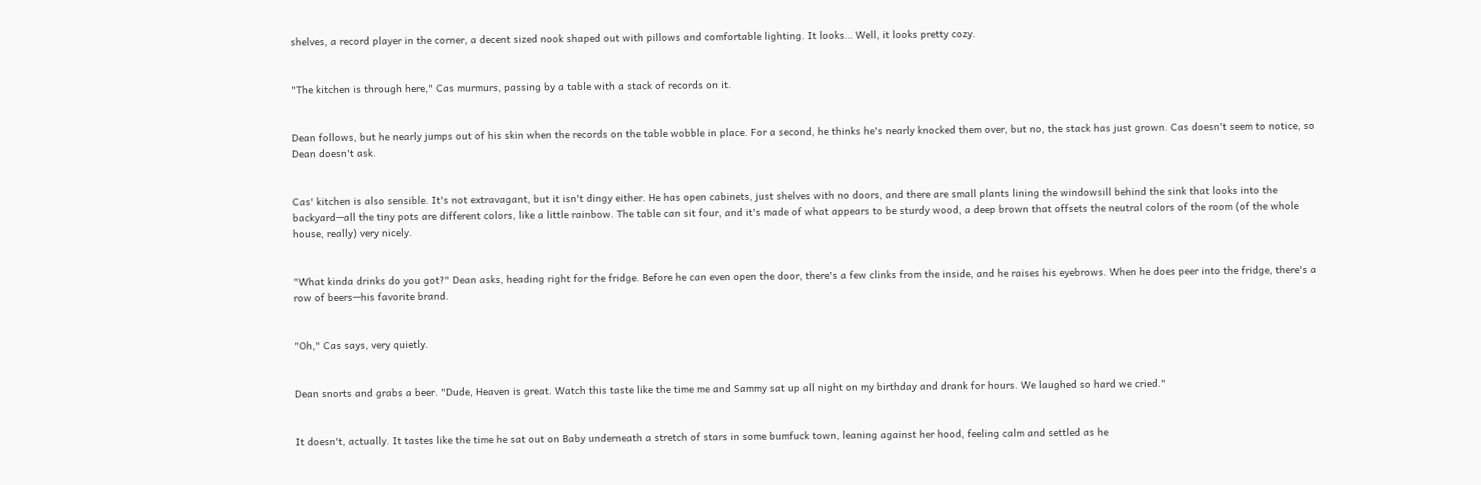shelves, a record player in the corner, a decent sized nook shaped out with pillows and comfortable lighting. It looks… Well, it looks pretty cozy.


"The kitchen is through here," Cas murmurs, passing by a table with a stack of records on it.


Dean follows, but he nearly jumps out of his skin when the records on the table wobble in place. For a second, he thinks he's nearly knocked them over, but no, the stack has just grown. Cas doesn't seem to notice, so Dean doesn't ask.


Cas' kitchen is also sensible. It's not extravagant, but it isn't dingy either. He has open cabinets, just shelves with no doors, and there are small plants lining the windowsill behind the sink that looks into the backyard—all the tiny pots are different colors, like a little rainbow. The table can sit four, and it's made of what appears to be sturdy wood, a deep brown that offsets the neutral colors of the room (of the whole house, really) very nicely.


"What kinda drinks do you got?" Dean asks, heading right for the fridge. Before he can even open the door, there's a few clinks from the inside, and he raises his eyebrows. When he does peer into the fridge, there's a row of beers—his favorite brand.


"Oh," Cas says, very quietly.


Dean snorts and grabs a beer. "Dude, Heaven is great. Watch this taste like the time me and Sammy sat up all night on my birthday and drank for hours. We laughed so hard we cried."


It doesn't, actually. It tastes like the time he sat out on Baby underneath a stretch of stars in some bumfuck town, leaning against her hood, feeling calm and settled as he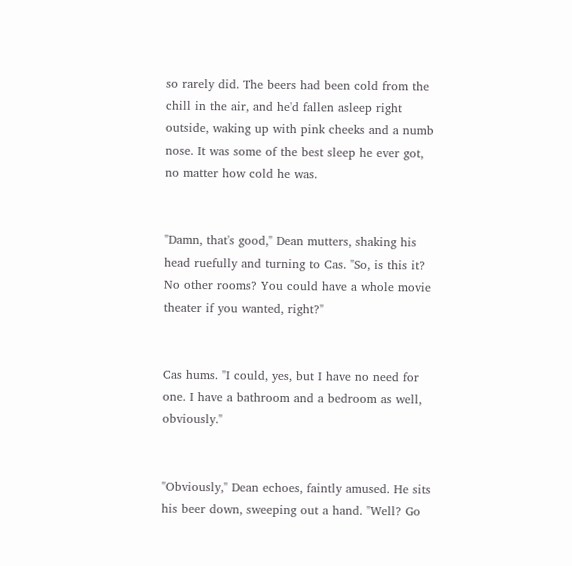so rarely did. The beers had been cold from the chill in the air, and he'd fallen asleep right outside, waking up with pink cheeks and a numb nose. It was some of the best sleep he ever got, no matter how cold he was.


"Damn, that's good," Dean mutters, shaking his head ruefully and turning to Cas. "So, is this it? No other rooms? You could have a whole movie theater if you wanted, right?"


Cas hums. "I could, yes, but I have no need for one. I have a bathroom and a bedroom as well, obviously."


"Obviously," Dean echoes, faintly amused. He sits his beer down, sweeping out a hand. "Well? Go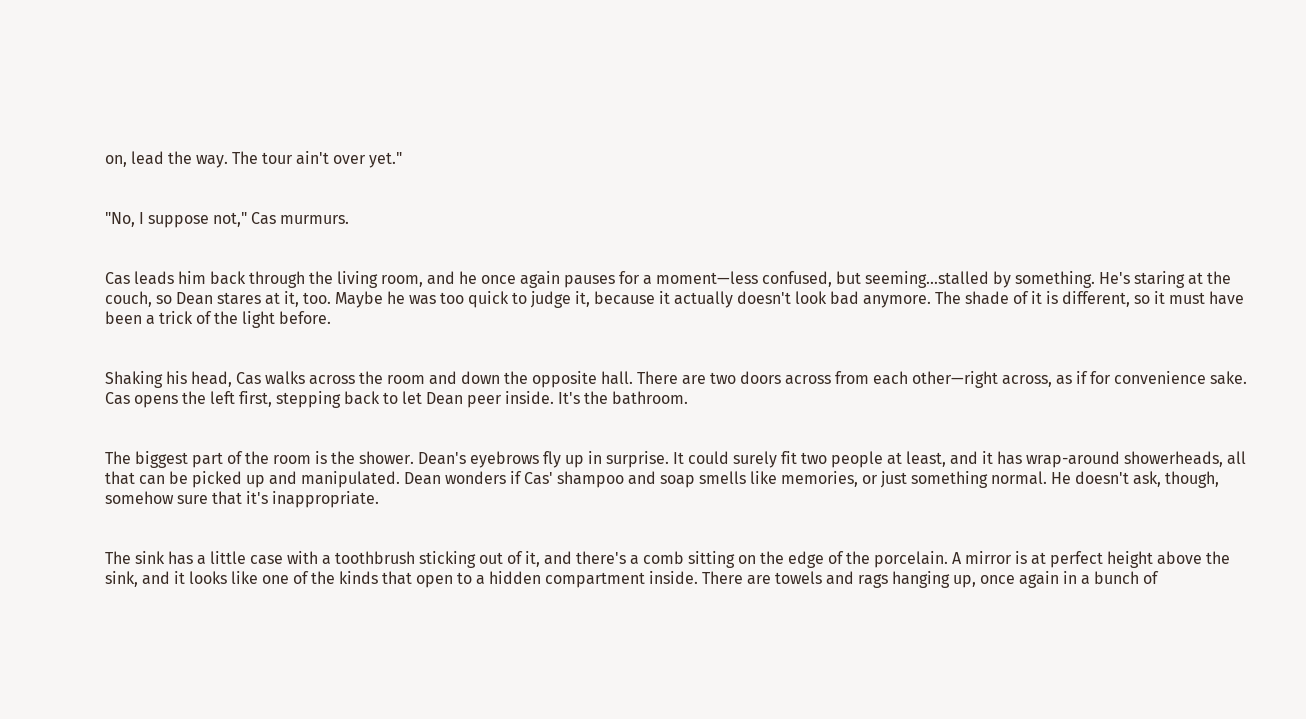on, lead the way. The tour ain't over yet."


"No, I suppose not," Cas murmurs.


Cas leads him back through the living room, and he once again pauses for a moment—less confused, but seeming...stalled by something. He's staring at the couch, so Dean stares at it, too. Maybe he was too quick to judge it, because it actually doesn't look bad anymore. The shade of it is different, so it must have been a trick of the light before.


Shaking his head, Cas walks across the room and down the opposite hall. There are two doors across from each other—right across, as if for convenience sake. Cas opens the left first, stepping back to let Dean peer inside. It's the bathroom.


The biggest part of the room is the shower. Dean's eyebrows fly up in surprise. It could surely fit two people at least, and it has wrap-around showerheads, all that can be picked up and manipulated. Dean wonders if Cas' shampoo and soap smells like memories, or just something normal. He doesn't ask, though, somehow sure that it's inappropriate.


The sink has a little case with a toothbrush sticking out of it, and there's a comb sitting on the edge of the porcelain. A mirror is at perfect height above the sink, and it looks like one of the kinds that open to a hidden compartment inside. There are towels and rags hanging up, once again in a bunch of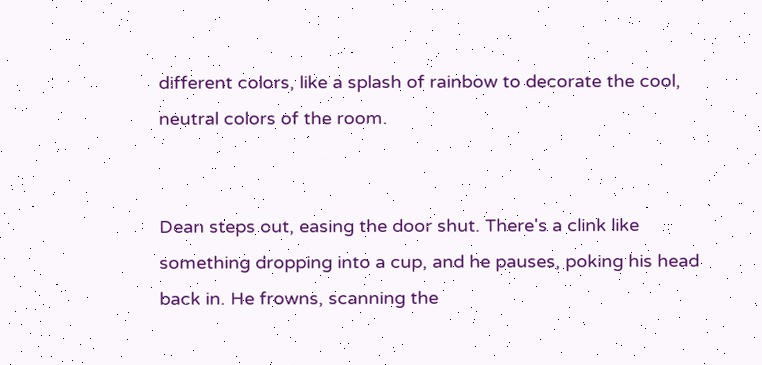different colors, like a splash of rainbow to decorate the cool, neutral colors of the room.


Dean steps out, easing the door shut. There's a clink like something dropping into a cup, and he pauses, poking his head back in. He frowns, scanning the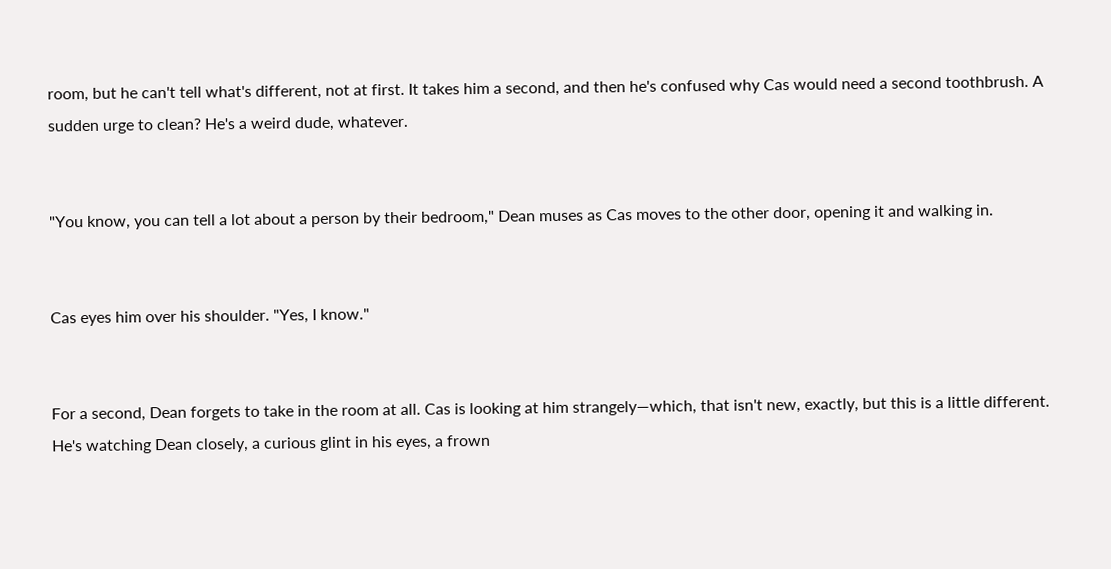room, but he can't tell what's different, not at first. It takes him a second, and then he's confused why Cas would need a second toothbrush. A sudden urge to clean? He's a weird dude, whatever.


"You know, you can tell a lot about a person by their bedroom," Dean muses as Cas moves to the other door, opening it and walking in.


Cas eyes him over his shoulder. "Yes, I know."


For a second, Dean forgets to take in the room at all. Cas is looking at him strangely—which, that isn't new, exactly, but this is a little different. He's watching Dean closely, a curious glint in his eyes, a frown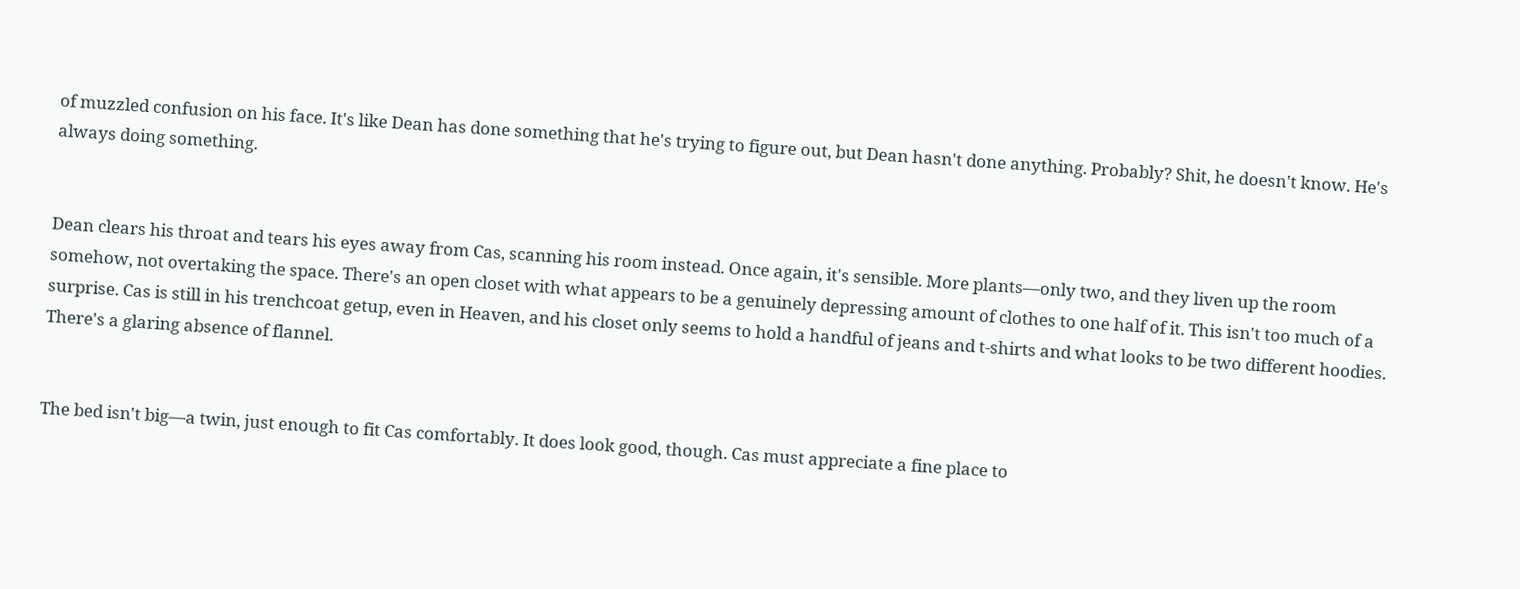of muzzled confusion on his face. It's like Dean has done something that he's trying to figure out, but Dean hasn't done anything. Probably? Shit, he doesn't know. He's always doing something.


Dean clears his throat and tears his eyes away from Cas, scanning his room instead. Once again, it's sensible. More plants—only two, and they liven up the room somehow, not overtaking the space. There's an open closet with what appears to be a genuinely depressing amount of clothes to one half of it. This isn't too much of a surprise. Cas is still in his trenchcoat getup, even in Heaven, and his closet only seems to hold a handful of jeans and t-shirts and what looks to be two different hoodies. There's a glaring absence of flannel.


The bed isn't big—a twin, just enough to fit Cas comfortably. It does look good, though. Cas must appreciate a fine place to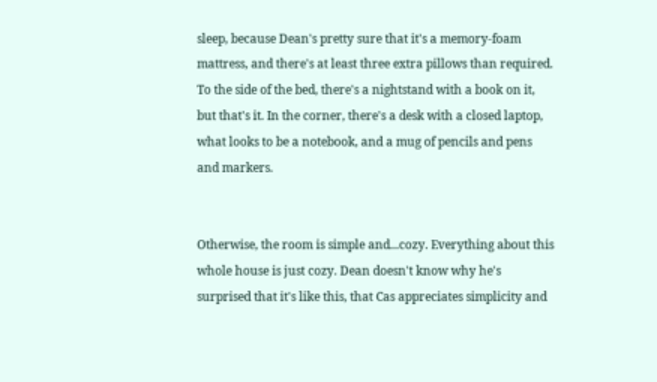sleep, because Dean's pretty sure that it's a memory-foam mattress, and there's at least three extra pillows than required. To the side of the bed, there's a nightstand with a book on it, but that's it. In the corner, there's a desk with a closed laptop, what looks to be a notebook, and a mug of pencils and pens and markers.


Otherwise, the room is simple and...cozy. Everything about this whole house is just cozy. Dean doesn't know why he's surprised that it's like this, that Cas appreciates simplicity and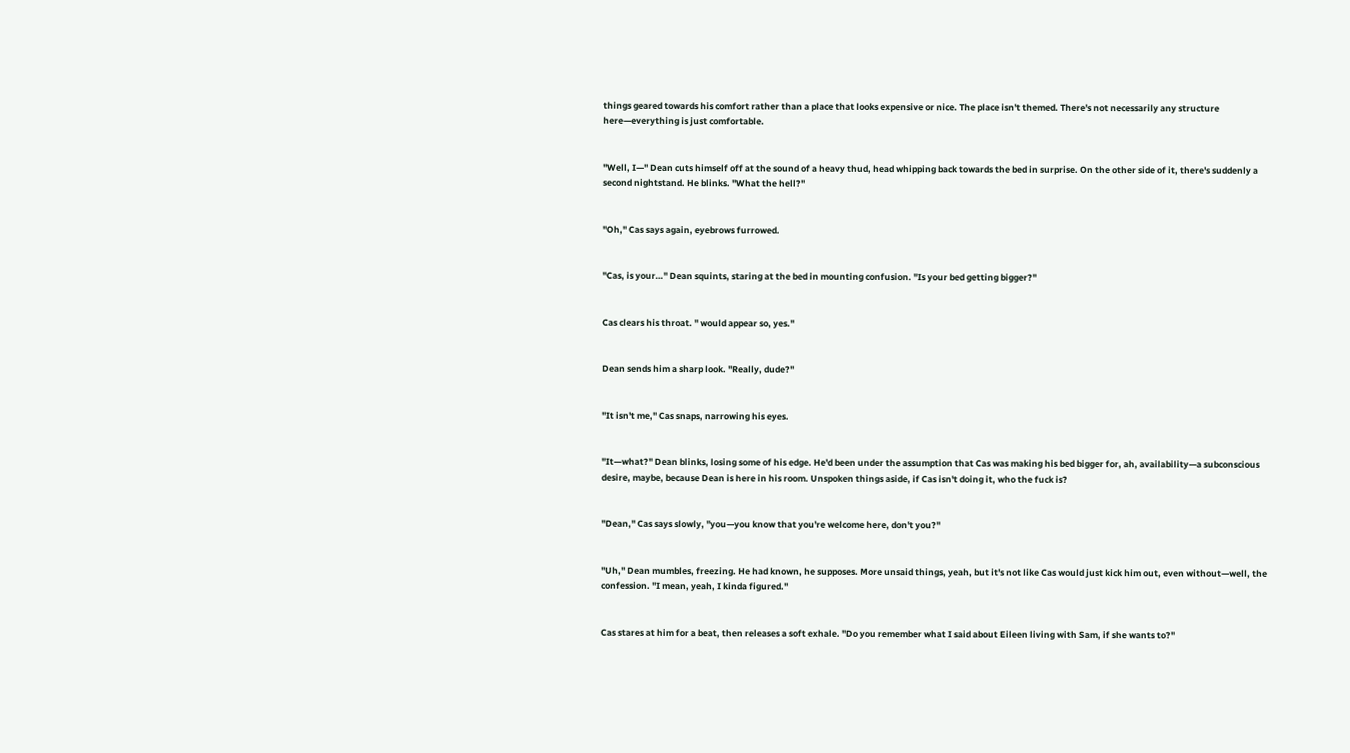things geared towards his comfort rather than a place that looks expensive or nice. The place isn't themed. There's not necessarily any structure here—everything is just comfortable.


"Well, I—" Dean cuts himself off at the sound of a heavy thud, head whipping back towards the bed in surprise. On the other side of it, there's suddenly a second nightstand. He blinks. "What the hell?"


"Oh," Cas says again, eyebrows furrowed.


"Cas, is your…" Dean squints, staring at the bed in mounting confusion. "Is your bed getting bigger?"


Cas clears his throat. " would appear so, yes."


Dean sends him a sharp look. "Really, dude?"


"It isn't me," Cas snaps, narrowing his eyes.


"It—what?" Dean blinks, losing some of his edge. He'd been under the assumption that Cas was making his bed bigger for, ah, availability—a subconscious desire, maybe, because Dean is here in his room. Unspoken things aside, if Cas isn't doing it, who the fuck is?


"Dean," Cas says slowly, "you—you know that you're welcome here, don't you?"


"Uh," Dean mumbles, freezing. He had known, he supposes. More unsaid things, yeah, but it's not like Cas would just kick him out, even without—well, the confession. "I mean, yeah, I kinda figured."


Cas stares at him for a beat, then releases a soft exhale. "Do you remember what I said about Eileen living with Sam, if she wants to?"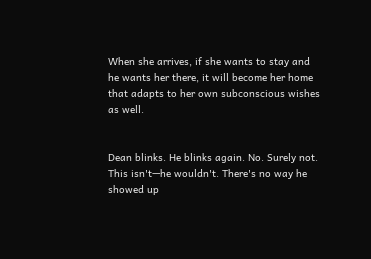When she arrives, if she wants to stay and he wants her there, it will become her home that adapts to her own subconscious wishes as well.


Dean blinks. He blinks again. No. Surely not. This isn't—he wouldn't. There's no way he showed up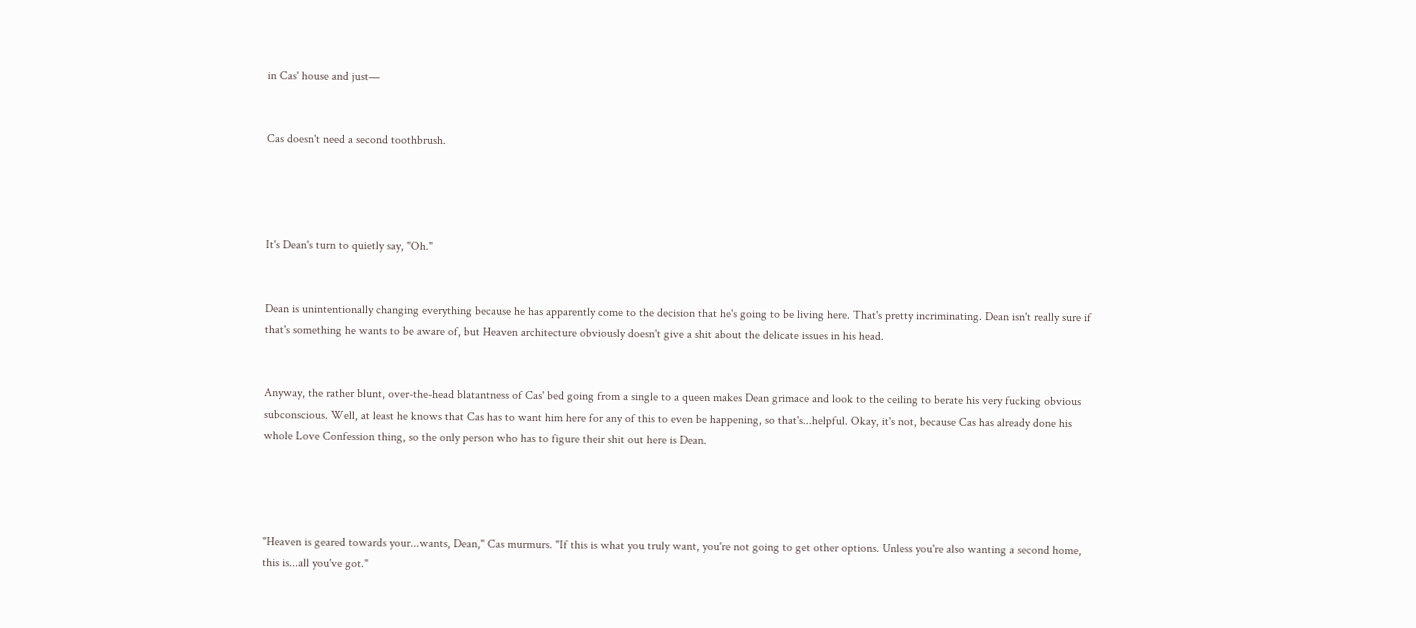in Cas' house and just—


Cas doesn't need a second toothbrush.




It's Dean's turn to quietly say, "Oh."


Dean is unintentionally changing everything because he has apparently come to the decision that he's going to be living here. That's pretty incriminating. Dean isn't really sure if that's something he wants to be aware of, but Heaven architecture obviously doesn't give a shit about the delicate issues in his head.


Anyway, the rather blunt, over-the-head blatantness of Cas' bed going from a single to a queen makes Dean grimace and look to the ceiling to berate his very fucking obvious subconscious. Well, at least he knows that Cas has to want him here for any of this to even be happening, so that's...helpful. Okay, it's not, because Cas has already done his whole Love Confession thing, so the only person who has to figure their shit out here is Dean.




"Heaven is geared towards your...wants, Dean," Cas murmurs. "If this is what you truly want, you're not going to get other options. Unless you're also wanting a second home, this is...all you've got."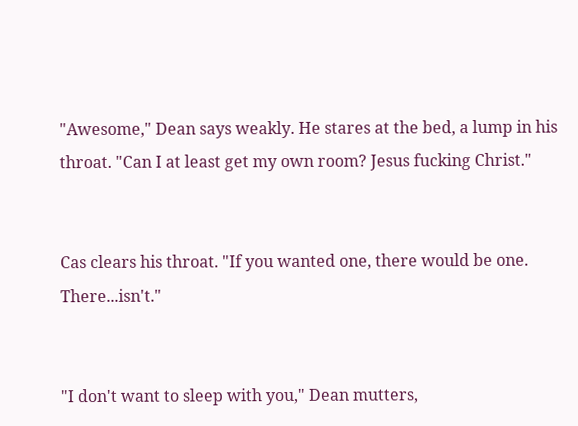"Awesome," Dean says weakly. He stares at the bed, a lump in his throat. "Can I at least get my own room? Jesus fucking Christ."


Cas clears his throat. "If you wanted one, there would be one. There...isn't."


"I don't want to sleep with you," Dean mutters,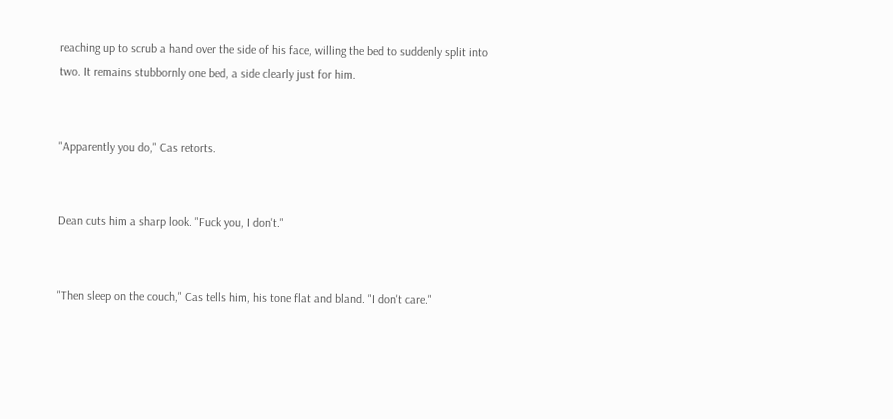reaching up to scrub a hand over the side of his face, willing the bed to suddenly split into two. It remains stubbornly one bed, a side clearly just for him.


"Apparently you do," Cas retorts.


Dean cuts him a sharp look. "Fuck you, I don't."


"Then sleep on the couch," Cas tells him, his tone flat and bland. "I don't care."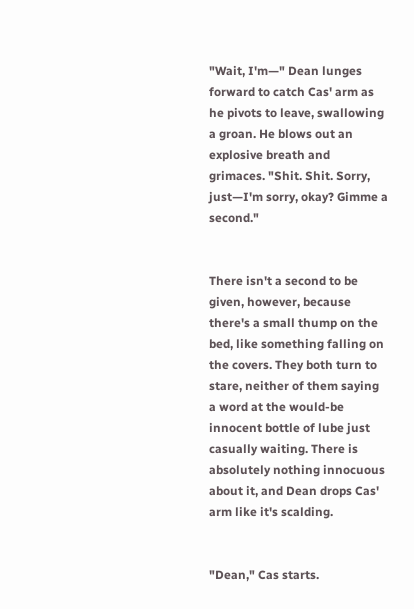"Wait, I'm—" Dean lunges forward to catch Cas' arm as he pivots to leave, swallowing a groan. He blows out an explosive breath and grimaces. "Shit. Shit. Sorry, just—I'm sorry, okay? Gimme a second."


There isn't a second to be given, however, because there's a small thump on the bed, like something falling on the covers. They both turn to stare, neither of them saying a word at the would-be innocent bottle of lube just casually waiting. There is absolutely nothing innocuous about it, and Dean drops Cas' arm like it's scalding.


"Dean," Cas starts.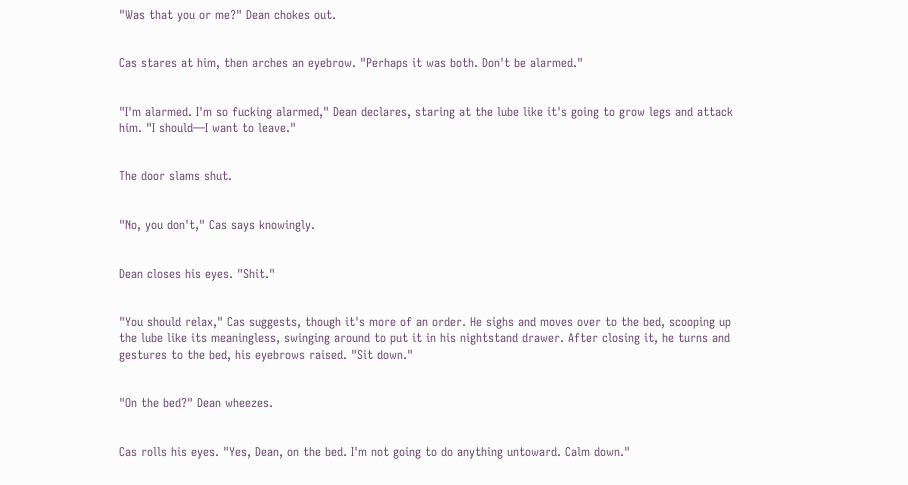"Was that you or me?" Dean chokes out.


Cas stares at him, then arches an eyebrow. "Perhaps it was both. Don't be alarmed."


"I'm alarmed. I'm so fucking alarmed," Dean declares, staring at the lube like it's going to grow legs and attack him. "I should—I want to leave."


The door slams shut.


"No, you don't," Cas says knowingly.


Dean closes his eyes. "Shit."


"You should relax," Cas suggests, though it's more of an order. He sighs and moves over to the bed, scooping up the lube like its meaningless, swinging around to put it in his nightstand drawer. After closing it, he turns and gestures to the bed, his eyebrows raised. "Sit down."


"On the bed?" Dean wheezes.


Cas rolls his eyes. "Yes, Dean, on the bed. I'm not going to do anything untoward. Calm down."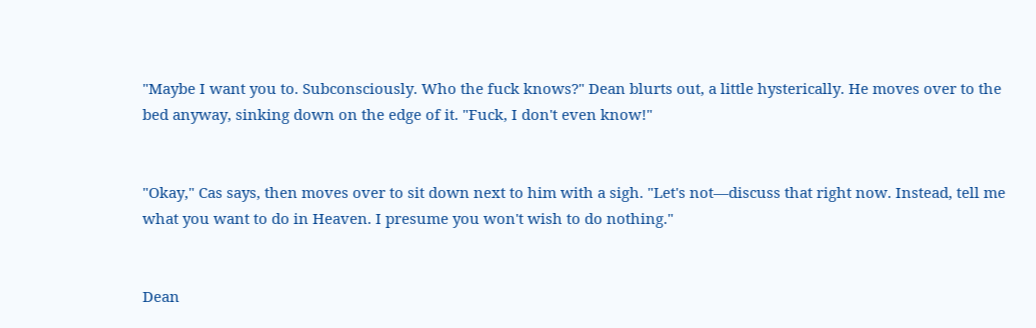"Maybe I want you to. Subconsciously. Who the fuck knows?" Dean blurts out, a little hysterically. He moves over to the bed anyway, sinking down on the edge of it. "Fuck, I don't even know!"


"Okay," Cas says, then moves over to sit down next to him with a sigh. "Let's not—discuss that right now. Instead, tell me what you want to do in Heaven. I presume you won't wish to do nothing."


Dean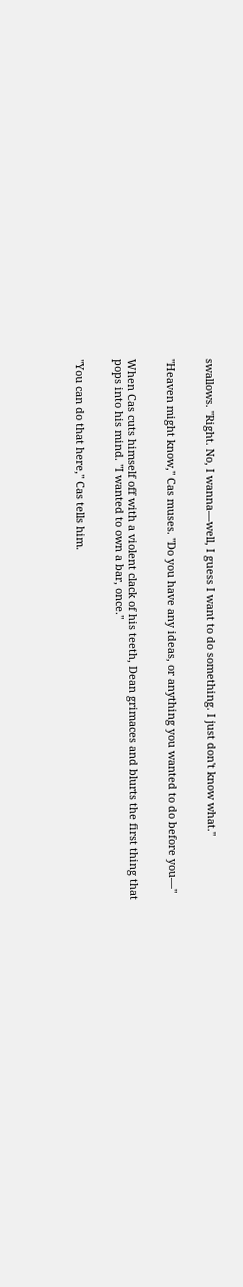swallows. "Right. No, I wanna—well, I guess I want to do something. I just don't know what."


"Heaven might know," Cas muses. "Do you have any ideas, or anything you wanted to do before you—"


When Cas cuts himself off with a violent clack of his teeth, Dean grimaces and blurts the first thing that pops into his mind. "I wanted to own a bar, once."


"You can do that here," Cas tells him.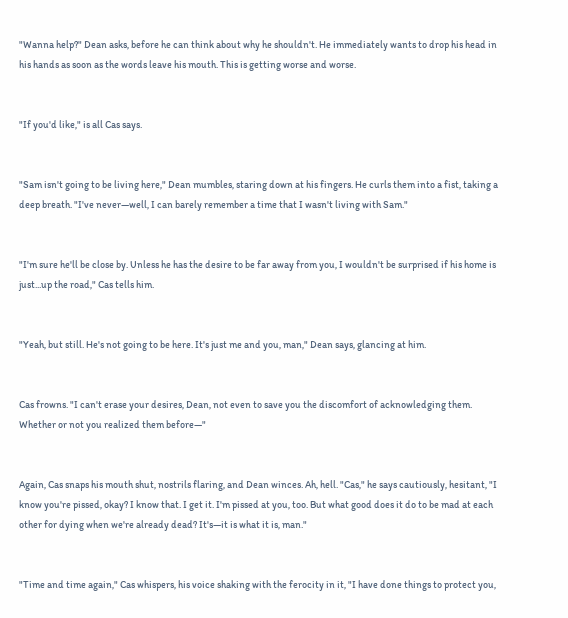"Wanna help?" Dean asks, before he can think about why he shouldn't. He immediately wants to drop his head in his hands as soon as the words leave his mouth. This is getting worse and worse.


"If you'd like," is all Cas says.


"Sam isn't going to be living here," Dean mumbles, staring down at his fingers. He curls them into a fist, taking a deep breath. "I've never—well, I can barely remember a time that I wasn't living with Sam."


"I'm sure he'll be close by. Unless he has the desire to be far away from you, I wouldn't be surprised if his home is just...up the road," Cas tells him.


"Yeah, but still. He's not going to be here. It's just me and you, man," Dean says, glancing at him.


Cas frowns. "I can't erase your desires, Dean, not even to save you the discomfort of acknowledging them. Whether or not you realized them before—"


Again, Cas snaps his mouth shut, nostrils flaring, and Dean winces. Ah, hell. "Cas," he says cautiously, hesitant, "I know you're pissed, okay? I know that. I get it. I'm pissed at you, too. But what good does it do to be mad at each other for dying when we're already dead? It's—it is what it is, man."


"Time and time again," Cas whispers, his voice shaking with the ferocity in it, "I have done things to protect you,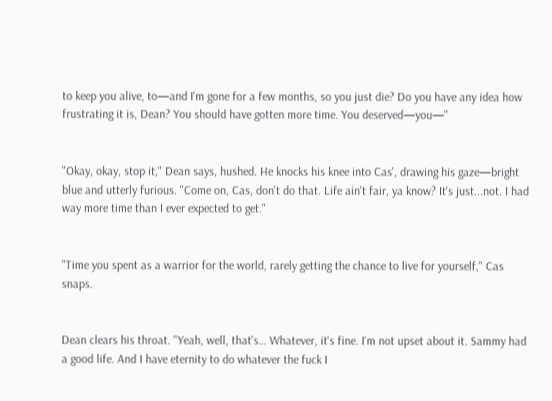to keep you alive, to—and I'm gone for a few months, so you just die? Do you have any idea how frustrating it is, Dean? You should have gotten more time. You deserved—you—"


"Okay, okay, stop it," Dean says, hushed. He knocks his knee into Cas', drawing his gaze—bright blue and utterly furious. "Come on, Cas, don't do that. Life ain't fair, ya know? It's just...not. I had way more time than I ever expected to get."


"Time you spent as a warrior for the world, rarely getting the chance to live for yourself," Cas snaps.


Dean clears his throat. "Yeah, well, that's… Whatever, it's fine. I'm not upset about it. Sammy had a good life. And I have eternity to do whatever the fuck I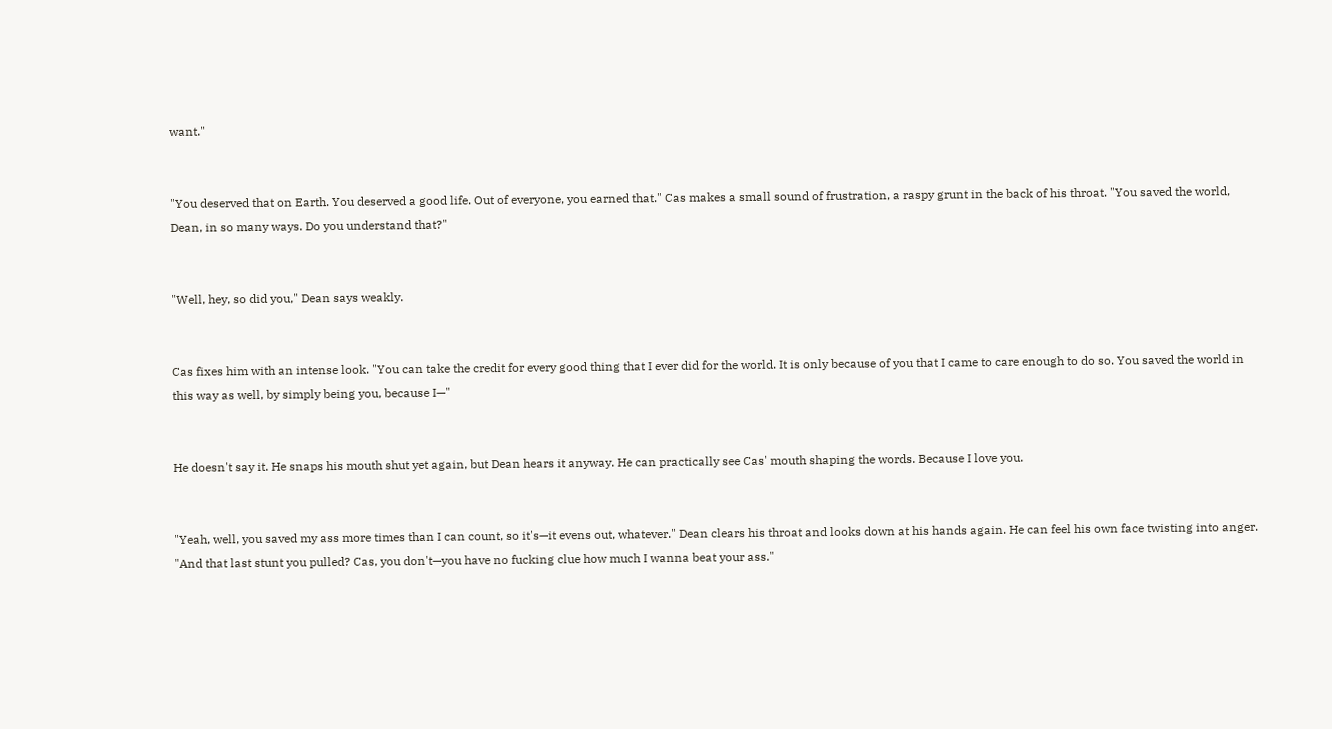want."


"You deserved that on Earth. You deserved a good life. Out of everyone, you earned that." Cas makes a small sound of frustration, a raspy grunt in the back of his throat. "You saved the world, Dean, in so many ways. Do you understand that?"


"Well, hey, so did you," Dean says weakly.


Cas fixes him with an intense look. "You can take the credit for every good thing that I ever did for the world. It is only because of you that I came to care enough to do so. You saved the world in this way as well, by simply being you, because I—"


He doesn't say it. He snaps his mouth shut yet again, but Dean hears it anyway. He can practically see Cas' mouth shaping the words. Because I love you.


"Yeah, well, you saved my ass more times than I can count, so it's—it evens out, whatever." Dean clears his throat and looks down at his hands again. He can feel his own face twisting into anger. "And that last stunt you pulled? Cas, you don't—you have no fucking clue how much I wanna beat your ass."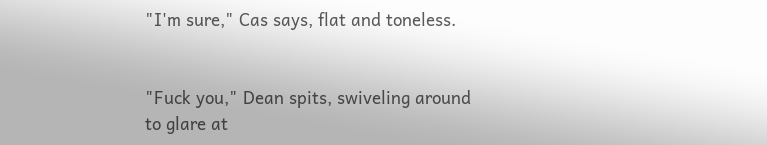"I'm sure," Cas says, flat and toneless.


"Fuck you," Dean spits, swiveling around to glare at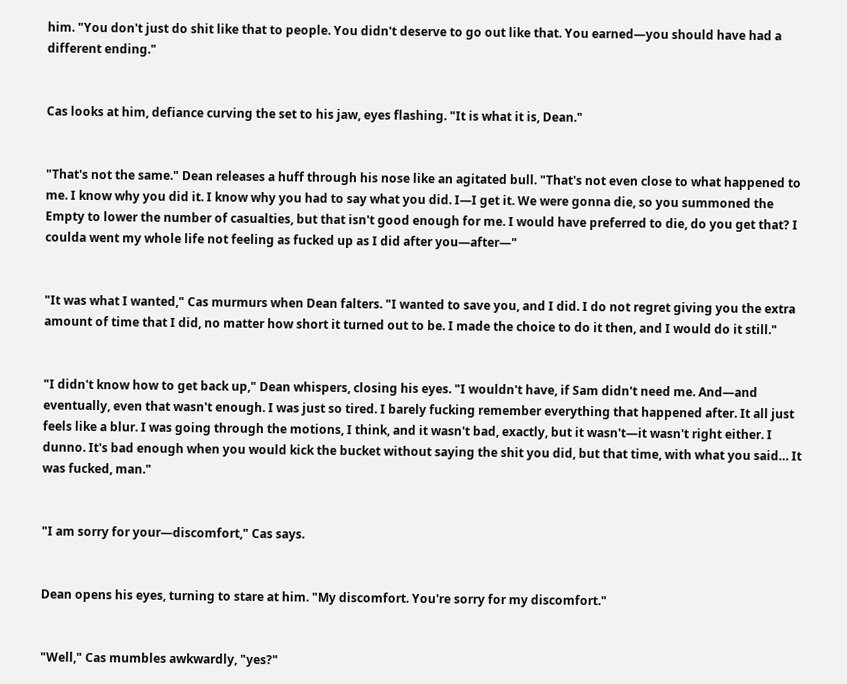him. "You don't just do shit like that to people. You didn't deserve to go out like that. You earned—you should have had a different ending."


Cas looks at him, defiance curving the set to his jaw, eyes flashing. "It is what it is, Dean."


"That's not the same." Dean releases a huff through his nose like an agitated bull. "That's not even close to what happened to me. I know why you did it. I know why you had to say what you did. I—I get it. We were gonna die, so you summoned the Empty to lower the number of casualties, but that isn't good enough for me. I would have preferred to die, do you get that? I coulda went my whole life not feeling as fucked up as I did after you—after—"


"It was what I wanted," Cas murmurs when Dean falters. "I wanted to save you, and I did. I do not regret giving you the extra amount of time that I did, no matter how short it turned out to be. I made the choice to do it then, and I would do it still."


"I didn't know how to get back up," Dean whispers, closing his eyes. "I wouldn't have, if Sam didn't need me. And—and eventually, even that wasn't enough. I was just so tired. I barely fucking remember everything that happened after. It all just feels like a blur. I was going through the motions, I think, and it wasn't bad, exactly, but it wasn't—it wasn't right either. I dunno. It's bad enough when you would kick the bucket without saying the shit you did, but that time, with what you said… It was fucked, man."


"I am sorry for your—discomfort," Cas says.


Dean opens his eyes, turning to stare at him. "My discomfort. You're sorry for my discomfort."


"Well," Cas mumbles awkwardly, "yes?"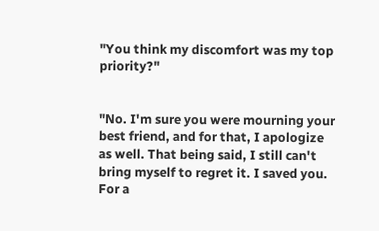"You think my discomfort was my top priority?"


"No. I'm sure you were mourning your best friend, and for that, I apologize as well. That being said, I still can't bring myself to regret it. I saved you. For a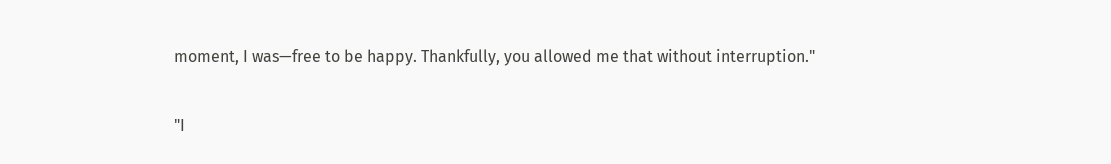moment, I was—free to be happy. Thankfully, you allowed me that without interruption."


"I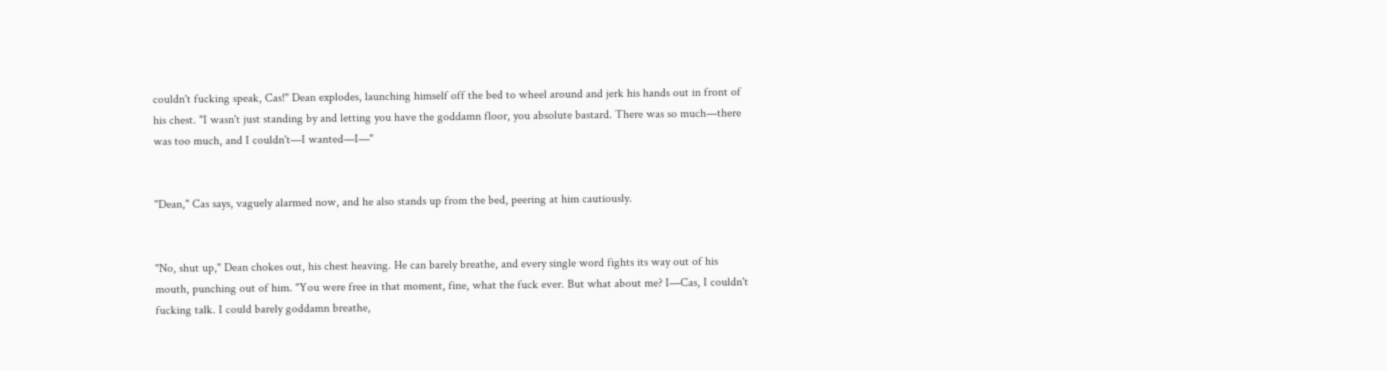couldn't fucking speak, Cas!" Dean explodes, launching himself off the bed to wheel around and jerk his hands out in front of his chest. "I wasn't just standing by and letting you have the goddamn floor, you absolute bastard. There was so much—there was too much, and I couldn't—I wanted—I—"


"Dean," Cas says, vaguely alarmed now, and he also stands up from the bed, peering at him cautiously.


"No, shut up," Dean chokes out, his chest heaving. He can barely breathe, and every single word fights its way out of his mouth, punching out of him. "You were free in that moment, fine, what the fuck ever. But what about me? I—Cas, I couldn't fucking talk. I could barely goddamn breathe,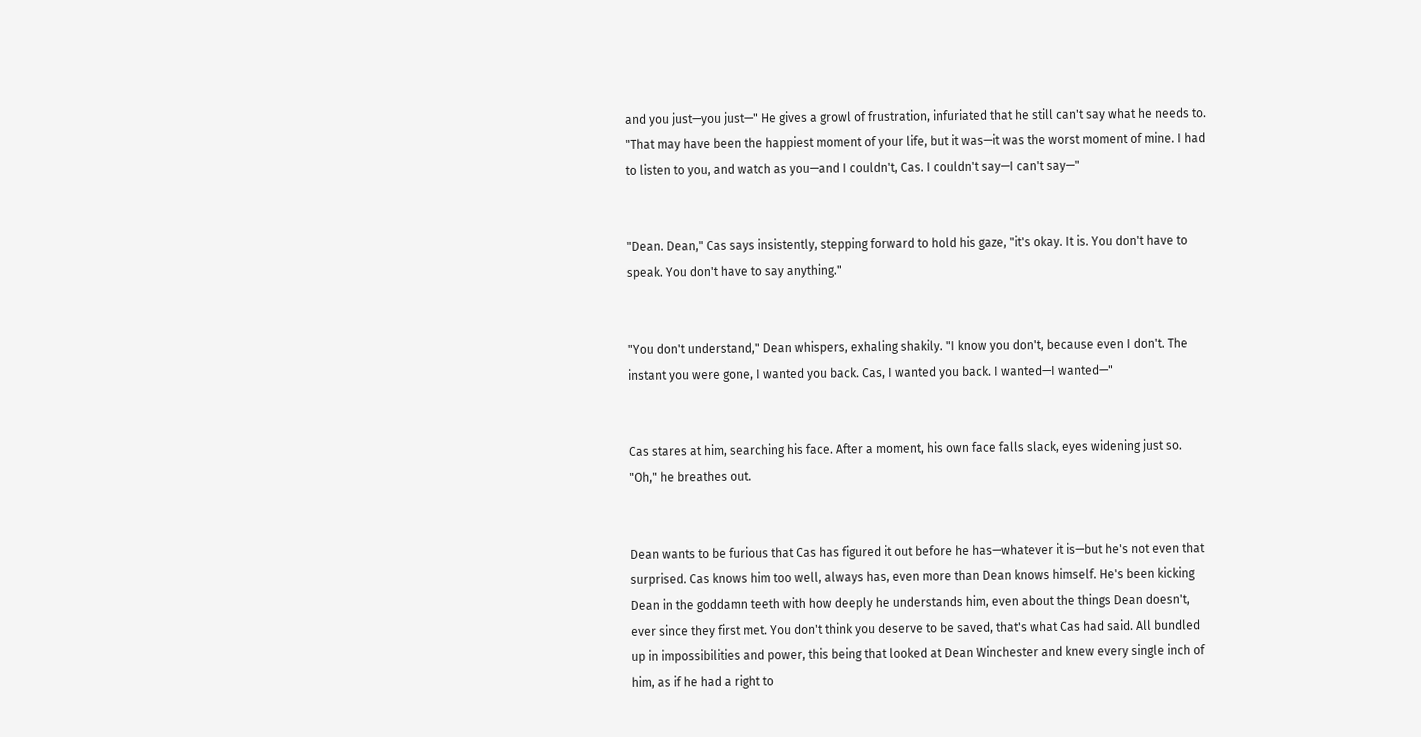and you just—you just—" He gives a growl of frustration, infuriated that he still can't say what he needs to. "That may have been the happiest moment of your life, but it was—it was the worst moment of mine. I had to listen to you, and watch as you—and I couldn't, Cas. I couldn't say—I can't say—"


"Dean. Dean," Cas says insistently, stepping forward to hold his gaze, "it's okay. It is. You don't have to speak. You don't have to say anything."


"You don't understand," Dean whispers, exhaling shakily. "I know you don't, because even I don't. The instant you were gone, I wanted you back. Cas, I wanted you back. I wanted—I wanted—"


Cas stares at him, searching his face. After a moment, his own face falls slack, eyes widening just so. "Oh," he breathes out.


Dean wants to be furious that Cas has figured it out before he has—whatever it is—but he's not even that surprised. Cas knows him too well, always has, even more than Dean knows himself. He's been kicking Dean in the goddamn teeth with how deeply he understands him, even about the things Dean doesn't, ever since they first met. You don't think you deserve to be saved, that's what Cas had said. All bundled up in impossibilities and power, this being that looked at Dean Winchester and knew every single inch of him, as if he had a right to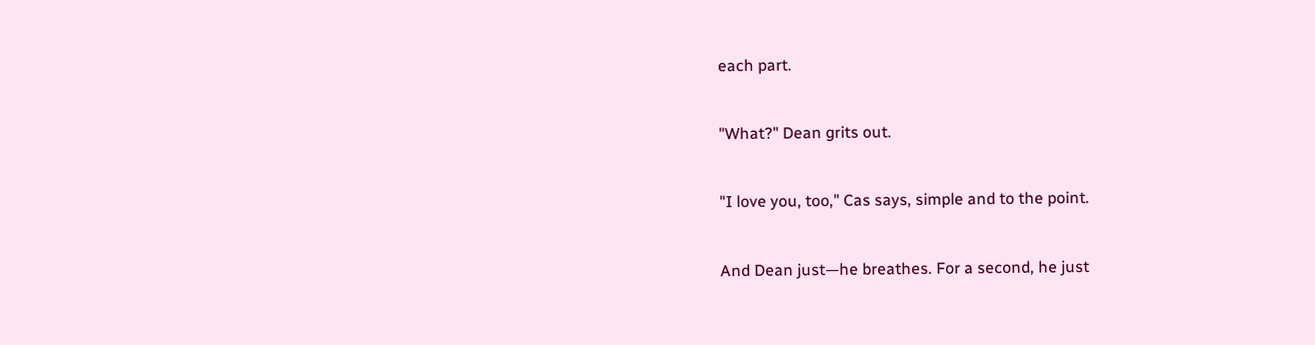each part.


"What?" Dean grits out.


"I love you, too," Cas says, simple and to the point.


And Dean just—he breathes. For a second, he just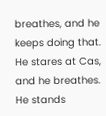breathes, and he keeps doing that. He stares at Cas, and he breathes. He stands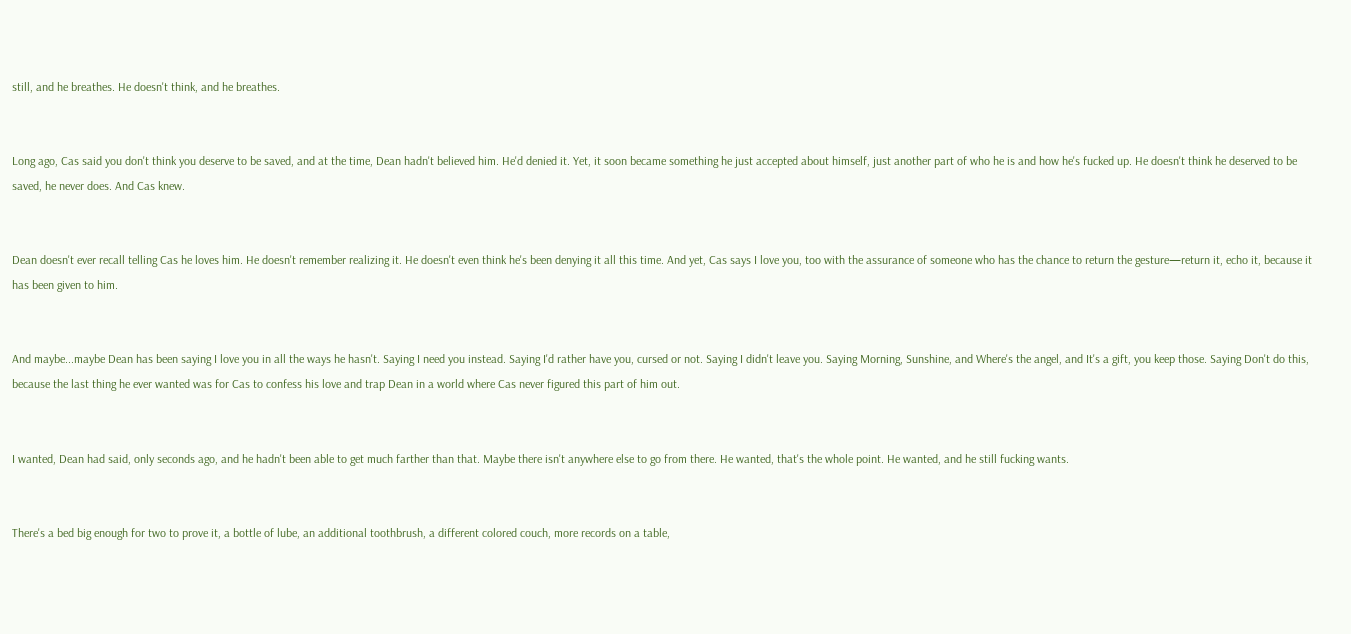still, and he breathes. He doesn't think, and he breathes.


Long ago, Cas said you don't think you deserve to be saved, and at the time, Dean hadn't believed him. He'd denied it. Yet, it soon became something he just accepted about himself, just another part of who he is and how he's fucked up. He doesn't think he deserved to be saved, he never does. And Cas knew.


Dean doesn't ever recall telling Cas he loves him. He doesn't remember realizing it. He doesn't even think he's been denying it all this time. And yet, Cas says I love you, too with the assurance of someone who has the chance to return the gesture—return it, echo it, because it has been given to him.


And maybe...maybe Dean has been saying I love you in all the ways he hasn't. Saying I need you instead. Saying I'd rather have you, cursed or not. Saying I didn't leave you. Saying Morning, Sunshine, and Where's the angel, and It's a gift, you keep those. Saying Don't do this, because the last thing he ever wanted was for Cas to confess his love and trap Dean in a world where Cas never figured this part of him out.


I wanted, Dean had said, only seconds ago, and he hadn't been able to get much farther than that. Maybe there isn't anywhere else to go from there. He wanted, that's the whole point. He wanted, and he still fucking wants.


There's a bed big enough for two to prove it, a bottle of lube, an additional toothbrush, a different colored couch, more records on a table,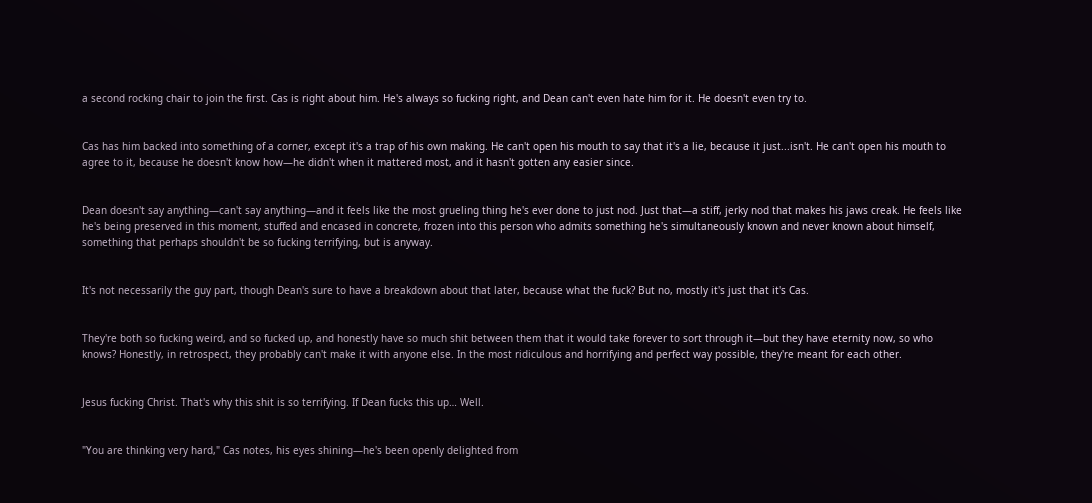a second rocking chair to join the first. Cas is right about him. He's always so fucking right, and Dean can't even hate him for it. He doesn't even try to.


Cas has him backed into something of a corner, except it's a trap of his own making. He can't open his mouth to say that it's a lie, because it just...isn't. He can't open his mouth to agree to it, because he doesn't know how—he didn't when it mattered most, and it hasn't gotten any easier since.


Dean doesn't say anything—can't say anything—and it feels like the most grueling thing he's ever done to just nod. Just that—a stiff, jerky nod that makes his jaws creak. He feels like he's being preserved in this moment, stuffed and encased in concrete, frozen into this person who admits something he's simultaneously known and never known about himself, something that perhaps shouldn't be so fucking terrifying, but is anyway.


It's not necessarily the guy part, though Dean's sure to have a breakdown about that later, because what the fuck? But no, mostly it's just that it's Cas.


They're both so fucking weird, and so fucked up, and honestly have so much shit between them that it would take forever to sort through it—but they have eternity now, so who knows? Honestly, in retrospect, they probably can't make it with anyone else. In the most ridiculous and horrifying and perfect way possible, they're meant for each other.


Jesus fucking Christ. That's why this shit is so terrifying. If Dean fucks this up… Well.


"You are thinking very hard," Cas notes, his eyes shining—he's been openly delighted from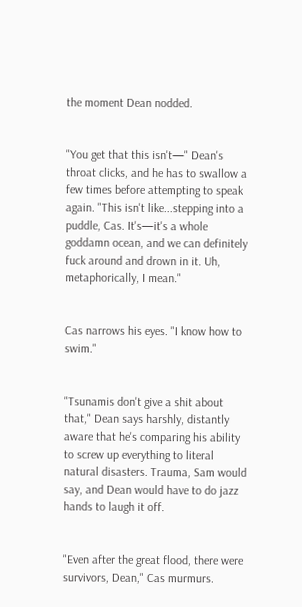the moment Dean nodded.


"You get that this isn't—" Dean's throat clicks, and he has to swallow a few times before attempting to speak again. "This isn't like...stepping into a puddle, Cas. It's—it's a whole goddamn ocean, and we can definitely fuck around and drown in it. Uh, metaphorically, I mean."


Cas narrows his eyes. "I know how to swim."


"Tsunamis don't give a shit about that," Dean says harshly, distantly aware that he's comparing his ability to screw up everything to literal natural disasters. Trauma, Sam would say, and Dean would have to do jazz hands to laugh it off.


"Even after the great flood, there were survivors, Dean," Cas murmurs.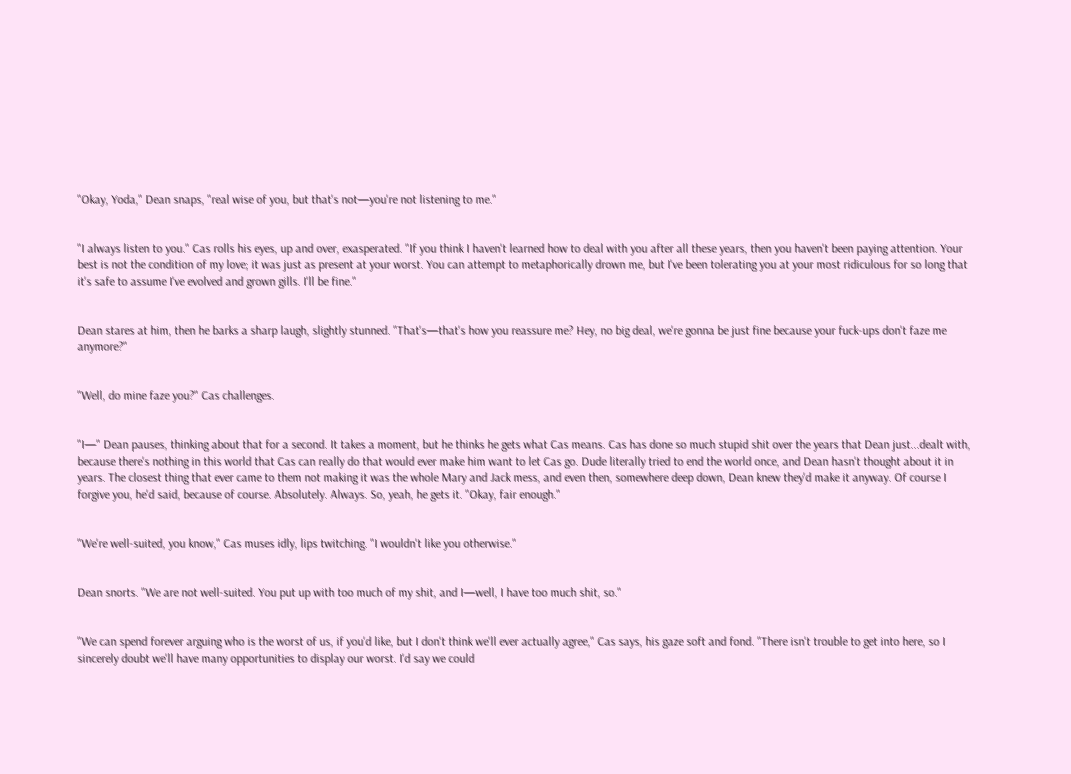"Okay, Yoda," Dean snaps, "real wise of you, but that's not—you're not listening to me."


"I always listen to you." Cas rolls his eyes, up and over, exasperated. "If you think I haven't learned how to deal with you after all these years, then you haven't been paying attention. Your best is not the condition of my love; it was just as present at your worst. You can attempt to metaphorically drown me, but I've been tolerating you at your most ridiculous for so long that it's safe to assume I've evolved and grown gills. I'll be fine."


Dean stares at him, then he barks a sharp laugh, slightly stunned. "That's—that's how you reassure me? Hey, no big deal, we're gonna be just fine because your fuck-ups don't faze me anymore?"


"Well, do mine faze you?" Cas challenges.


"I—" Dean pauses, thinking about that for a second. It takes a moment, but he thinks he gets what Cas means. Cas has done so much stupid shit over the years that Dean just...dealt with, because there's nothing in this world that Cas can really do that would ever make him want to let Cas go. Dude literally tried to end the world once, and Dean hasn't thought about it in years. The closest thing that ever came to them not making it was the whole Mary and Jack mess, and even then, somewhere deep down, Dean knew they'd make it anyway. Of course I forgive you, he'd said, because of course. Absolutely. Always. So, yeah, he gets it. "Okay, fair enough."


"We're well-suited, you know," Cas muses idly, lips twitching. "I wouldn't like you otherwise."


Dean snorts. "We are not well-suited. You put up with too much of my shit, and I—well, I have too much shit, so."


"We can spend forever arguing who is the worst of us, if you'd like, but I don't think we'll ever actually agree," Cas says, his gaze soft and fond. "There isn't trouble to get into here, so I sincerely doubt we'll have many opportunities to display our worst. I'd say we could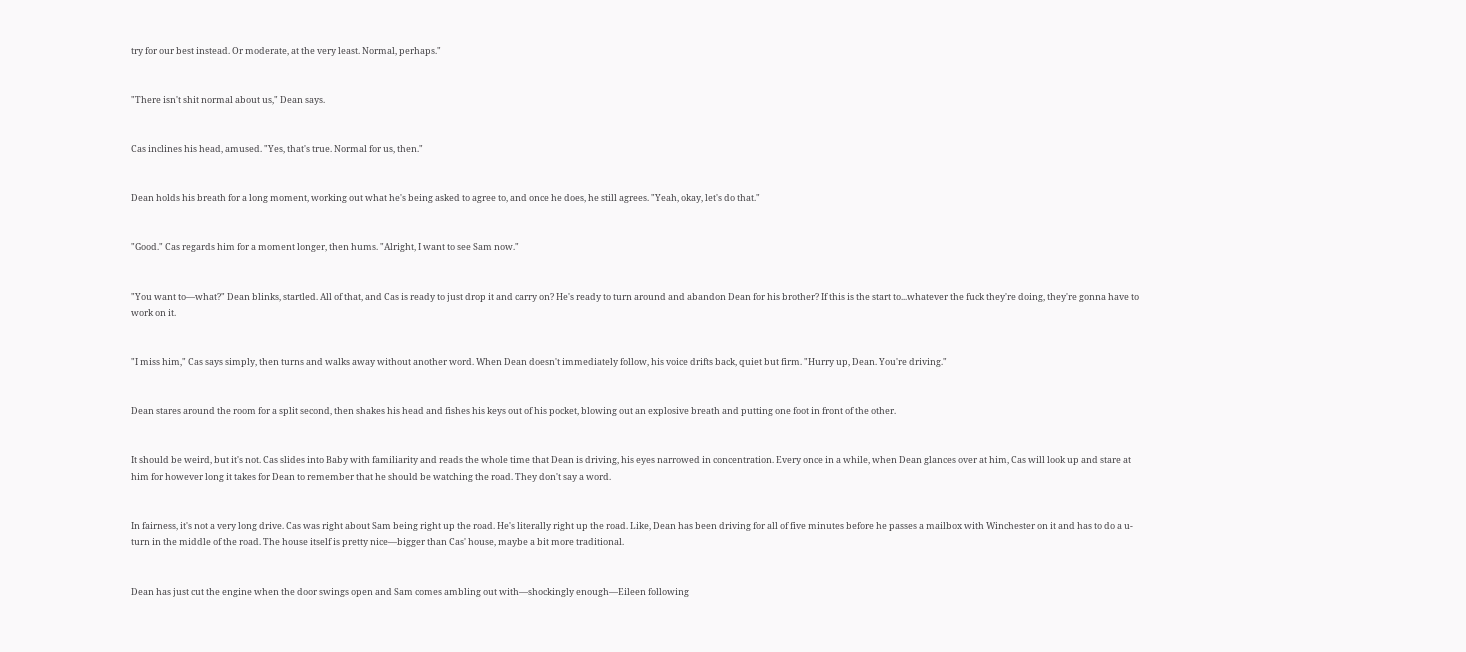try for our best instead. Or moderate, at the very least. Normal, perhaps."


"There isn't shit normal about us," Dean says.


Cas inclines his head, amused. "Yes, that's true. Normal for us, then."


Dean holds his breath for a long moment, working out what he's being asked to agree to, and once he does, he still agrees. "Yeah, okay, let's do that."


"Good." Cas regards him for a moment longer, then hums. "Alright, I want to see Sam now."


"You want to—what?" Dean blinks, startled. All of that, and Cas is ready to just drop it and carry on? He's ready to turn around and abandon Dean for his brother? If this is the start to...whatever the fuck they're doing, they're gonna have to work on it.


"I miss him," Cas says simply, then turns and walks away without another word. When Dean doesn't immediately follow, his voice drifts back, quiet but firm. "Hurry up, Dean. You're driving."


Dean stares around the room for a split second, then shakes his head and fishes his keys out of his pocket, blowing out an explosive breath and putting one foot in front of the other.


It should be weird, but it's not. Cas slides into Baby with familiarity and reads the whole time that Dean is driving, his eyes narrowed in concentration. Every once in a while, when Dean glances over at him, Cas will look up and stare at him for however long it takes for Dean to remember that he should be watching the road. They don't say a word.


In fairness, it's not a very long drive. Cas was right about Sam being right up the road. He's literally right up the road. Like, Dean has been driving for all of five minutes before he passes a mailbox with Winchester on it and has to do a u-turn in the middle of the road. The house itself is pretty nice—bigger than Cas' house, maybe a bit more traditional.


Dean has just cut the engine when the door swings open and Sam comes ambling out with—shockingly enough—Eileen following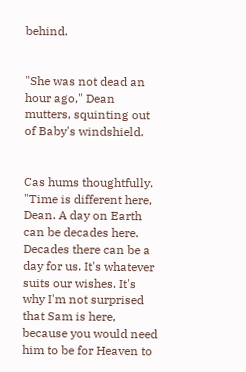behind.


"She was not dead an hour ago," Dean mutters, squinting out of Baby's windshield.


Cas hums thoughtfully. "Time is different here, Dean. A day on Earth can be decades here. Decades there can be a day for us. It's whatever suits our wishes. It's why I'm not surprised that Sam is here, because you would need him to be for Heaven to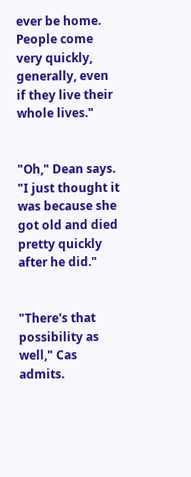ever be home. People come very quickly, generally, even if they live their whole lives."


"Oh," Dean says. "I just thought it was because she got old and died pretty quickly after he did."


"There's that possibility as well," Cas admits.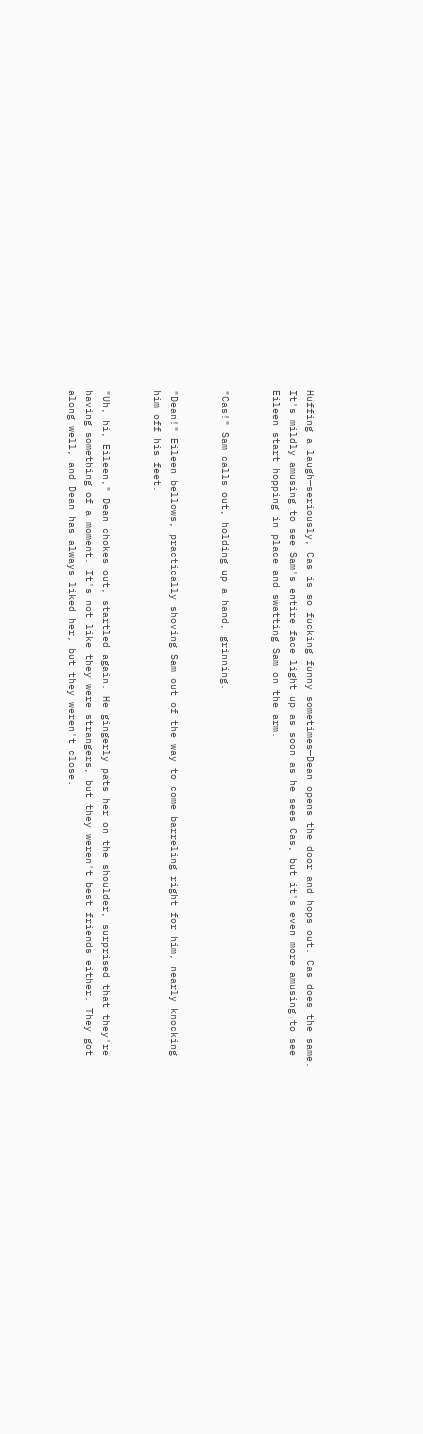Huffing a laugh—seriously, Cas is so fucking funny sometimes—Dean opens the door and hops out. Cas does the same. It's mildly amusing to see Sam's entire face light up as soon as he sees Cas, but it's even more amusing to see Eileen start hopping in place and swatting Sam on the arm.


"Cas!" Sam calls out, holding up a hand, grinning.


"Dean!" Eileen bellows, practically shoving Sam out of the way to come barreling right for him, nearly knocking him off his feet.


"Uh, hi, Eileen," Dean chokes out, startled again. He gingerly pats her on the shoulder, surprised that they're having something of a moment. It's not like they were strangers, but they weren't best friends either. They got along well, and Dean has always liked her, but they weren't close.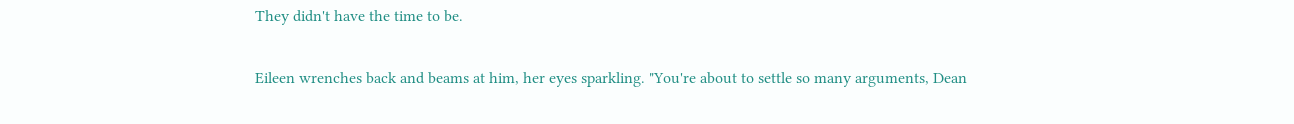They didn't have the time to be.


Eileen wrenches back and beams at him, her eyes sparkling. "You're about to settle so many arguments, Dean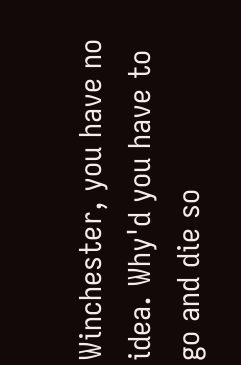Winchester, you have no idea. Why'd you have to go and die so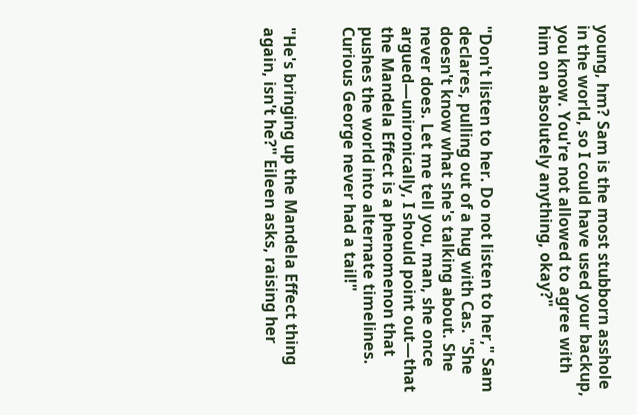young, hm? Sam is the most stubborn asshole in the world, so I could have used your backup, you know. You're not allowed to agree with him on absolutely anything, okay?"


"Don't listen to her. Do not listen to her," Sam declares, pulling out of a hug with Cas. "She doesn't know what she's talking about. She never does. Let me tell you, man, she once argued—unironically, I should point out—that the Mandela Effect is a phenomenon that pushes the world into alternate timelines. Curious George never had a tail!"


"He's bringing up the Mandela Effect thing again, isn't he?" Eileen asks, raising her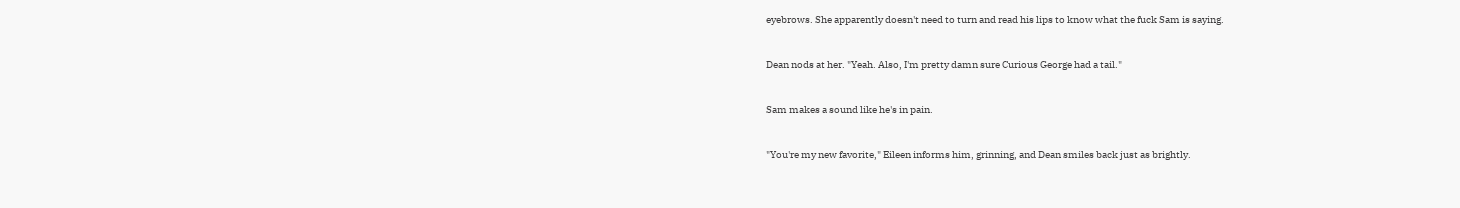eyebrows. She apparently doesn't need to turn and read his lips to know what the fuck Sam is saying.


Dean nods at her. "Yeah. Also, I'm pretty damn sure Curious George had a tail."


Sam makes a sound like he's in pain.


"You're my new favorite," Eileen informs him, grinning, and Dean smiles back just as brightly.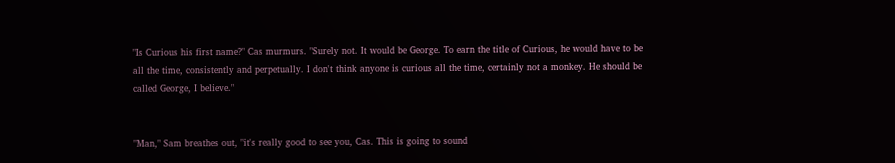"Is Curious his first name?" Cas murmurs. "Surely not. It would be George. To earn the title of Curious, he would have to be all the time, consistently and perpetually. I don't think anyone is curious all the time, certainly not a monkey. He should be called George, I believe."


"Man," Sam breathes out, "it's really good to see you, Cas. This is going to sound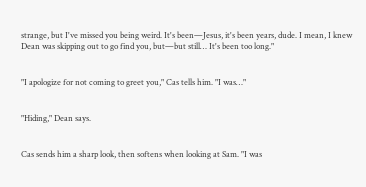strange, but I've missed you being weird. It's been—Jesus, it's been years, dude. I mean, I knew Dean was skipping out to go find you, but—but still… It's been too long."


"I apologize for not coming to greet you," Cas tells him. "I was…"


"Hiding," Dean says.


Cas sends him a sharp look, then softens when looking at Sam. "I was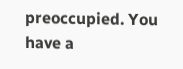preoccupied. You have a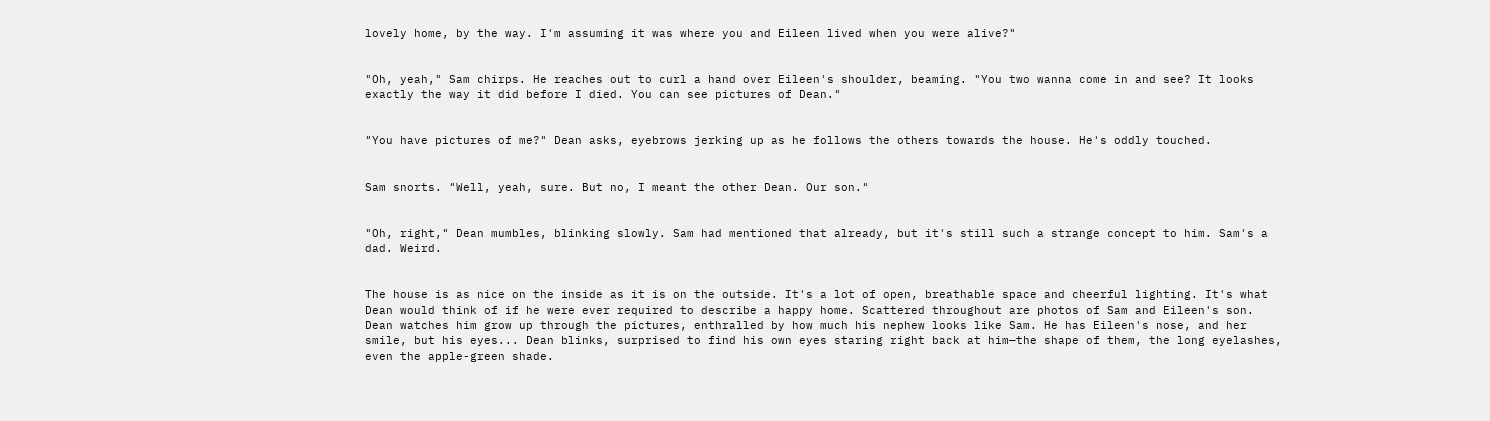lovely home, by the way. I'm assuming it was where you and Eileen lived when you were alive?"


"Oh, yeah," Sam chirps. He reaches out to curl a hand over Eileen's shoulder, beaming. "You two wanna come in and see? It looks exactly the way it did before I died. You can see pictures of Dean."


"You have pictures of me?" Dean asks, eyebrows jerking up as he follows the others towards the house. He's oddly touched.


Sam snorts. "Well, yeah, sure. But no, I meant the other Dean. Our son."


"Oh, right," Dean mumbles, blinking slowly. Sam had mentioned that already, but it's still such a strange concept to him. Sam's a dad. Weird.


The house is as nice on the inside as it is on the outside. It's a lot of open, breathable space and cheerful lighting. It's what Dean would think of if he were ever required to describe a happy home. Scattered throughout are photos of Sam and Eileen's son. Dean watches him grow up through the pictures, enthralled by how much his nephew looks like Sam. He has Eileen's nose, and her smile, but his eyes... Dean blinks, surprised to find his own eyes staring right back at him—the shape of them, the long eyelashes, even the apple-green shade.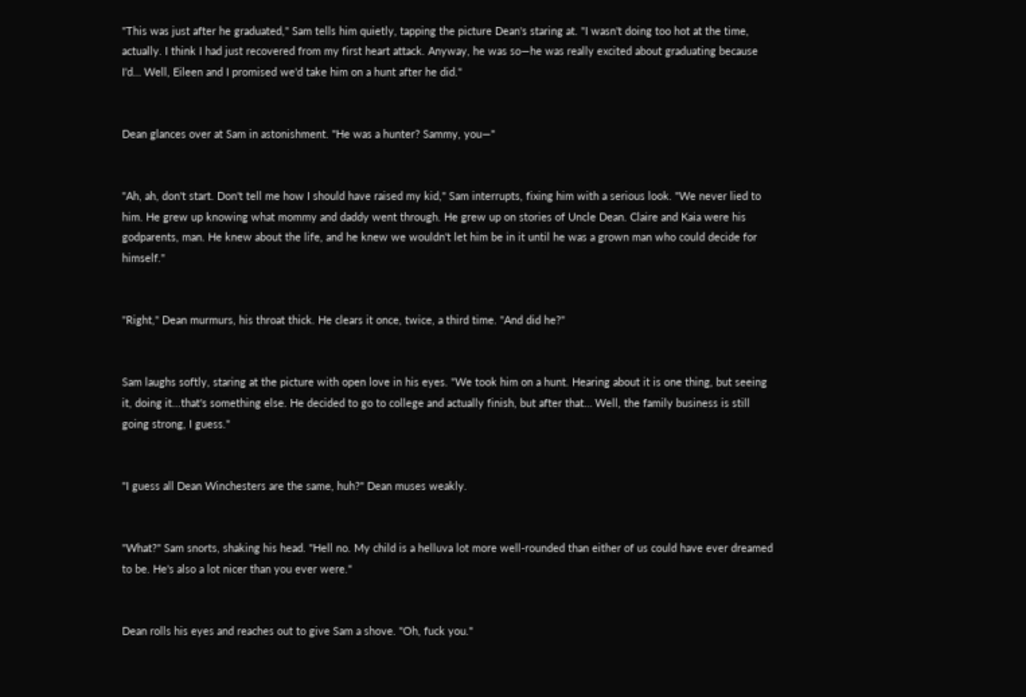"This was just after he graduated," Sam tells him quietly, tapping the picture Dean's staring at. "I wasn't doing too hot at the time, actually. I think I had just recovered from my first heart attack. Anyway, he was so—he was really excited about graduating because I'd… Well, Eileen and I promised we'd take him on a hunt after he did."


Dean glances over at Sam in astonishment. "He was a hunter? Sammy, you—"


"Ah, ah, don't start. Don't tell me how I should have raised my kid," Sam interrupts, fixing him with a serious look. "We never lied to him. He grew up knowing what mommy and daddy went through. He grew up on stories of Uncle Dean. Claire and Kaia were his godparents, man. He knew about the life, and he knew we wouldn't let him be in it until he was a grown man who could decide for himself."


"Right," Dean murmurs, his throat thick. He clears it once, twice, a third time. "And did he?"


Sam laughs softly, staring at the picture with open love in his eyes. "We took him on a hunt. Hearing about it is one thing, but seeing it, doing it...that's something else. He decided to go to college and actually finish, but after that… Well, the family business is still going strong, I guess."


"I guess all Dean Winchesters are the same, huh?" Dean muses weakly.


"What?" Sam snorts, shaking his head. "Hell no. My child is a helluva lot more well-rounded than either of us could have ever dreamed to be. He's also a lot nicer than you ever were."


Dean rolls his eyes and reaches out to give Sam a shove. "Oh, fuck you."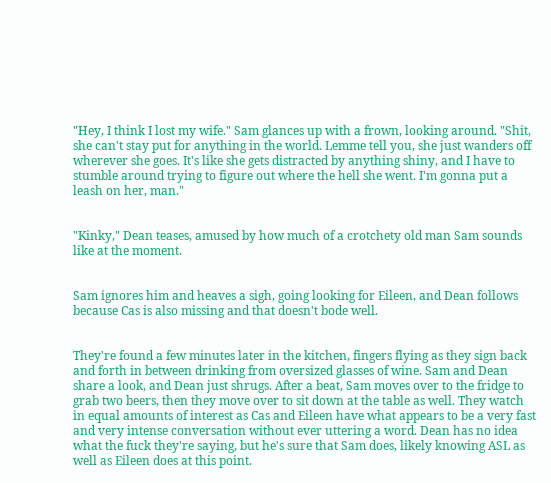"Hey, I think I lost my wife." Sam glances up with a frown, looking around. "Shit, she can't stay put for anything in the world. Lemme tell you, she just wanders off wherever she goes. It's like she gets distracted by anything shiny, and I have to stumble around trying to figure out where the hell she went. I'm gonna put a leash on her, man."


"Kinky," Dean teases, amused by how much of a crotchety old man Sam sounds like at the moment.


Sam ignores him and heaves a sigh, going looking for Eileen, and Dean follows because Cas is also missing and that doesn't bode well.


They're found a few minutes later in the kitchen, fingers flying as they sign back and forth in between drinking from oversized glasses of wine. Sam and Dean share a look, and Dean just shrugs. After a beat, Sam moves over to the fridge to grab two beers, then they move over to sit down at the table as well. They watch in equal amounts of interest as Cas and Eileen have what appears to be a very fast and very intense conversation without ever uttering a word. Dean has no idea what the fuck they're saying, but he's sure that Sam does, likely knowing ASL as well as Eileen does at this point.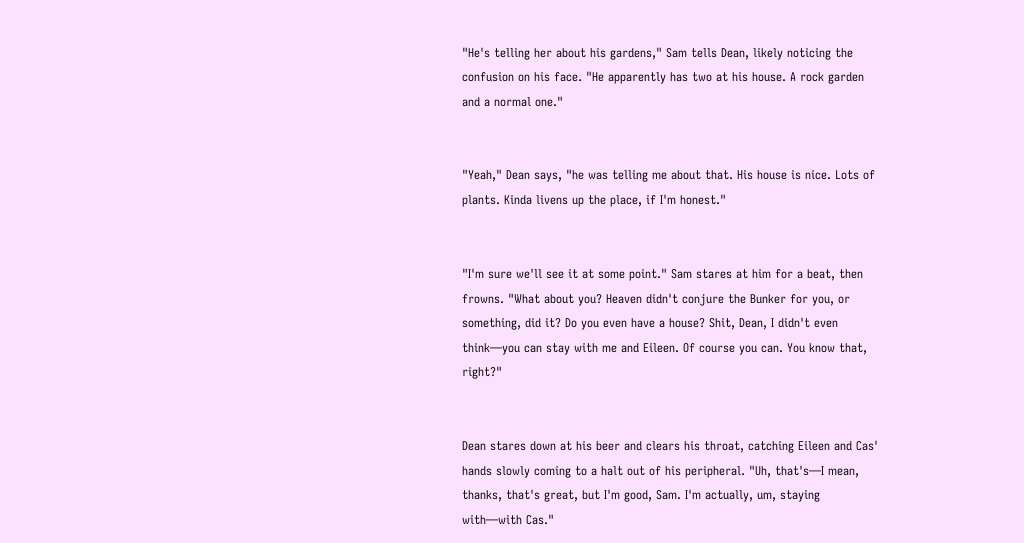"He's telling her about his gardens," Sam tells Dean, likely noticing the confusion on his face. "He apparently has two at his house. A rock garden and a normal one."


"Yeah," Dean says, "he was telling me about that. His house is nice. Lots of plants. Kinda livens up the place, if I'm honest."


"I'm sure we'll see it at some point." Sam stares at him for a beat, then frowns. "What about you? Heaven didn't conjure the Bunker for you, or something, did it? Do you even have a house? Shit, Dean, I didn't even think—you can stay with me and Eileen. Of course you can. You know that, right?"


Dean stares down at his beer and clears his throat, catching Eileen and Cas' hands slowly coming to a halt out of his peripheral. "Uh, that's—I mean, thanks, that's great, but I'm good, Sam. I'm actually, um, staying with—with Cas."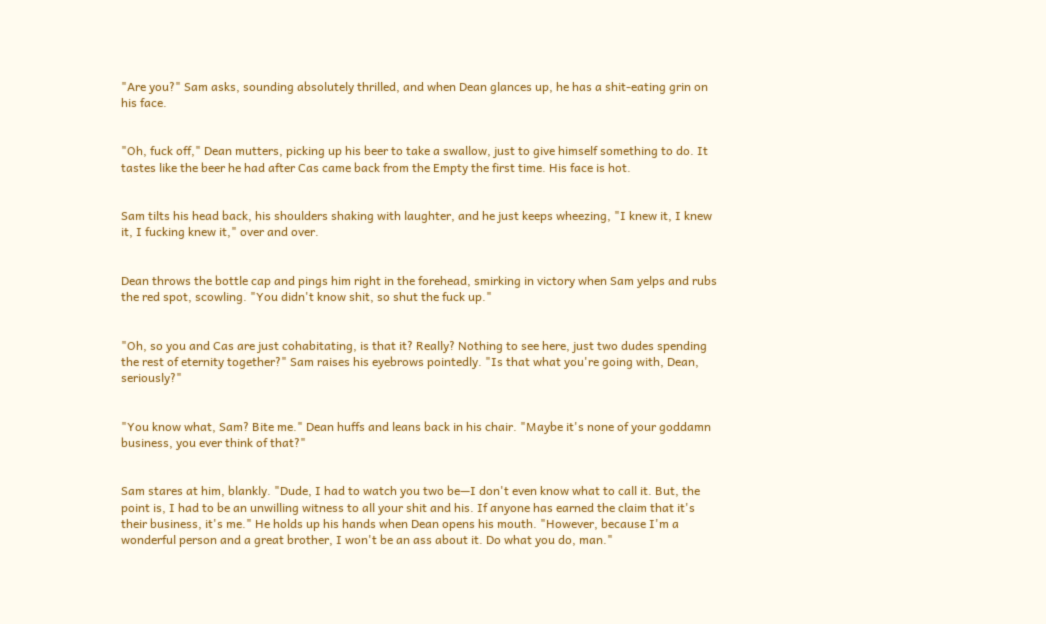"Are you?" Sam asks, sounding absolutely thrilled, and when Dean glances up, he has a shit-eating grin on his face.


"Oh, fuck off," Dean mutters, picking up his beer to take a swallow, just to give himself something to do. It tastes like the beer he had after Cas came back from the Empty the first time. His face is hot.


Sam tilts his head back, his shoulders shaking with laughter, and he just keeps wheezing, "I knew it, I knew it, I fucking knew it," over and over.


Dean throws the bottle cap and pings him right in the forehead, smirking in victory when Sam yelps and rubs the red spot, scowling. "You didn't know shit, so shut the fuck up."


"Oh, so you and Cas are just cohabitating, is that it? Really? Nothing to see here, just two dudes spending the rest of eternity together?" Sam raises his eyebrows pointedly. "Is that what you're going with, Dean, seriously?"


"You know what, Sam? Bite me." Dean huffs and leans back in his chair. "Maybe it's none of your goddamn business, you ever think of that?"


Sam stares at him, blankly. "Dude, I had to watch you two be—I don't even know what to call it. But, the point is, I had to be an unwilling witness to all your shit and his. If anyone has earned the claim that it's their business, it's me." He holds up his hands when Dean opens his mouth. "However, because I'm a wonderful person and a great brother, I won't be an ass about it. Do what you do, man."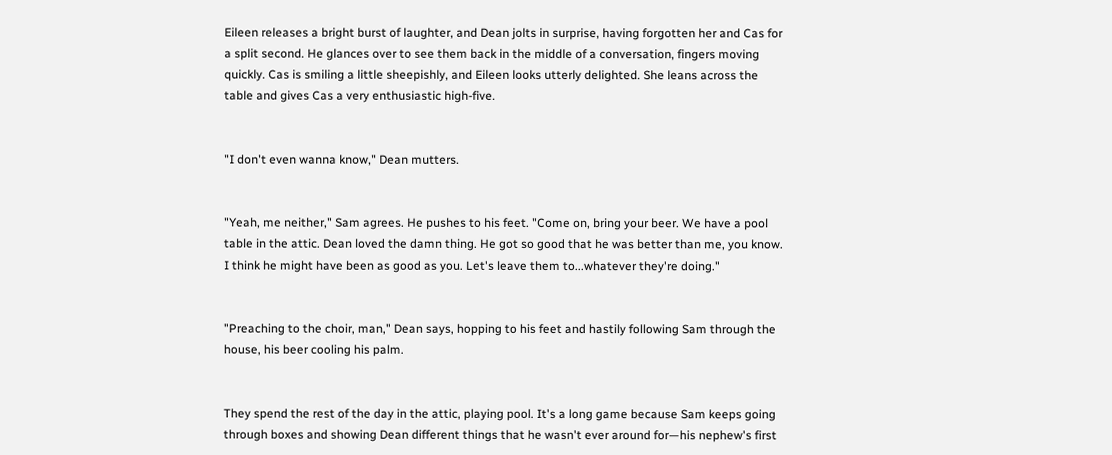Eileen releases a bright burst of laughter, and Dean jolts in surprise, having forgotten her and Cas for a split second. He glances over to see them back in the middle of a conversation, fingers moving quickly. Cas is smiling a little sheepishly, and Eileen looks utterly delighted. She leans across the table and gives Cas a very enthusiastic high-five.


"I don't even wanna know," Dean mutters.


"Yeah, me neither," Sam agrees. He pushes to his feet. "Come on, bring your beer. We have a pool table in the attic. Dean loved the damn thing. He got so good that he was better than me, you know. I think he might have been as good as you. Let's leave them to...whatever they're doing."


"Preaching to the choir, man," Dean says, hopping to his feet and hastily following Sam through the house, his beer cooling his palm.


They spend the rest of the day in the attic, playing pool. It's a long game because Sam keeps going through boxes and showing Dean different things that he wasn't ever around for—his nephew's first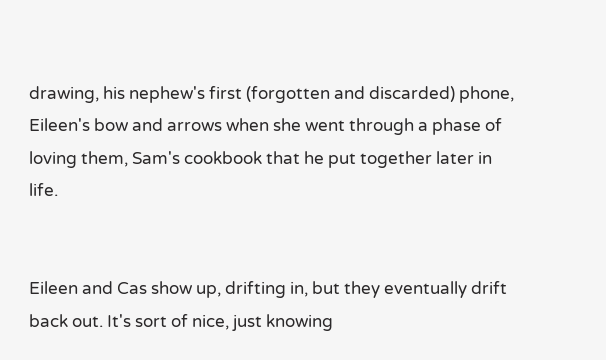drawing, his nephew's first (forgotten and discarded) phone, Eileen's bow and arrows when she went through a phase of loving them, Sam's cookbook that he put together later in life.


Eileen and Cas show up, drifting in, but they eventually drift back out. It's sort of nice, just knowing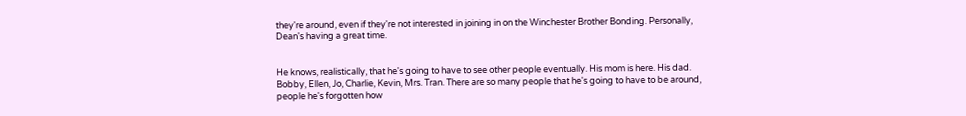they're around, even if they're not interested in joining in on the Winchester Brother Bonding. Personally, Dean's having a great time.


He knows, realistically, that he's going to have to see other people eventually. His mom is here. His dad. Bobby, Ellen, Jo, Charlie, Kevin, Mrs. Tran. There are so many people that he's going to have to be around, people he's forgotten how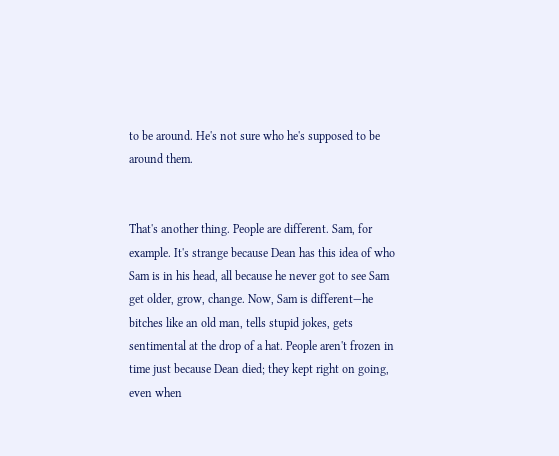to be around. He's not sure who he's supposed to be around them.


That's another thing. People are different. Sam, for example. It's strange because Dean has this idea of who Sam is in his head, all because he never got to see Sam get older, grow, change. Now, Sam is different—he bitches like an old man, tells stupid jokes, gets sentimental at the drop of a hat. People aren't frozen in time just because Dean died; they kept right on going, even when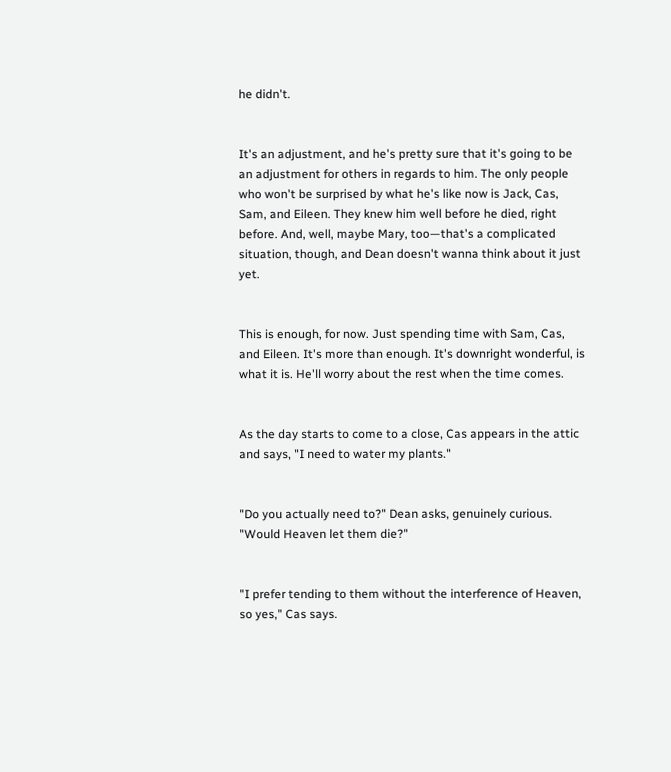he didn't.


It's an adjustment, and he's pretty sure that it's going to be an adjustment for others in regards to him. The only people who won't be surprised by what he's like now is Jack, Cas, Sam, and Eileen. They knew him well before he died, right before. And, well, maybe Mary, too—that's a complicated situation, though, and Dean doesn't wanna think about it just yet.


This is enough, for now. Just spending time with Sam, Cas, and Eileen. It's more than enough. It's downright wonderful, is what it is. He'll worry about the rest when the time comes.


As the day starts to come to a close, Cas appears in the attic and says, "I need to water my plants."


"Do you actually need to?" Dean asks, genuinely curious. "Would Heaven let them die?"


"I prefer tending to them without the interference of Heaven, so yes," Cas says.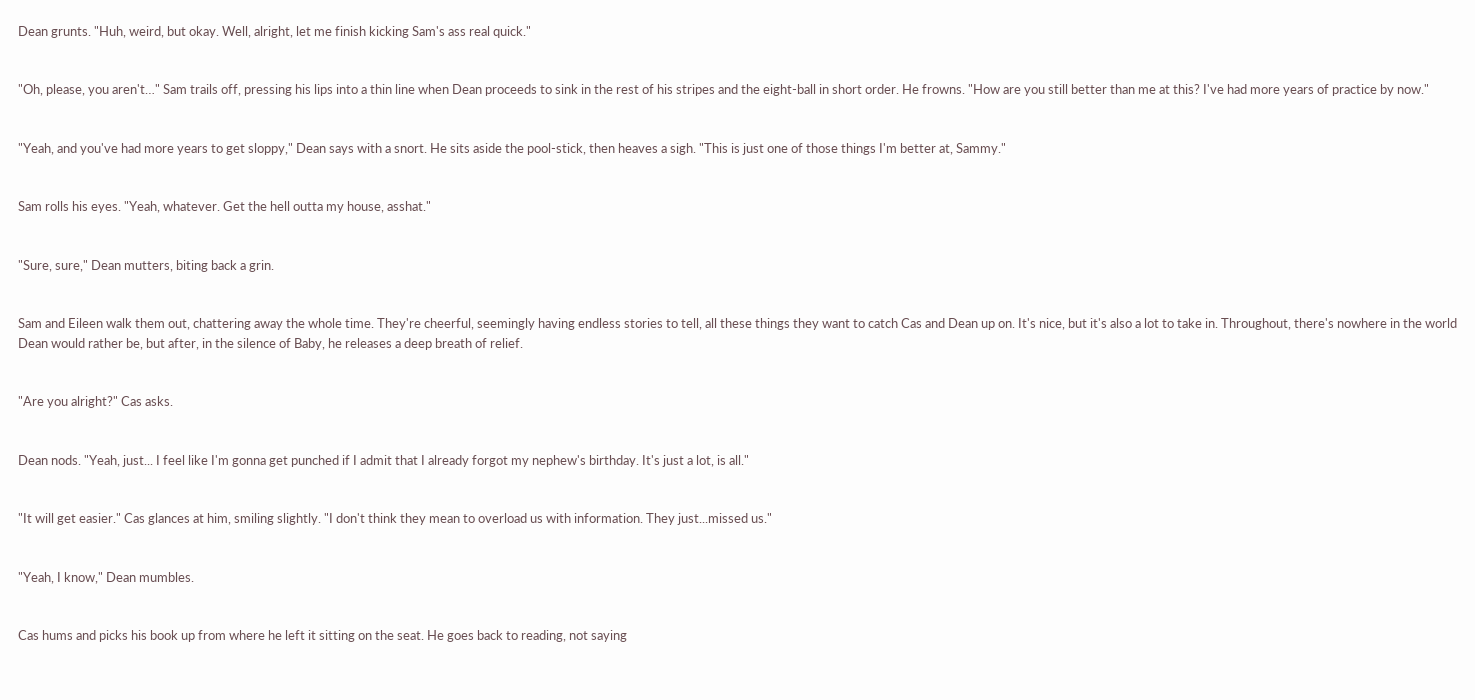Dean grunts. "Huh, weird, but okay. Well, alright, let me finish kicking Sam's ass real quick."


"Oh, please, you aren't…" Sam trails off, pressing his lips into a thin line when Dean proceeds to sink in the rest of his stripes and the eight-ball in short order. He frowns. "How are you still better than me at this? I've had more years of practice by now."


"Yeah, and you've had more years to get sloppy," Dean says with a snort. He sits aside the pool-stick, then heaves a sigh. "This is just one of those things I'm better at, Sammy."


Sam rolls his eyes. "Yeah, whatever. Get the hell outta my house, asshat."


"Sure, sure," Dean mutters, biting back a grin.


Sam and Eileen walk them out, chattering away the whole time. They're cheerful, seemingly having endless stories to tell, all these things they want to catch Cas and Dean up on. It's nice, but it's also a lot to take in. Throughout, there's nowhere in the world Dean would rather be, but after, in the silence of Baby, he releases a deep breath of relief.


"Are you alright?" Cas asks.


Dean nods. "Yeah, just... I feel like I'm gonna get punched if I admit that I already forgot my nephew's birthday. It's just a lot, is all."


"It will get easier." Cas glances at him, smiling slightly. "I don't think they mean to overload us with information. They just...missed us."


"Yeah, I know," Dean mumbles.


Cas hums and picks his book up from where he left it sitting on the seat. He goes back to reading, not saying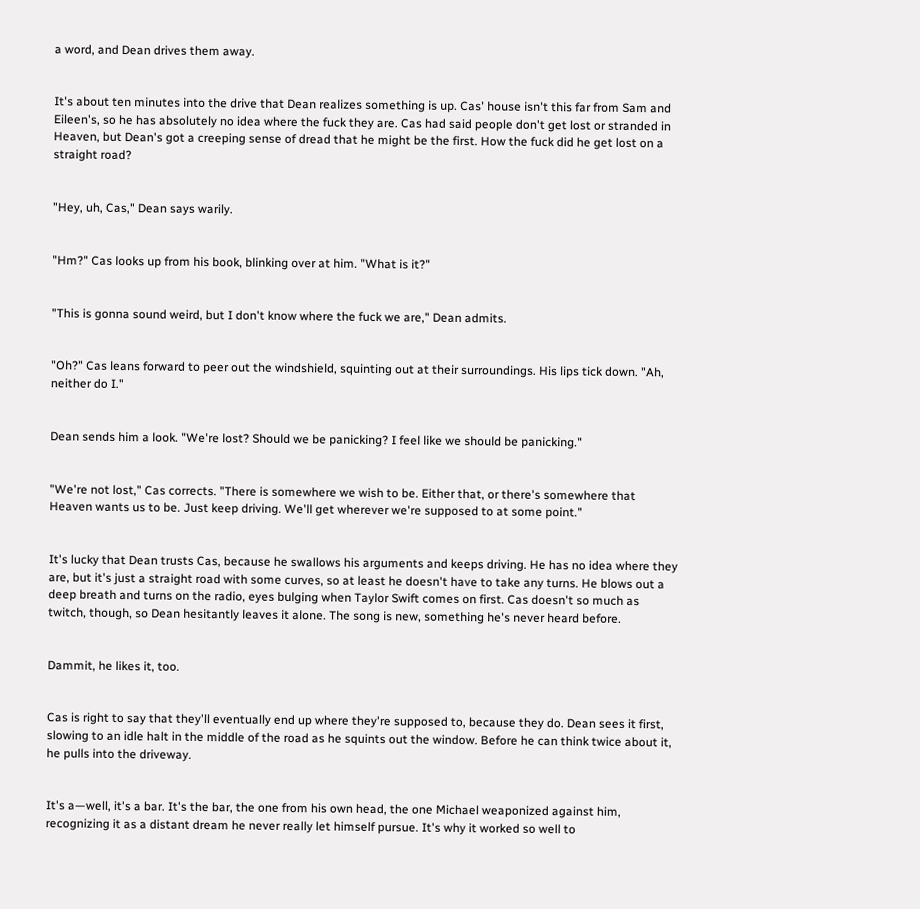a word, and Dean drives them away.


It's about ten minutes into the drive that Dean realizes something is up. Cas' house isn't this far from Sam and Eileen's, so he has absolutely no idea where the fuck they are. Cas had said people don't get lost or stranded in Heaven, but Dean's got a creeping sense of dread that he might be the first. How the fuck did he get lost on a straight road?


"Hey, uh, Cas," Dean says warily.


"Hm?" Cas looks up from his book, blinking over at him. "What is it?"


"This is gonna sound weird, but I don't know where the fuck we are," Dean admits.


"Oh?" Cas leans forward to peer out the windshield, squinting out at their surroundings. His lips tick down. "Ah, neither do I."


Dean sends him a look. "We're lost? Should we be panicking? I feel like we should be panicking."


"We're not lost," Cas corrects. "There is somewhere we wish to be. Either that, or there's somewhere that Heaven wants us to be. Just keep driving. We'll get wherever we're supposed to at some point."


It's lucky that Dean trusts Cas, because he swallows his arguments and keeps driving. He has no idea where they are, but it's just a straight road with some curves, so at least he doesn't have to take any turns. He blows out a deep breath and turns on the radio, eyes bulging when Taylor Swift comes on first. Cas doesn't so much as twitch, though, so Dean hesitantly leaves it alone. The song is new, something he's never heard before.


Dammit, he likes it, too.


Cas is right to say that they'll eventually end up where they're supposed to, because they do. Dean sees it first, slowing to an idle halt in the middle of the road as he squints out the window. Before he can think twice about it, he pulls into the driveway.


It's a—well, it's a bar. It's the bar, the one from his own head, the one Michael weaponized against him, recognizing it as a distant dream he never really let himself pursue. It's why it worked so well to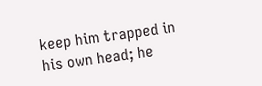keep him trapped in his own head; he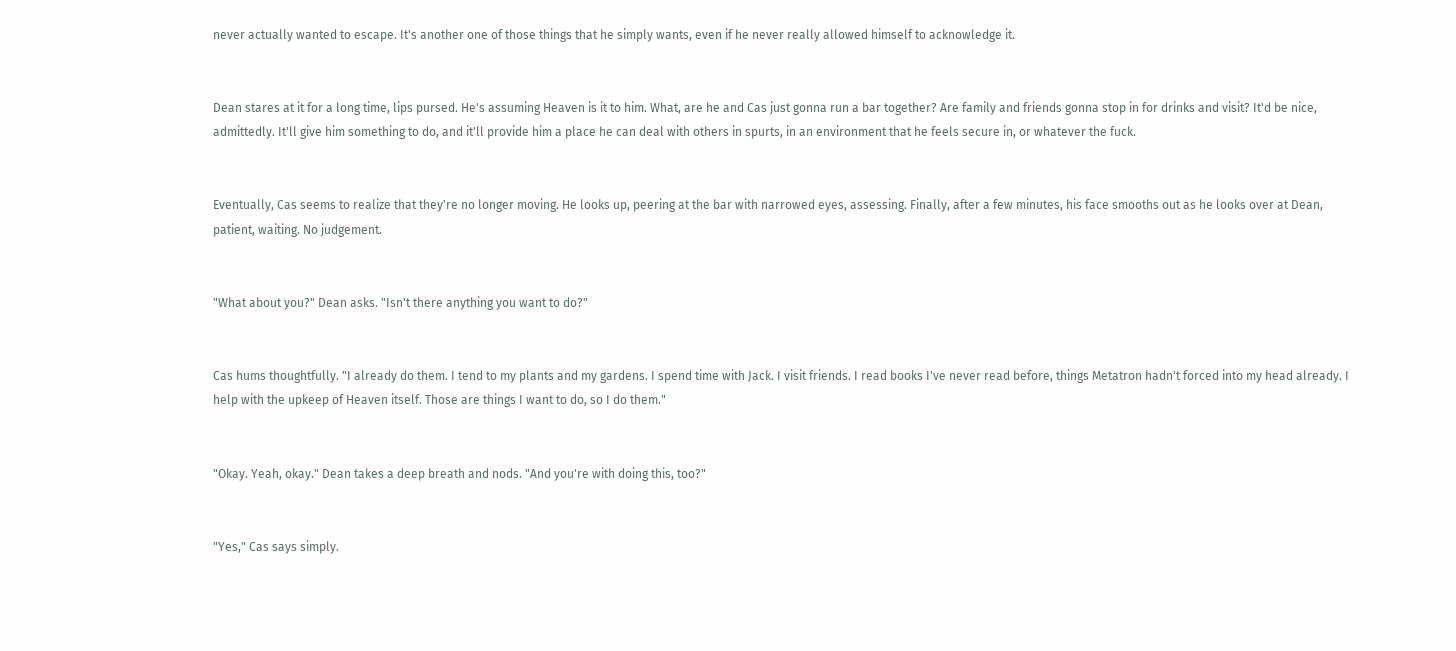never actually wanted to escape. It's another one of those things that he simply wants, even if he never really allowed himself to acknowledge it.


Dean stares at it for a long time, lips pursed. He's assuming Heaven is it to him. What, are he and Cas just gonna run a bar together? Are family and friends gonna stop in for drinks and visit? It'd be nice, admittedly. It'll give him something to do, and it'll provide him a place he can deal with others in spurts, in an environment that he feels secure in, or whatever the fuck.


Eventually, Cas seems to realize that they're no longer moving. He looks up, peering at the bar with narrowed eyes, assessing. Finally, after a few minutes, his face smooths out as he looks over at Dean, patient, waiting. No judgement.


"What about you?" Dean asks. "Isn't there anything you want to do?"


Cas hums thoughtfully. "I already do them. I tend to my plants and my gardens. I spend time with Jack. I visit friends. I read books I've never read before, things Metatron hadn't forced into my head already. I help with the upkeep of Heaven itself. Those are things I want to do, so I do them."


"Okay. Yeah, okay." Dean takes a deep breath and nods. "And you're with doing this, too?"


"Yes," Cas says simply.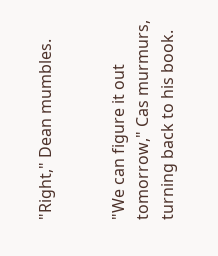"Right," Dean mumbles.


"We can figure it out tomorrow," Cas murmurs, turning back to his book.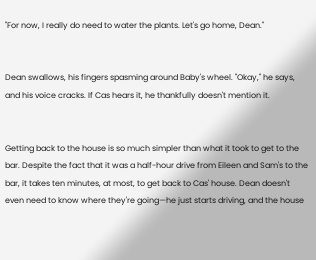"For now, I really do need to water the plants. Let's go home, Dean."


Dean swallows, his fingers spasming around Baby's wheel. "Okay," he says, and his voice cracks. If Cas hears it, he thankfully doesn't mention it.


Getting back to the house is so much simpler than what it took to get to the bar. Despite the fact that it was a half-hour drive from Eileen and Sam's to the bar, it takes ten minutes, at most, to get back to Cas' house. Dean doesn't even need to know where they're going—he just starts driving, and the house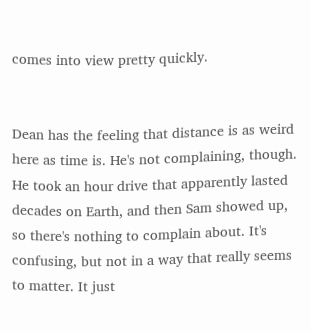comes into view pretty quickly.


Dean has the feeling that distance is as weird here as time is. He's not complaining, though. He took an hour drive that apparently lasted decades on Earth, and then Sam showed up, so there's nothing to complain about. It's confusing, but not in a way that really seems to matter. It just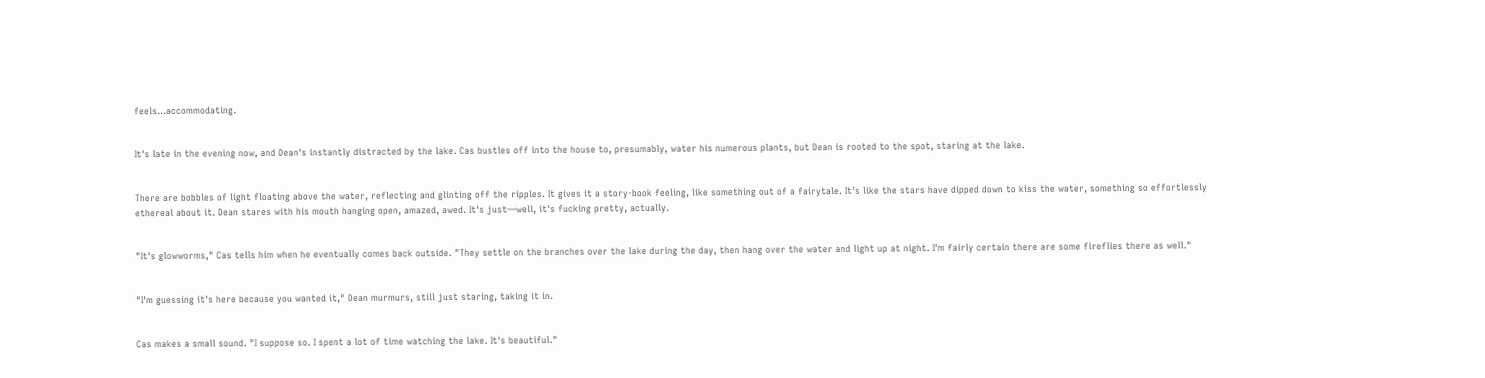feels...accommodating.


It's late in the evening now, and Dean's instantly distracted by the lake. Cas bustles off into the house to, presumably, water his numerous plants, but Dean is rooted to the spot, staring at the lake.


There are bobbles of light floating above the water, reflecting and glinting off the ripples. It gives it a story-book feeling, like something out of a fairytale. It's like the stars have dipped down to kiss the water, something so effortlessly ethereal about it. Dean stares with his mouth hanging open, amazed, awed. It's just—well, it's fucking pretty, actually.


"It's glowworms," Cas tells him when he eventually comes back outside. "They settle on the branches over the lake during the day, then hang over the water and light up at night. I'm fairly certain there are some fireflies there as well."


"I'm guessing it's here because you wanted it," Dean murmurs, still just staring, taking it in.


Cas makes a small sound. "I suppose so. I spent a lot of time watching the lake. It's beautiful."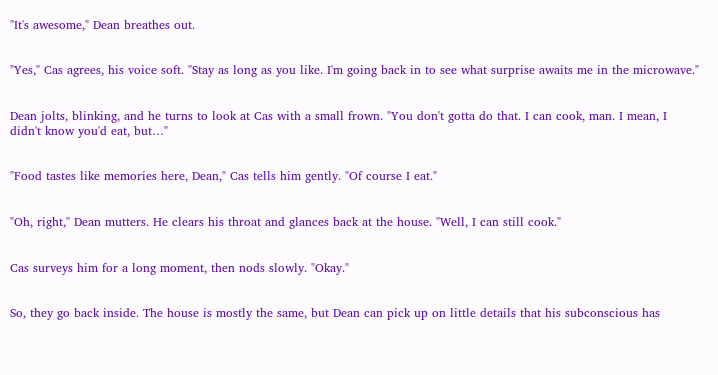"It's awesome," Dean breathes out.


"Yes," Cas agrees, his voice soft. "Stay as long as you like. I'm going back in to see what surprise awaits me in the microwave."


Dean jolts, blinking, and he turns to look at Cas with a small frown. "You don't gotta do that. I can cook, man. I mean, I didn't know you'd eat, but…"


"Food tastes like memories here, Dean," Cas tells him gently. "Of course I eat."


"Oh, right," Dean mutters. He clears his throat and glances back at the house. "Well, I can still cook."


Cas surveys him for a long moment, then nods slowly. "Okay."


So, they go back inside. The house is mostly the same, but Dean can pick up on little details that his subconscious has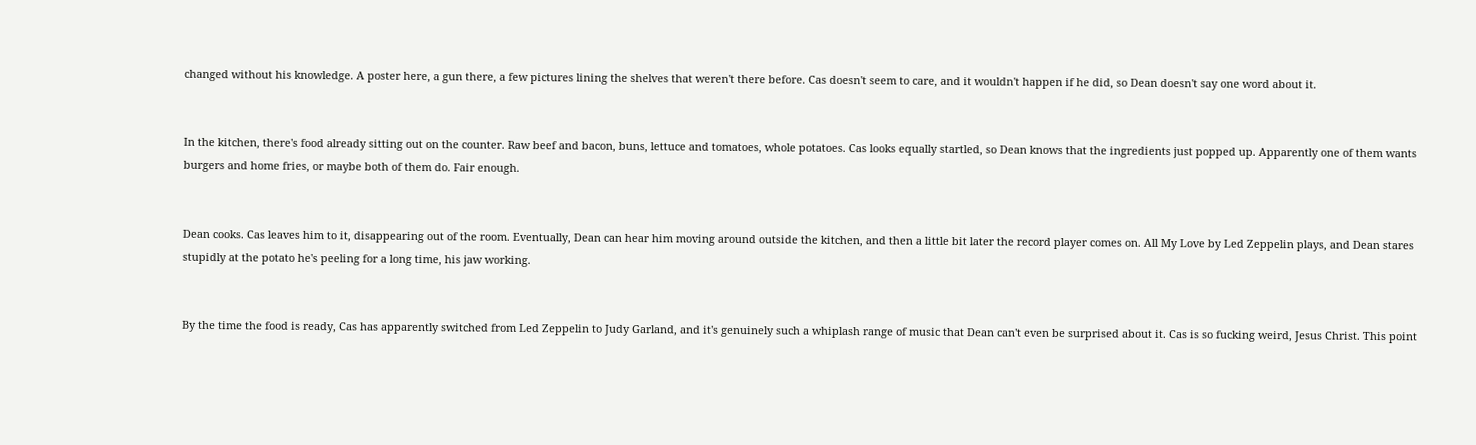changed without his knowledge. A poster here, a gun there, a few pictures lining the shelves that weren't there before. Cas doesn't seem to care, and it wouldn't happen if he did, so Dean doesn't say one word about it.


In the kitchen, there's food already sitting out on the counter. Raw beef and bacon, buns, lettuce and tomatoes, whole potatoes. Cas looks equally startled, so Dean knows that the ingredients just popped up. Apparently one of them wants burgers and home fries, or maybe both of them do. Fair enough.


Dean cooks. Cas leaves him to it, disappearing out of the room. Eventually, Dean can hear him moving around outside the kitchen, and then a little bit later the record player comes on. All My Love by Led Zeppelin plays, and Dean stares stupidly at the potato he's peeling for a long time, his jaw working.


By the time the food is ready, Cas has apparently switched from Led Zeppelin to Judy Garland, and it's genuinely such a whiplash range of music that Dean can't even be surprised about it. Cas is so fucking weird, Jesus Christ. This point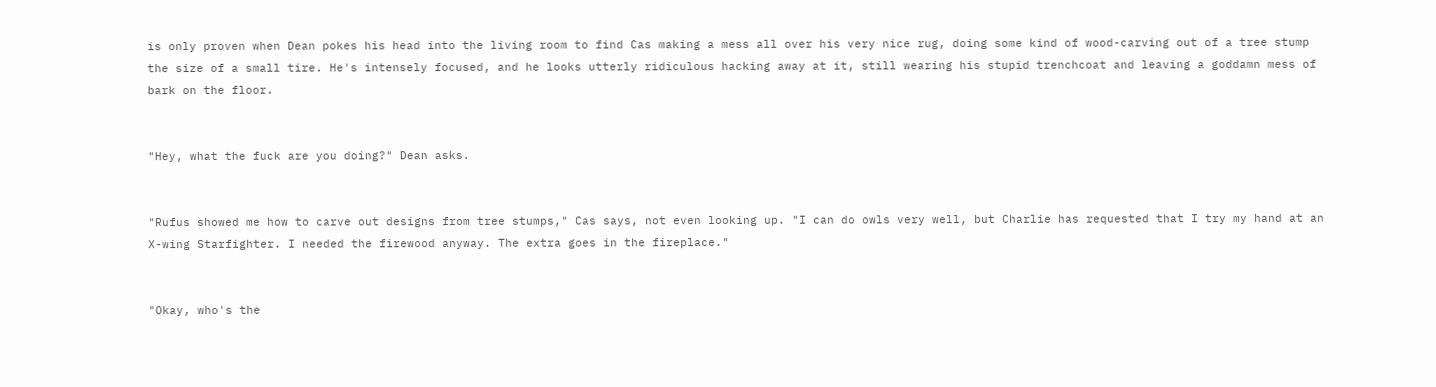is only proven when Dean pokes his head into the living room to find Cas making a mess all over his very nice rug, doing some kind of wood-carving out of a tree stump the size of a small tire. He's intensely focused, and he looks utterly ridiculous hacking away at it, still wearing his stupid trenchcoat and leaving a goddamn mess of bark on the floor.


"Hey, what the fuck are you doing?" Dean asks.


"Rufus showed me how to carve out designs from tree stumps," Cas says, not even looking up. "I can do owls very well, but Charlie has requested that I try my hand at an X-wing Starfighter. I needed the firewood anyway. The extra goes in the fireplace."


"Okay, who's the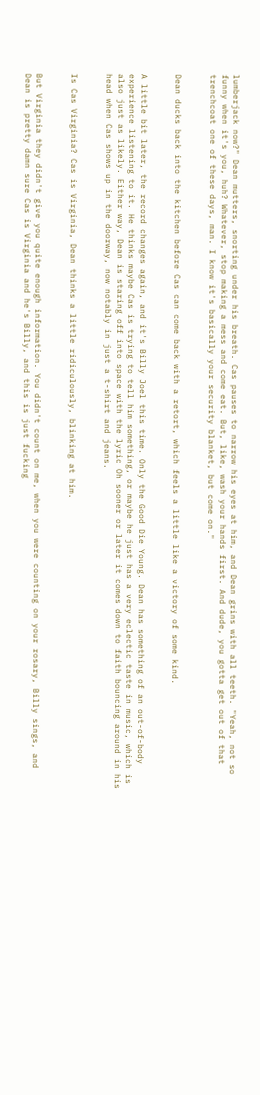lumberjack now?" Dean mutters, snorting under his breath. Cas pauses to narrow his eyes at him, and Dean grins with all teeth. "Yeah, not so funny when it's you, huh? Whatever, stop making a mess and come eat. But, like, wash your hands first. And dude, you gotta get out of that trenchcoat one of these days, man. I know it's basically your security blanket, but come on."


Dean ducks back into the kitchen before Cas can come back with a retort, which feels a little like a victory of some kind.


A little bit later, the record changes again, and it's Billy Joel this time. Only the Good Die Young. Dean has something of an out-of-body experience listening to it. He thinks maybe Cas is trying to tell him something, or maybe he just has a very eclectic taste in music, which is also just as likely. Either way, Dean is staring off into space with the lyric Oh sooner or later it comes down to faith bouncing around in his head when Cas shows up in the doorway, now notably in just a t-shirt and jeans.


Is Cas Virginia? Cas is Virginia, Dean thinks a little ridiculously, blinking at him.


But Virginia they didn't give you quite enough information. You didn't count on me, when you were counting on your rosary, Billy sings, and Dean is pretty damn sure Cas is Virginia and he's Billy, and this is just fucking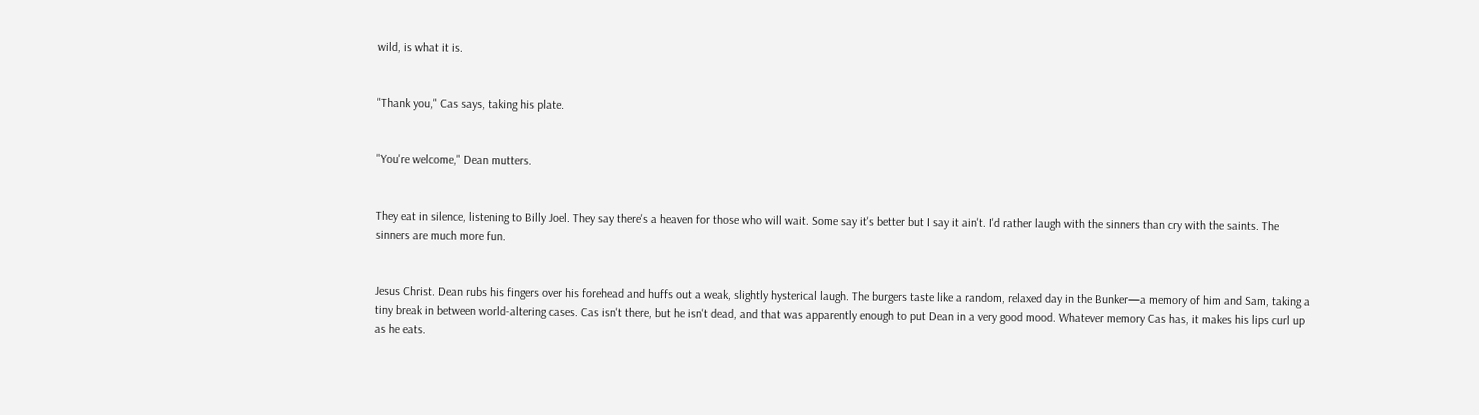wild, is what it is.


"Thank you," Cas says, taking his plate.


"You're welcome," Dean mutters.


They eat in silence, listening to Billy Joel. They say there's a heaven for those who will wait. Some say it's better but I say it ain't. I'd rather laugh with the sinners than cry with the saints. The sinners are much more fun.


Jesus Christ. Dean rubs his fingers over his forehead and huffs out a weak, slightly hysterical laugh. The burgers taste like a random, relaxed day in the Bunker—a memory of him and Sam, taking a tiny break in between world-altering cases. Cas isn't there, but he isn't dead, and that was apparently enough to put Dean in a very good mood. Whatever memory Cas has, it makes his lips curl up as he eats.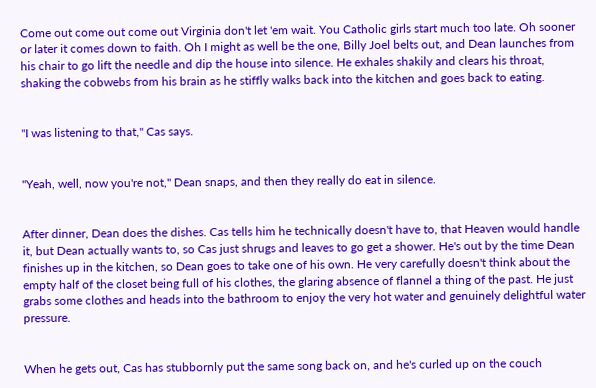Come out come out come out Virginia don't let 'em wait. You Catholic girls start much too late. Oh sooner or later it comes down to faith. Oh I might as well be the one, Billy Joel belts out, and Dean launches from his chair to go lift the needle and dip the house into silence. He exhales shakily and clears his throat, shaking the cobwebs from his brain as he stiffly walks back into the kitchen and goes back to eating.


"I was listening to that," Cas says.


"Yeah, well, now you're not," Dean snaps, and then they really do eat in silence.


After dinner, Dean does the dishes. Cas tells him he technically doesn't have to, that Heaven would handle it, but Dean actually wants to, so Cas just shrugs and leaves to go get a shower. He's out by the time Dean finishes up in the kitchen, so Dean goes to take one of his own. He very carefully doesn't think about the empty half of the closet being full of his clothes, the glaring absence of flannel a thing of the past. He just grabs some clothes and heads into the bathroom to enjoy the very hot water and genuinely delightful water pressure.


When he gets out, Cas has stubbornly put the same song back on, and he's curled up on the couch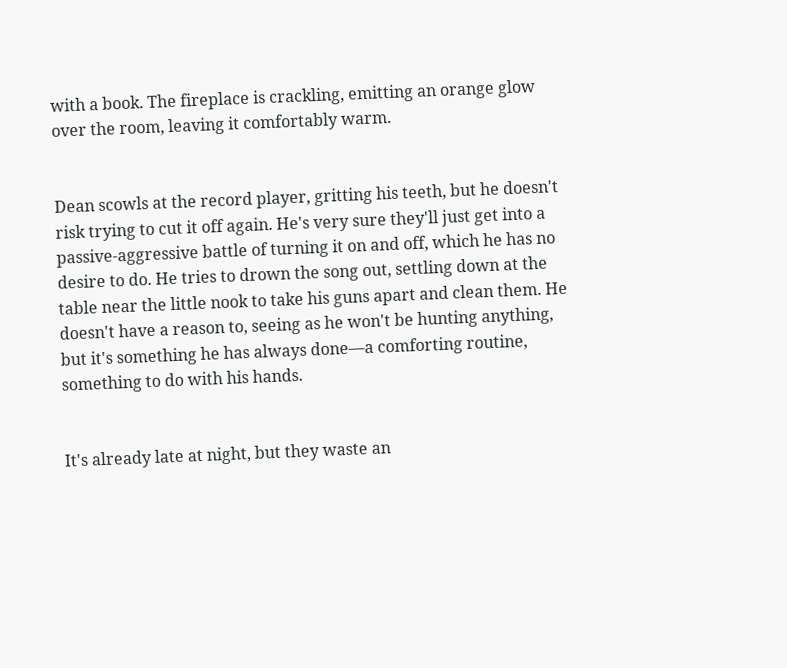with a book. The fireplace is crackling, emitting an orange glow over the room, leaving it comfortably warm.


Dean scowls at the record player, gritting his teeth, but he doesn't risk trying to cut it off again. He's very sure they'll just get into a passive-aggressive battle of turning it on and off, which he has no desire to do. He tries to drown the song out, settling down at the table near the little nook to take his guns apart and clean them. He doesn't have a reason to, seeing as he won't be hunting anything, but it's something he has always done—a comforting routine, something to do with his hands.


It's already late at night, but they waste an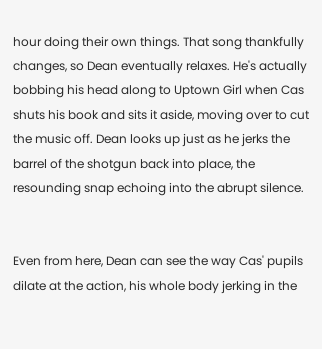hour doing their own things. That song thankfully changes, so Dean eventually relaxes. He's actually bobbing his head along to Uptown Girl when Cas shuts his book and sits it aside, moving over to cut the music off. Dean looks up just as he jerks the barrel of the shotgun back into place, the resounding snap echoing into the abrupt silence.


Even from here, Dean can see the way Cas' pupils dilate at the action, his whole body jerking in the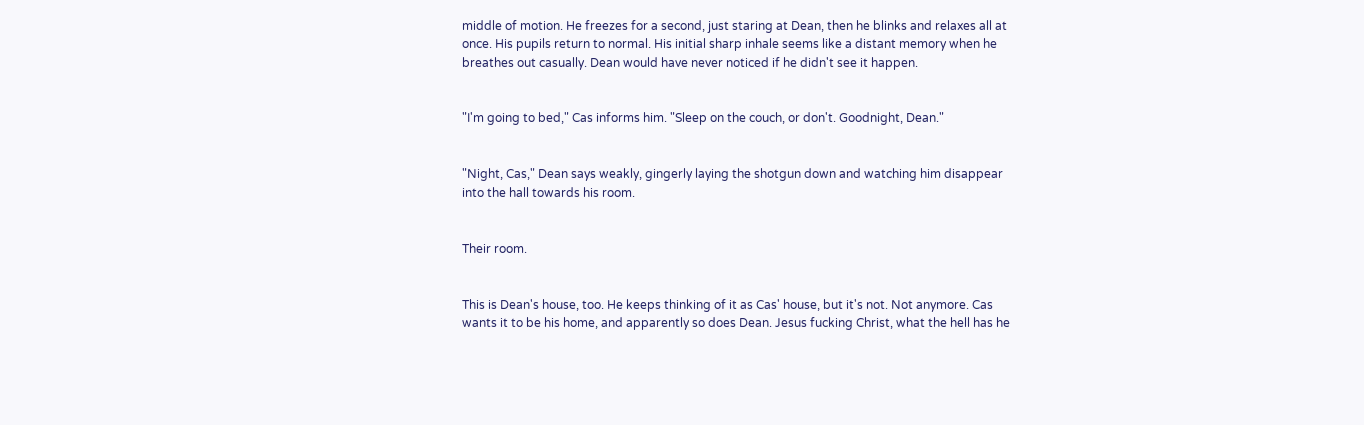middle of motion. He freezes for a second, just staring at Dean, then he blinks and relaxes all at once. His pupils return to normal. His initial sharp inhale seems like a distant memory when he breathes out casually. Dean would have never noticed if he didn't see it happen.


"I'm going to bed," Cas informs him. "Sleep on the couch, or don't. Goodnight, Dean."


"Night, Cas," Dean says weakly, gingerly laying the shotgun down and watching him disappear into the hall towards his room.


Their room.


This is Dean's house, too. He keeps thinking of it as Cas' house, but it's not. Not anymore. Cas wants it to be his home, and apparently so does Dean. Jesus fucking Christ, what the hell has he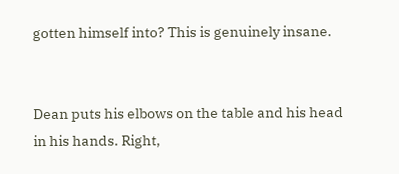gotten himself into? This is genuinely insane.


Dean puts his elbows on the table and his head in his hands. Right,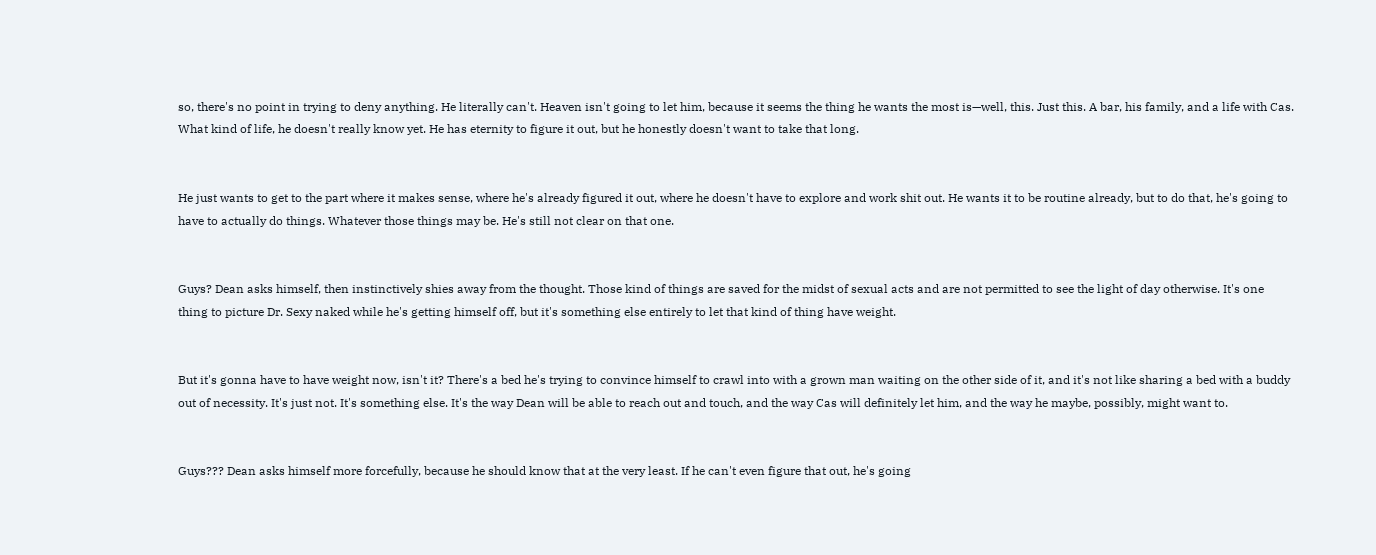so, there's no point in trying to deny anything. He literally can't. Heaven isn't going to let him, because it seems the thing he wants the most is—well, this. Just this. A bar, his family, and a life with Cas. What kind of life, he doesn't really know yet. He has eternity to figure it out, but he honestly doesn't want to take that long.


He just wants to get to the part where it makes sense, where he's already figured it out, where he doesn't have to explore and work shit out. He wants it to be routine already, but to do that, he's going to have to actually do things. Whatever those things may be. He's still not clear on that one.


Guys? Dean asks himself, then instinctively shies away from the thought. Those kind of things are saved for the midst of sexual acts and are not permitted to see the light of day otherwise. It's one thing to picture Dr. Sexy naked while he's getting himself off, but it's something else entirely to let that kind of thing have weight.


But it's gonna have to have weight now, isn't it? There's a bed he's trying to convince himself to crawl into with a grown man waiting on the other side of it, and it's not like sharing a bed with a buddy out of necessity. It's just not. It's something else. It's the way Dean will be able to reach out and touch, and the way Cas will definitely let him, and the way he maybe, possibly, might want to.


Guys??? Dean asks himself more forcefully, because he should know that at the very least. If he can't even figure that out, he's going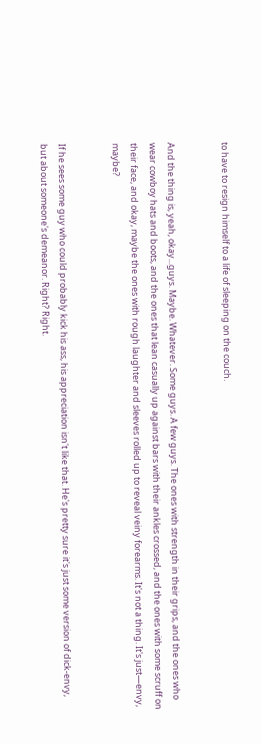to have to resign himself to a life of sleeping on the couch.


And the thing is, yeah, okay...guys. Maybe. Whatever. Some guys. A few guys. The ones with strength in their grips, and the ones who wear cowboy hats and boots, and the ones that lean casually up against bars with their ankles crossed, and the ones with some scruff on their face, and okay, maybe the ones with rough laughter and sleeves rolled up to reveal veiny forearms. It's not a thing. It's just—envy, maybe?


If he sees some guy who could probably kick his ass, his appreciation isn't like that. He's pretty sure it's just some version of dick-envy, but about someone's demeanor. Right? Right.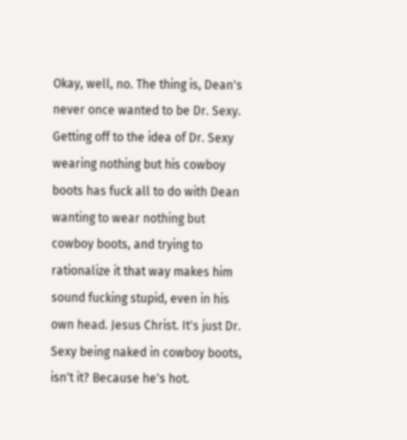Okay, well, no. The thing is, Dean's never once wanted to be Dr. Sexy. Getting off to the idea of Dr. Sexy wearing nothing but his cowboy boots has fuck all to do with Dean wanting to wear nothing but cowboy boots, and trying to rationalize it that way makes him sound fucking stupid, even in his own head. Jesus Christ. It's just Dr. Sexy being naked in cowboy boots, isn't it? Because he's hot.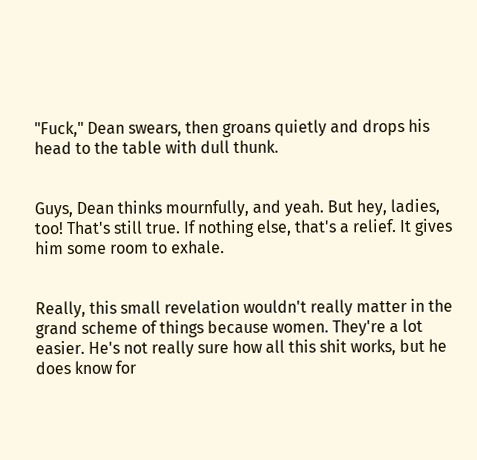"Fuck," Dean swears, then groans quietly and drops his head to the table with dull thunk.


Guys, Dean thinks mournfully, and yeah. But hey, ladies, too! That's still true. If nothing else, that's a relief. It gives him some room to exhale.


Really, this small revelation wouldn't really matter in the grand scheme of things because women. They're a lot easier. He's not really sure how all this shit works, but he does know for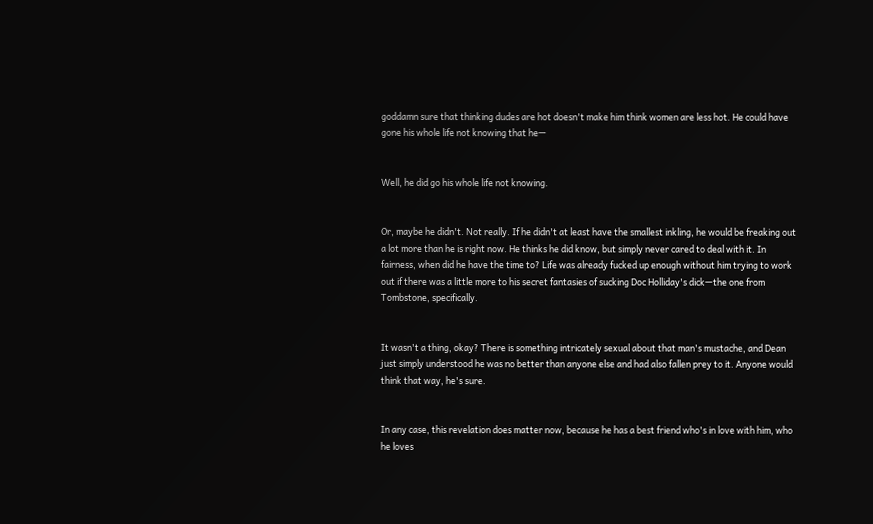goddamn sure that thinking dudes are hot doesn't make him think women are less hot. He could have gone his whole life not knowing that he—


Well, he did go his whole life not knowing.


Or, maybe he didn't. Not really. If he didn't at least have the smallest inkling, he would be freaking out a lot more than he is right now. He thinks he did know, but simply never cared to deal with it. In fairness, when did he have the time to? Life was already fucked up enough without him trying to work out if there was a little more to his secret fantasies of sucking Doc Holliday's dick—the one from Tombstone, specifically.


It wasn't a thing, okay? There is something intricately sexual about that man's mustache, and Dean just simply understood he was no better than anyone else and had also fallen prey to it. Anyone would think that way, he's sure.


In any case, this revelation does matter now, because he has a best friend who's in love with him, who he loves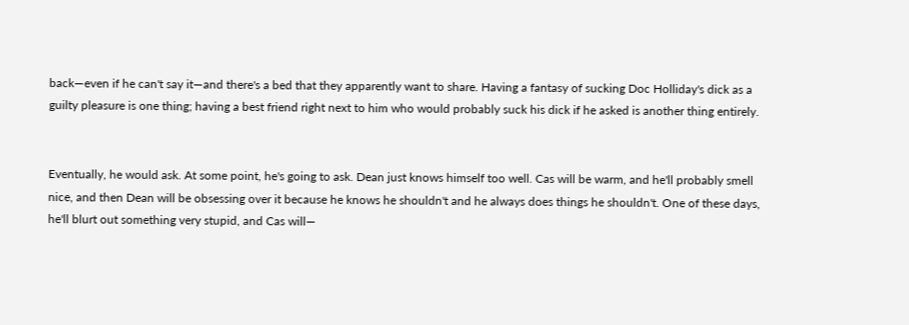back—even if he can't say it—and there's a bed that they apparently want to share. Having a fantasy of sucking Doc Holliday's dick as a guilty pleasure is one thing; having a best friend right next to him who would probably suck his dick if he asked is another thing entirely.


Eventually, he would ask. At some point, he's going to ask. Dean just knows himself too well. Cas will be warm, and he'll probably smell nice, and then Dean will be obsessing over it because he knows he shouldn't and he always does things he shouldn't. One of these days, he'll blurt out something very stupid, and Cas will—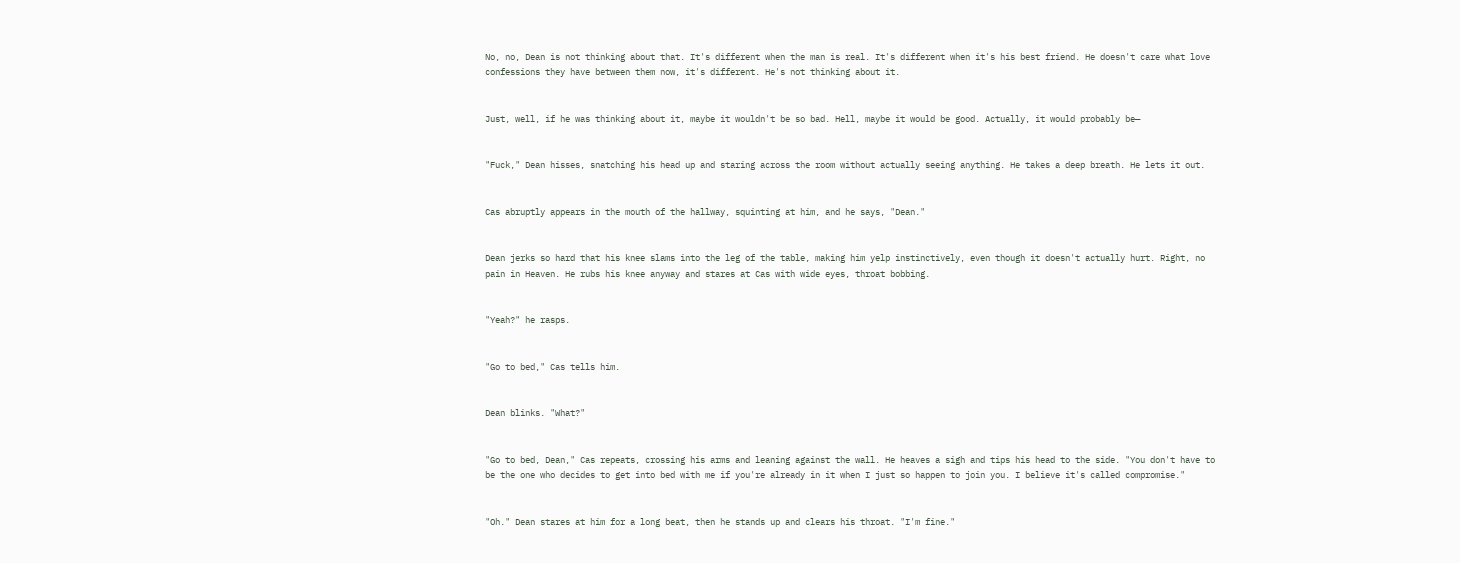No, no, Dean is not thinking about that. It's different when the man is real. It's different when it's his best friend. He doesn't care what love confessions they have between them now, it's different. He's not thinking about it.


Just, well, if he was thinking about it, maybe it wouldn't be so bad. Hell, maybe it would be good. Actually, it would probably be—


"Fuck," Dean hisses, snatching his head up and staring across the room without actually seeing anything. He takes a deep breath. He lets it out.


Cas abruptly appears in the mouth of the hallway, squinting at him, and he says, "Dean."


Dean jerks so hard that his knee slams into the leg of the table, making him yelp instinctively, even though it doesn't actually hurt. Right, no pain in Heaven. He rubs his knee anyway and stares at Cas with wide eyes, throat bobbing.


"Yeah?" he rasps.


"Go to bed," Cas tells him.


Dean blinks. "What?"


"Go to bed, Dean," Cas repeats, crossing his arms and leaning against the wall. He heaves a sigh and tips his head to the side. "You don't have to be the one who decides to get into bed with me if you're already in it when I just so happen to join you. I believe it's called compromise."


"Oh." Dean stares at him for a long beat, then he stands up and clears his throat. "I'm fine."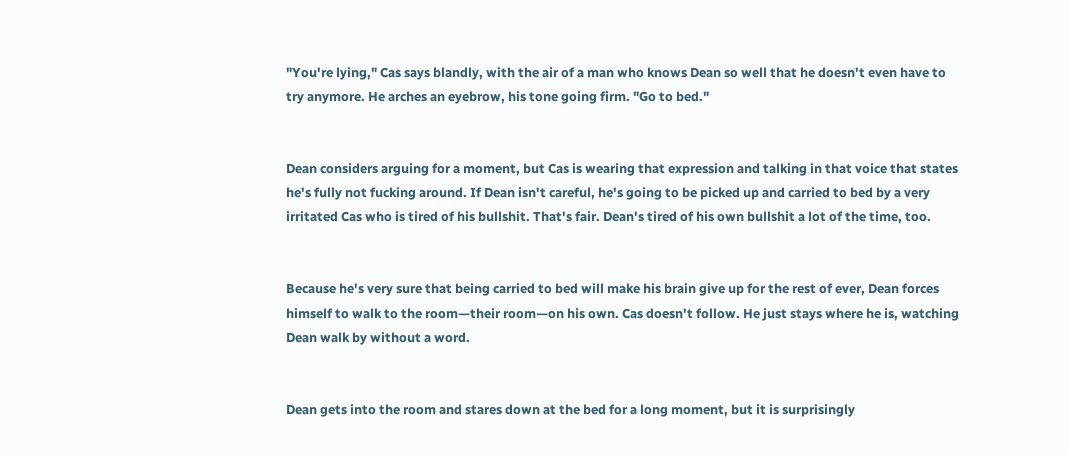"You're lying," Cas says blandly, with the air of a man who knows Dean so well that he doesn't even have to try anymore. He arches an eyebrow, his tone going firm. "Go to bed."


Dean considers arguing for a moment, but Cas is wearing that expression and talking in that voice that states he's fully not fucking around. If Dean isn't careful, he's going to be picked up and carried to bed by a very irritated Cas who is tired of his bullshit. That's fair. Dean's tired of his own bullshit a lot of the time, too.


Because he's very sure that being carried to bed will make his brain give up for the rest of ever, Dean forces himself to walk to the room—their room—on his own. Cas doesn't follow. He just stays where he is, watching Dean walk by without a word.


Dean gets into the room and stares down at the bed for a long moment, but it is surprisingly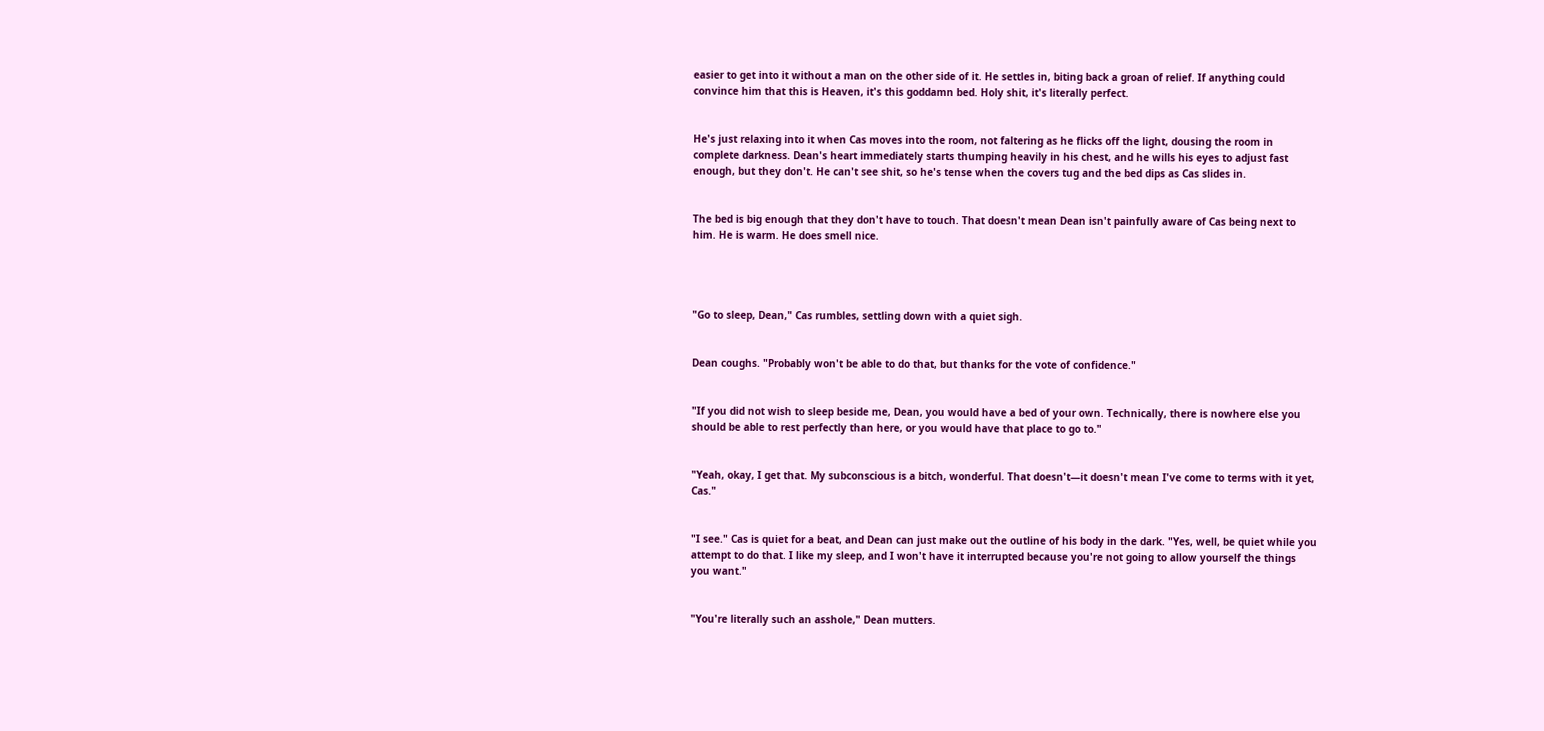easier to get into it without a man on the other side of it. He settles in, biting back a groan of relief. If anything could convince him that this is Heaven, it's this goddamn bed. Holy shit, it's literally perfect.


He's just relaxing into it when Cas moves into the room, not faltering as he flicks off the light, dousing the room in complete darkness. Dean's heart immediately starts thumping heavily in his chest, and he wills his eyes to adjust fast enough, but they don't. He can't see shit, so he's tense when the covers tug and the bed dips as Cas slides in.


The bed is big enough that they don't have to touch. That doesn't mean Dean isn't painfully aware of Cas being next to him. He is warm. He does smell nice.




"Go to sleep, Dean," Cas rumbles, settling down with a quiet sigh.


Dean coughs. "Probably won't be able to do that, but thanks for the vote of confidence."


"If you did not wish to sleep beside me, Dean, you would have a bed of your own. Technically, there is nowhere else you should be able to rest perfectly than here, or you would have that place to go to."


"Yeah, okay, I get that. My subconscious is a bitch, wonderful. That doesn't—it doesn't mean I've come to terms with it yet, Cas."


"I see." Cas is quiet for a beat, and Dean can just make out the outline of his body in the dark. "Yes, well, be quiet while you attempt to do that. I like my sleep, and I won't have it interrupted because you're not going to allow yourself the things you want."


"You're literally such an asshole," Dean mutters.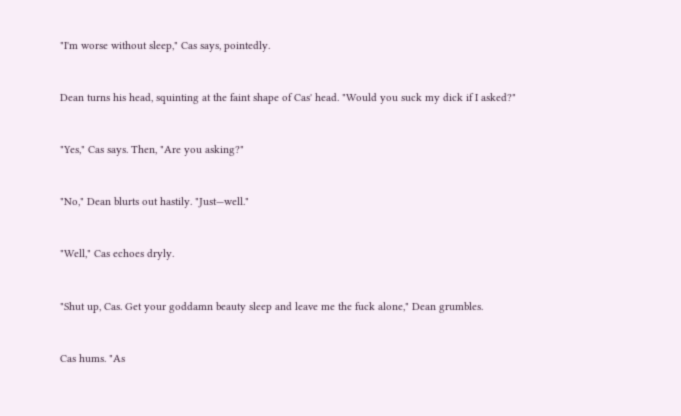"I'm worse without sleep," Cas says, pointedly.


Dean turns his head, squinting at the faint shape of Cas' head. "Would you suck my dick if I asked?"


"Yes," Cas says. Then, "Are you asking?"


"No," Dean blurts out hastily. "Just—well."


"Well," Cas echoes dryly.


"Shut up, Cas. Get your goddamn beauty sleep and leave me the fuck alone," Dean grumbles.


Cas hums. "As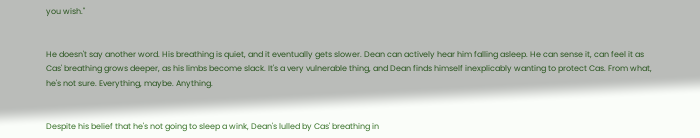you wish."


He doesn't say another word. His breathing is quiet, and it eventually gets slower. Dean can actively hear him falling asleep. He can sense it, can feel it as Cas' breathing grows deeper, as his limbs become slack. It's a very vulnerable thing, and Dean finds himself inexplicably wanting to protect Cas. From what, he's not sure. Everything, maybe. Anything.


Despite his belief that he's not going to sleep a wink, Dean's lulled by Cas' breathing in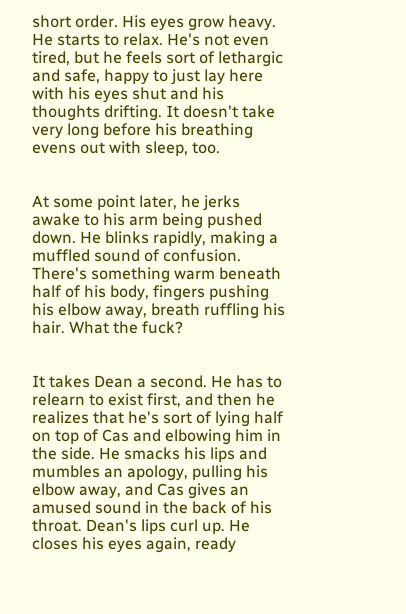short order. His eyes grow heavy. He starts to relax. He's not even tired, but he feels sort of lethargic and safe, happy to just lay here with his eyes shut and his thoughts drifting. It doesn't take very long before his breathing evens out with sleep, too.


At some point later, he jerks awake to his arm being pushed down. He blinks rapidly, making a muffled sound of confusion. There's something warm beneath half of his body, fingers pushing his elbow away, breath ruffling his hair. What the fuck?


It takes Dean a second. He has to relearn to exist first, and then he realizes that he's sort of lying half on top of Cas and elbowing him in the side. He smacks his lips and mumbles an apology, pulling his elbow away, and Cas gives an amused sound in the back of his throat. Dean's lips curl up. He closes his eyes again, ready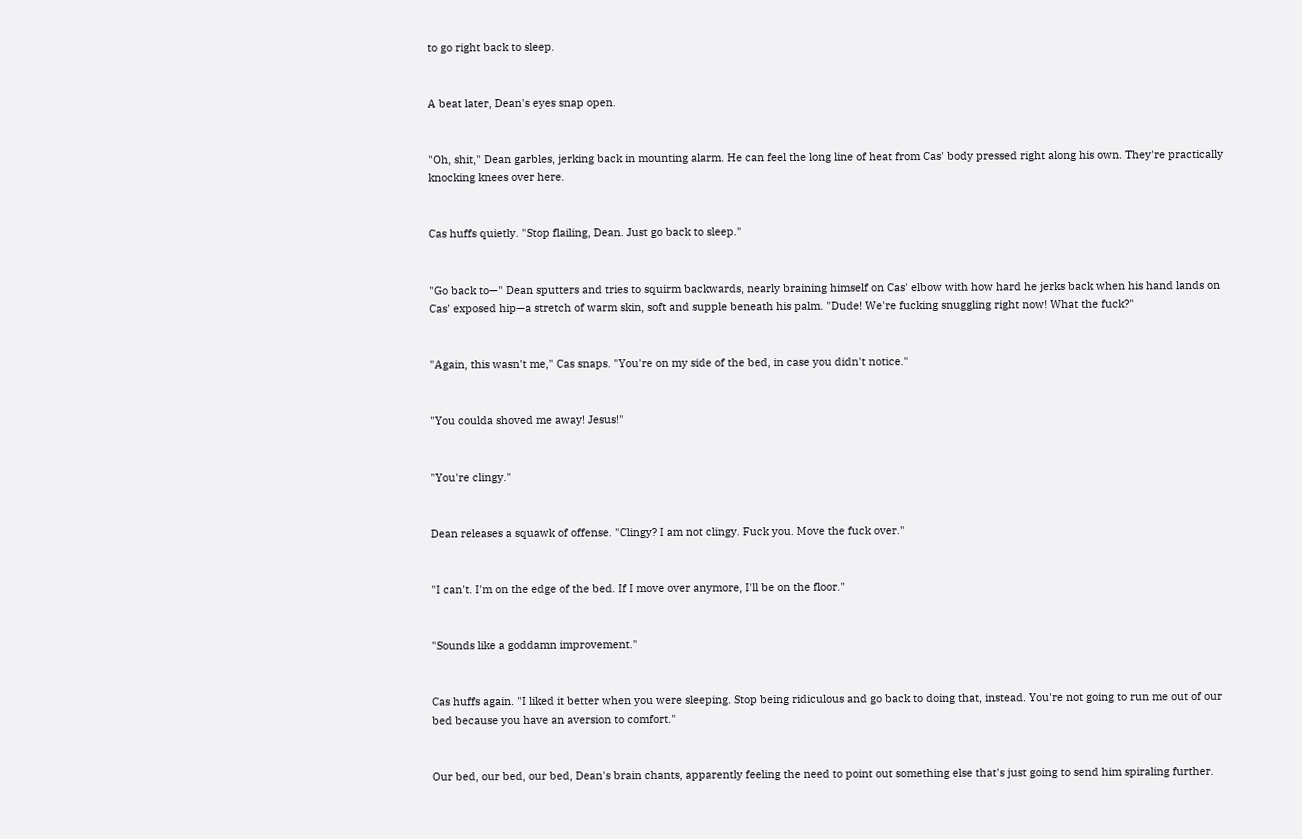to go right back to sleep.


A beat later, Dean's eyes snap open.


"Oh, shit," Dean garbles, jerking back in mounting alarm. He can feel the long line of heat from Cas' body pressed right along his own. They're practically knocking knees over here.


Cas huffs quietly. "Stop flailing, Dean. Just go back to sleep."


"Go back to—" Dean sputters and tries to squirm backwards, nearly braining himself on Cas' elbow with how hard he jerks back when his hand lands on Cas' exposed hip—a stretch of warm skin, soft and supple beneath his palm. "Dude! We're fucking snuggling right now! What the fuck?"


"Again, this wasn't me," Cas snaps. "You're on my side of the bed, in case you didn't notice."


"You coulda shoved me away! Jesus!"


"You're clingy."


Dean releases a squawk of offense. "Clingy? I am not clingy. Fuck you. Move the fuck over."


"I can't. I'm on the edge of the bed. If I move over anymore, I'll be on the floor."


"Sounds like a goddamn improvement."


Cas huffs again. "I liked it better when you were sleeping. Stop being ridiculous and go back to doing that, instead. You're not going to run me out of our bed because you have an aversion to comfort."


Our bed, our bed, our bed, Dean's brain chants, apparently feeling the need to point out something else that's just going to send him spiraling further.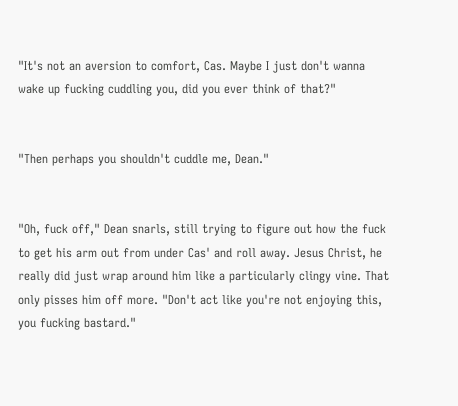"It's not an aversion to comfort, Cas. Maybe I just don't wanna wake up fucking cuddling you, did you ever think of that?"


"Then perhaps you shouldn't cuddle me, Dean."


"Oh, fuck off," Dean snarls, still trying to figure out how the fuck to get his arm out from under Cas' and roll away. Jesus Christ, he really did just wrap around him like a particularly clingy vine. That only pisses him off more. "Don't act like you're not enjoying this, you fucking bastard."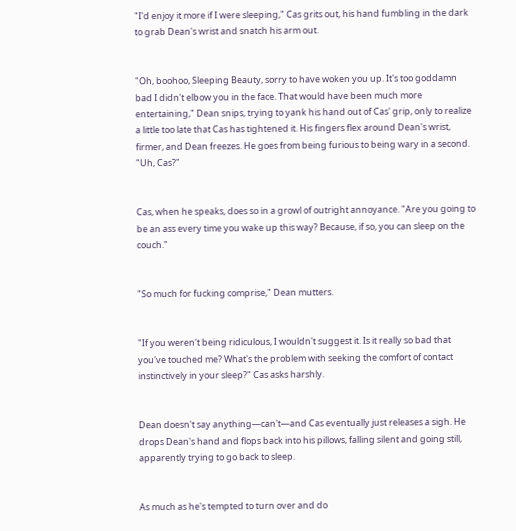"I'd enjoy it more if I were sleeping," Cas grits out, his hand fumbling in the dark to grab Dean's wrist and snatch his arm out.


"Oh, boohoo, Sleeping Beauty, sorry to have woken you up. It's too goddamn bad I didn't elbow you in the face. That would have been much more entertaining," Dean snips, trying to yank his hand out of Cas' grip, only to realize a little too late that Cas has tightened it. His fingers flex around Dean's wrist, firmer, and Dean freezes. He goes from being furious to being wary in a second. "Uh, Cas?"


Cas, when he speaks, does so in a growl of outright annoyance. "Are you going to be an ass every time you wake up this way? Because, if so, you can sleep on the couch."


"So much for fucking comprise," Dean mutters.


"If you weren't being ridiculous, I wouldn't suggest it. Is it really so bad that you've touched me? What's the problem with seeking the comfort of contact instinctively in your sleep?" Cas asks harshly.


Dean doesn't say anything—can't—and Cas eventually just releases a sigh. He drops Dean's hand and flops back into his pillows, falling silent and going still, apparently trying to go back to sleep.


As much as he's tempted to turn over and do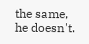the same, he doesn't.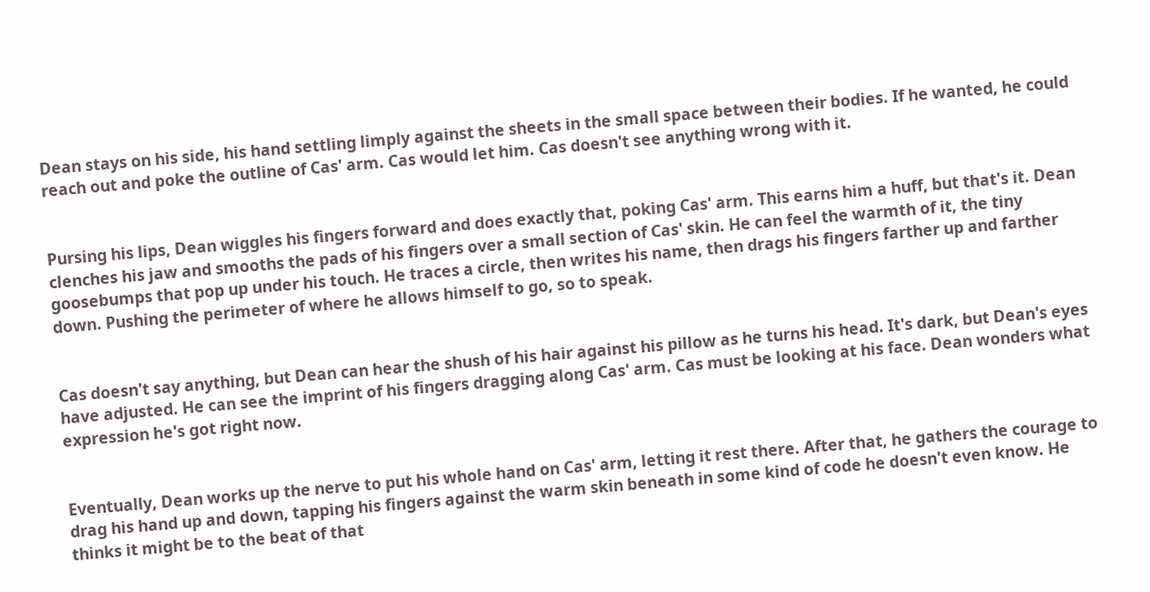Dean stays on his side, his hand settling limply against the sheets in the small space between their bodies. If he wanted, he could reach out and poke the outline of Cas' arm. Cas would let him. Cas doesn't see anything wrong with it.


Pursing his lips, Dean wiggles his fingers forward and does exactly that, poking Cas' arm. This earns him a huff, but that's it. Dean clenches his jaw and smooths the pads of his fingers over a small section of Cas' skin. He can feel the warmth of it, the tiny goosebumps that pop up under his touch. He traces a circle, then writes his name, then drags his fingers farther up and farther down. Pushing the perimeter of where he allows himself to go, so to speak.


Cas doesn't say anything, but Dean can hear the shush of his hair against his pillow as he turns his head. It's dark, but Dean's eyes have adjusted. He can see the imprint of his fingers dragging along Cas' arm. Cas must be looking at his face. Dean wonders what expression he's got right now.


Eventually, Dean works up the nerve to put his whole hand on Cas' arm, letting it rest there. After that, he gathers the courage to drag his hand up and down, tapping his fingers against the warm skin beneath in some kind of code he doesn't even know. He thinks it might be to the beat of that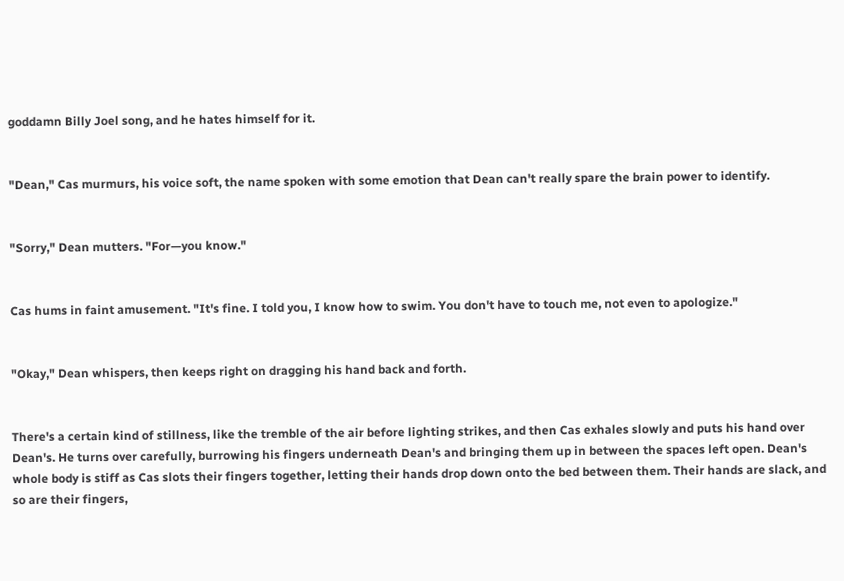goddamn Billy Joel song, and he hates himself for it.


"Dean," Cas murmurs, his voice soft, the name spoken with some emotion that Dean can't really spare the brain power to identify.


"Sorry," Dean mutters. "For—you know."


Cas hums in faint amusement. "It's fine. I told you, I know how to swim. You don't have to touch me, not even to apologize."


"Okay," Dean whispers, then keeps right on dragging his hand back and forth.


There's a certain kind of stillness, like the tremble of the air before lighting strikes, and then Cas exhales slowly and puts his hand over Dean's. He turns over carefully, burrowing his fingers underneath Dean's and bringing them up in between the spaces left open. Dean's whole body is stiff as Cas slots their fingers together, letting their hands drop down onto the bed between them. Their hands are slack, and so are their fingers,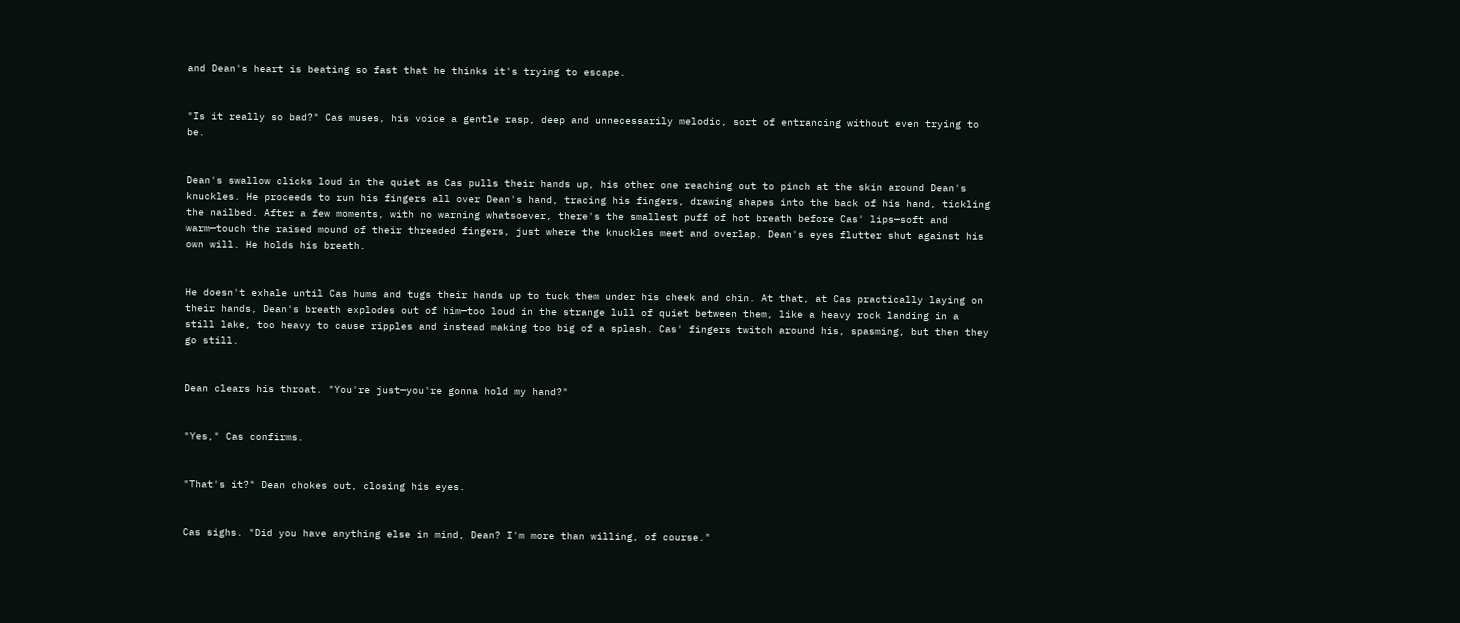and Dean's heart is beating so fast that he thinks it's trying to escape.


"Is it really so bad?" Cas muses, his voice a gentle rasp, deep and unnecessarily melodic, sort of entrancing without even trying to be.


Dean's swallow clicks loud in the quiet as Cas pulls their hands up, his other one reaching out to pinch at the skin around Dean's knuckles. He proceeds to run his fingers all over Dean's hand, tracing his fingers, drawing shapes into the back of his hand, tickling the nailbed. After a few moments, with no warning whatsoever, there's the smallest puff of hot breath before Cas' lips—soft and warm—touch the raised mound of their threaded fingers, just where the knuckles meet and overlap. Dean's eyes flutter shut against his own will. He holds his breath.


He doesn't exhale until Cas hums and tugs their hands up to tuck them under his cheek and chin. At that, at Cas practically laying on their hands, Dean's breath explodes out of him—too loud in the strange lull of quiet between them, like a heavy rock landing in a still lake, too heavy to cause ripples and instead making too big of a splash. Cas' fingers twitch around his, spasming, but then they go still.


Dean clears his throat. "You're just—you're gonna hold my hand?"


"Yes," Cas confirms.


"That's it?" Dean chokes out, closing his eyes.


Cas sighs. "Did you have anything else in mind, Dean? I'm more than willing, of course."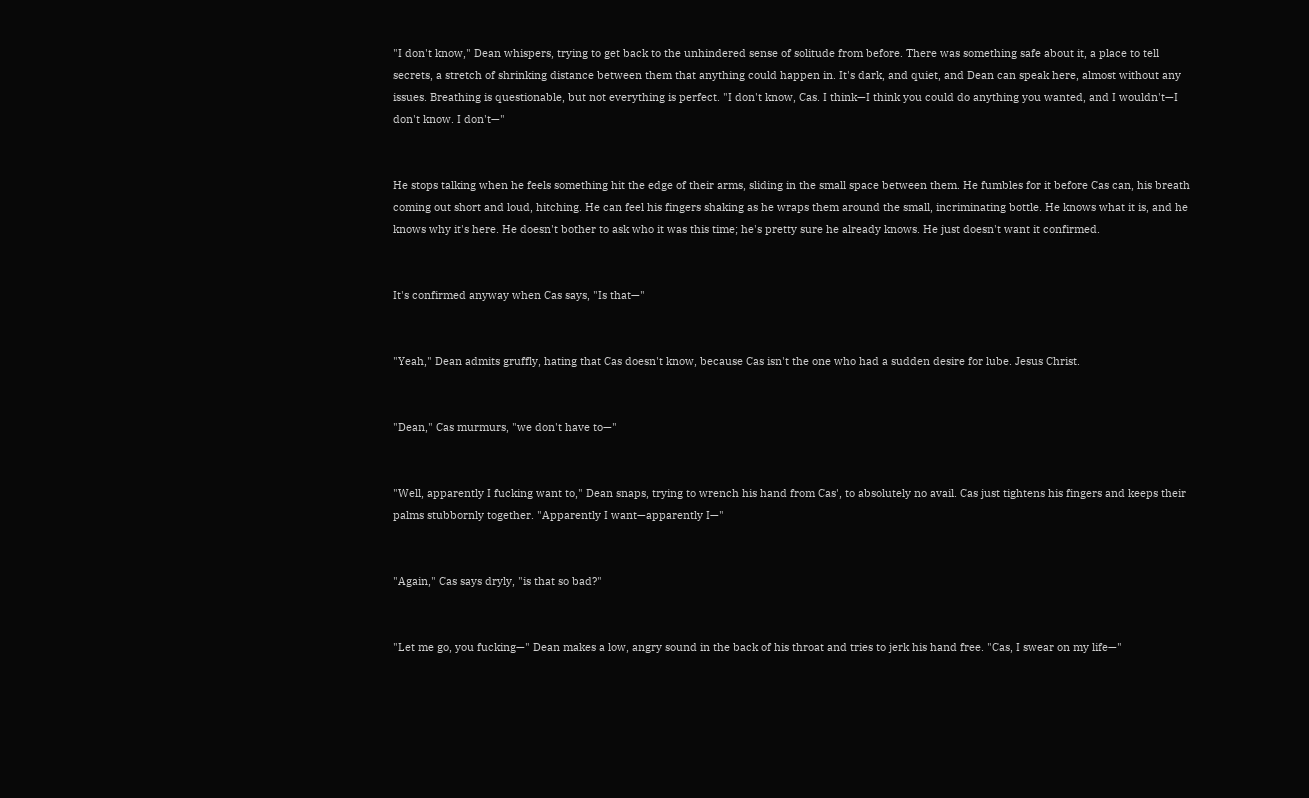"I don't know," Dean whispers, trying to get back to the unhindered sense of solitude from before. There was something safe about it, a place to tell secrets, a stretch of shrinking distance between them that anything could happen in. It's dark, and quiet, and Dean can speak here, almost without any issues. Breathing is questionable, but not everything is perfect. "I don't know, Cas. I think—I think you could do anything you wanted, and I wouldn't—I don't know. I don't—"


He stops talking when he feels something hit the edge of their arms, sliding in the small space between them. He fumbles for it before Cas can, his breath coming out short and loud, hitching. He can feel his fingers shaking as he wraps them around the small, incriminating bottle. He knows what it is, and he knows why it's here. He doesn't bother to ask who it was this time; he's pretty sure he already knows. He just doesn't want it confirmed.


It's confirmed anyway when Cas says, "Is that—"


"Yeah," Dean admits gruffly, hating that Cas doesn't know, because Cas isn't the one who had a sudden desire for lube. Jesus Christ.


"Dean," Cas murmurs, "we don't have to—"


"Well, apparently I fucking want to," Dean snaps, trying to wrench his hand from Cas', to absolutely no avail. Cas just tightens his fingers and keeps their palms stubbornly together. "Apparently I want—apparently I—"


"Again," Cas says dryly, "is that so bad?"


"Let me go, you fucking—" Dean makes a low, angry sound in the back of his throat and tries to jerk his hand free. "Cas, I swear on my life—"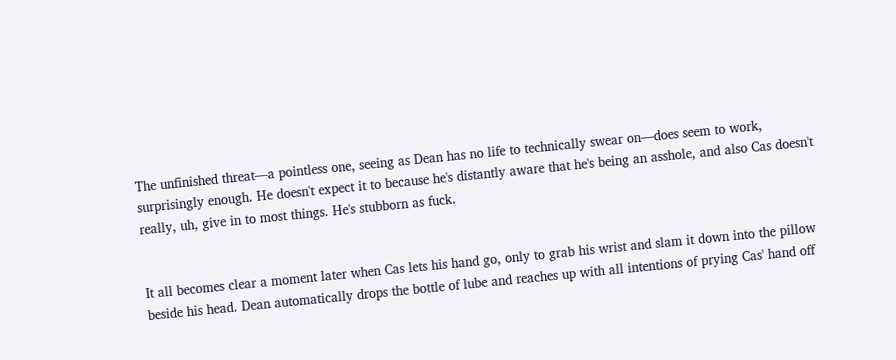The unfinished threat—a pointless one, seeing as Dean has no life to technically swear on—does seem to work, surprisingly enough. He doesn't expect it to because he's distantly aware that he's being an asshole, and also Cas doesn't really, uh, give in to most things. He's stubborn as fuck.


It all becomes clear a moment later when Cas lets his hand go, only to grab his wrist and slam it down into the pillow beside his head. Dean automatically drops the bottle of lube and reaches up with all intentions of prying Cas' hand off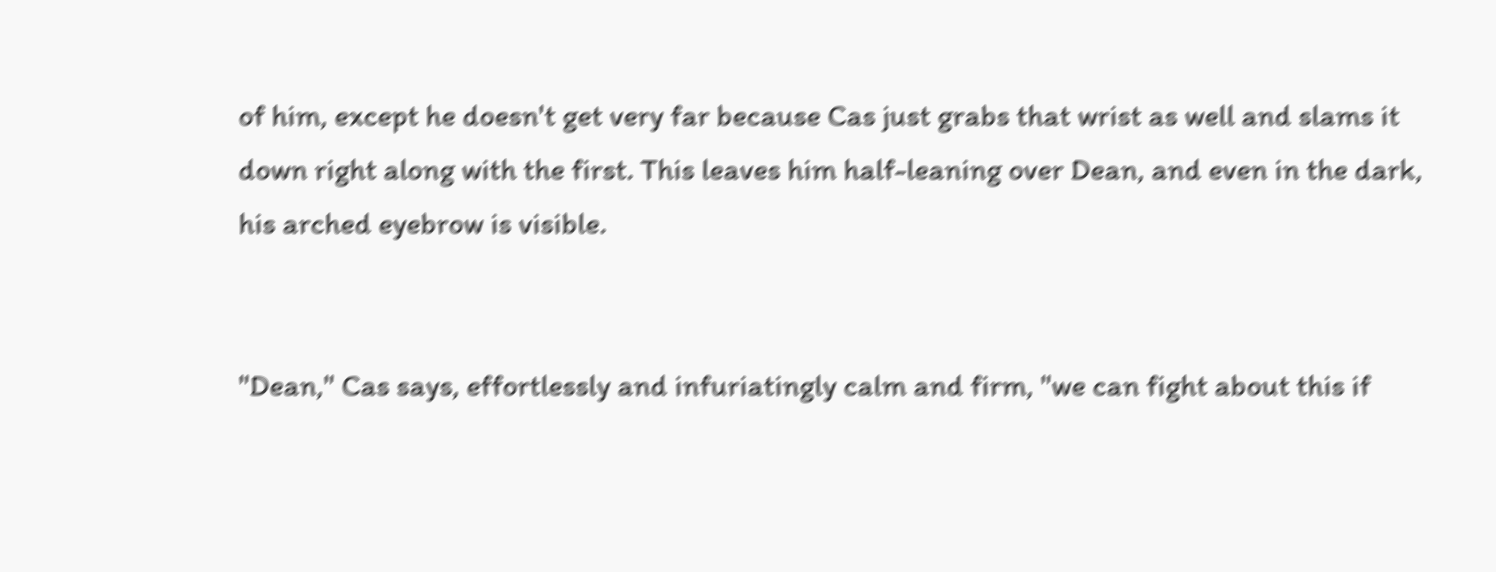of him, except he doesn't get very far because Cas just grabs that wrist as well and slams it down right along with the first. This leaves him half-leaning over Dean, and even in the dark, his arched eyebrow is visible.


"Dean," Cas says, effortlessly and infuriatingly calm and firm, "we can fight about this if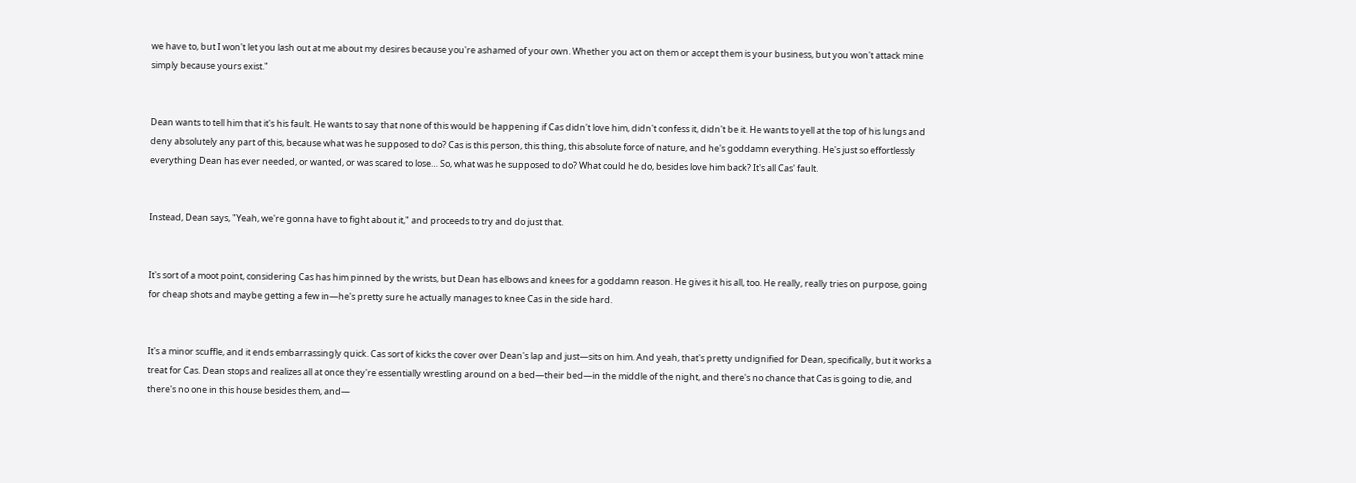we have to, but I won't let you lash out at me about my desires because you're ashamed of your own. Whether you act on them or accept them is your business, but you won't attack mine simply because yours exist."


Dean wants to tell him that it's his fault. He wants to say that none of this would be happening if Cas didn't love him, didn't confess it, didn't be it. He wants to yell at the top of his lungs and deny absolutely any part of this, because what was he supposed to do? Cas is this person, this thing, this absolute force of nature, and he's goddamn everything. He's just so effortlessly everything Dean has ever needed, or wanted, or was scared to lose… So, what was he supposed to do? What could he do, besides love him back? It's all Cas' fault.


Instead, Dean says, "Yeah, we're gonna have to fight about it," and proceeds to try and do just that.


It's sort of a moot point, considering Cas has him pinned by the wrists, but Dean has elbows and knees for a goddamn reason. He gives it his all, too. He really, really tries on purpose, going for cheap shots and maybe getting a few in—he's pretty sure he actually manages to knee Cas in the side hard.


It's a minor scuffle, and it ends embarrassingly quick. Cas sort of kicks the cover over Dean's lap and just—sits on him. And yeah, that's pretty undignified for Dean, specifically, but it works a treat for Cas. Dean stops and realizes all at once they're essentially wrestling around on a bed—their bed—in the middle of the night, and there's no chance that Cas is going to die, and there's no one in this house besides them, and—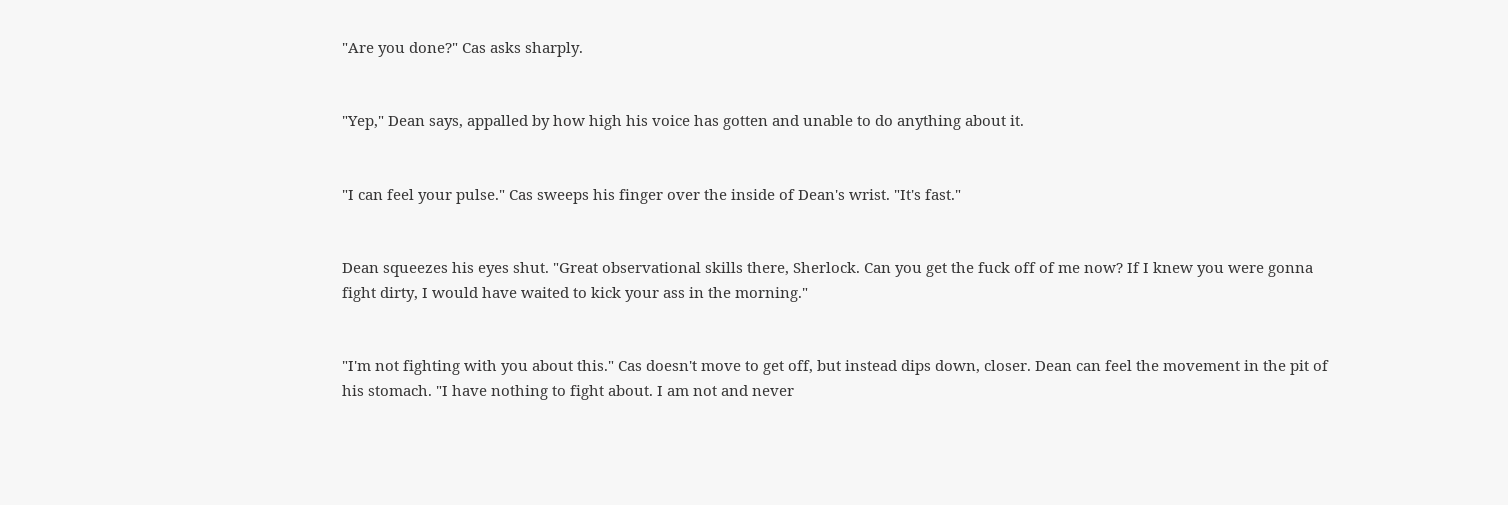"Are you done?" Cas asks sharply.


"Yep," Dean says, appalled by how high his voice has gotten and unable to do anything about it.


"I can feel your pulse." Cas sweeps his finger over the inside of Dean's wrist. "It's fast."


Dean squeezes his eyes shut. "Great observational skills there, Sherlock. Can you get the fuck off of me now? If I knew you were gonna fight dirty, I would have waited to kick your ass in the morning."


"I'm not fighting with you about this." Cas doesn't move to get off, but instead dips down, closer. Dean can feel the movement in the pit of his stomach. "I have nothing to fight about. I am not and never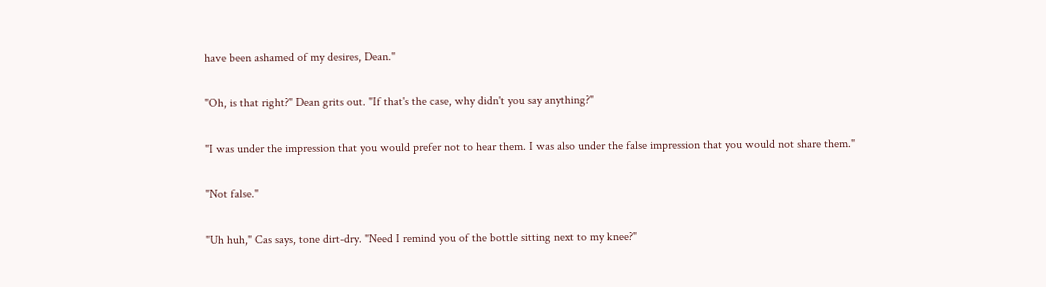have been ashamed of my desires, Dean."


"Oh, is that right?" Dean grits out. "If that's the case, why didn't you say anything?"


"I was under the impression that you would prefer not to hear them. I was also under the false impression that you would not share them."


"Not false."


"Uh huh," Cas says, tone dirt-dry. "Need I remind you of the bottle sitting next to my knee?"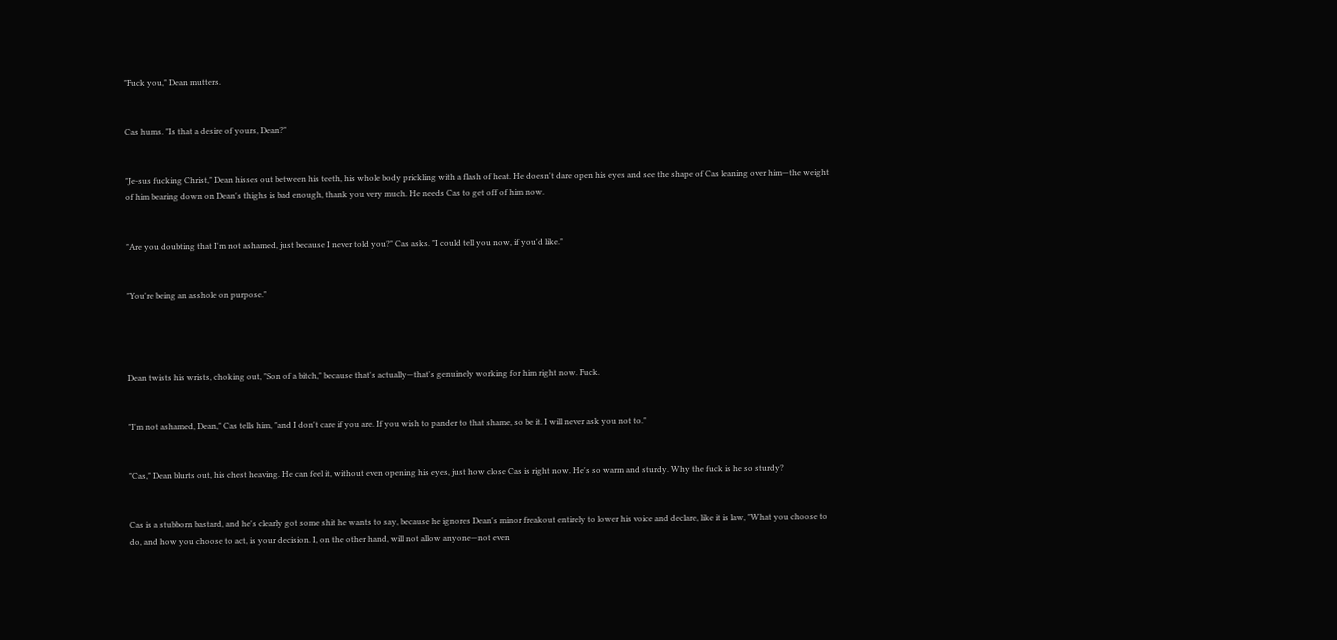"Fuck you," Dean mutters.


Cas hums. "Is that a desire of yours, Dean?"


"Je-sus fucking Christ," Dean hisses out between his teeth, his whole body prickling with a flash of heat. He doesn't dare open his eyes and see the shape of Cas leaning over him—the weight of him bearing down on Dean's thighs is bad enough, thank you very much. He needs Cas to get off of him now.


"Are you doubting that I'm not ashamed, just because I never told you?" Cas asks. "I could tell you now, if you'd like."


"You're being an asshole on purpose."




Dean twists his wrists, choking out, "Son of a bitch," because that's actually—that's genuinely working for him right now. Fuck.


"I'm not ashamed, Dean," Cas tells him, "and I don't care if you are. If you wish to pander to that shame, so be it. I will never ask you not to."


"Cas," Dean blurts out, his chest heaving. He can feel it, without even opening his eyes, just how close Cas is right now. He's so warm and sturdy. Why the fuck is he so sturdy?


Cas is a stubborn bastard, and he's clearly got some shit he wants to say, because he ignores Dean's minor freakout entirely to lower his voice and declare, like it is law, "What you choose to do, and how you choose to act, is your decision. I, on the other hand, will not allow anyone—not even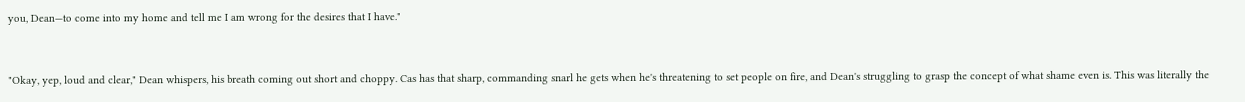you, Dean—to come into my home and tell me I am wrong for the desires that I have."


"Okay, yep, loud and clear," Dean whispers, his breath coming out short and choppy. Cas has that sharp, commanding snarl he gets when he's threatening to set people on fire, and Dean's struggling to grasp the concept of what shame even is. This was literally the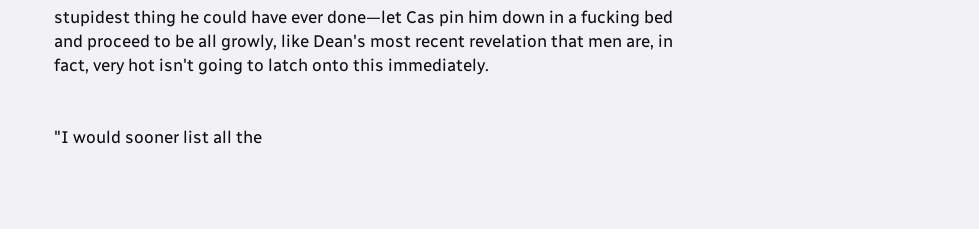stupidest thing he could have ever done—let Cas pin him down in a fucking bed and proceed to be all growly, like Dean's most recent revelation that men are, in fact, very hot isn't going to latch onto this immediately.


"I would sooner list all the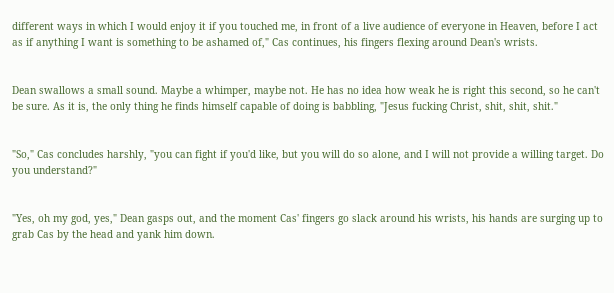different ways in which I would enjoy it if you touched me, in front of a live audience of everyone in Heaven, before I act as if anything I want is something to be ashamed of," Cas continues, his fingers flexing around Dean's wrists.


Dean swallows a small sound. Maybe a whimper, maybe not. He has no idea how weak he is right this second, so he can't be sure. As it is, the only thing he finds himself capable of doing is babbling, "Jesus fucking Christ, shit, shit, shit."


"So," Cas concludes harshly, "you can fight if you'd like, but you will do so alone, and I will not provide a willing target. Do you understand?"


"Yes, oh my god, yes," Dean gasps out, and the moment Cas' fingers go slack around his wrists, his hands are surging up to grab Cas by the head and yank him down.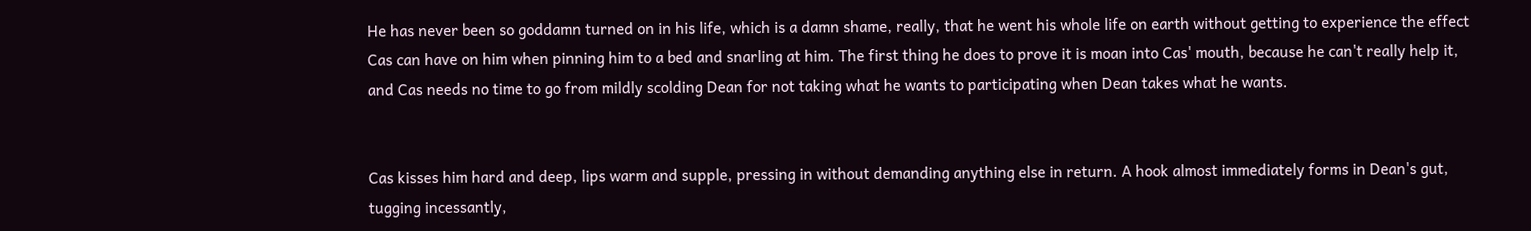He has never been so goddamn turned on in his life, which is a damn shame, really, that he went his whole life on earth without getting to experience the effect Cas can have on him when pinning him to a bed and snarling at him. The first thing he does to prove it is moan into Cas' mouth, because he can't really help it, and Cas needs no time to go from mildly scolding Dean for not taking what he wants to participating when Dean takes what he wants.


Cas kisses him hard and deep, lips warm and supple, pressing in without demanding anything else in return. A hook almost immediately forms in Dean's gut, tugging incessantly,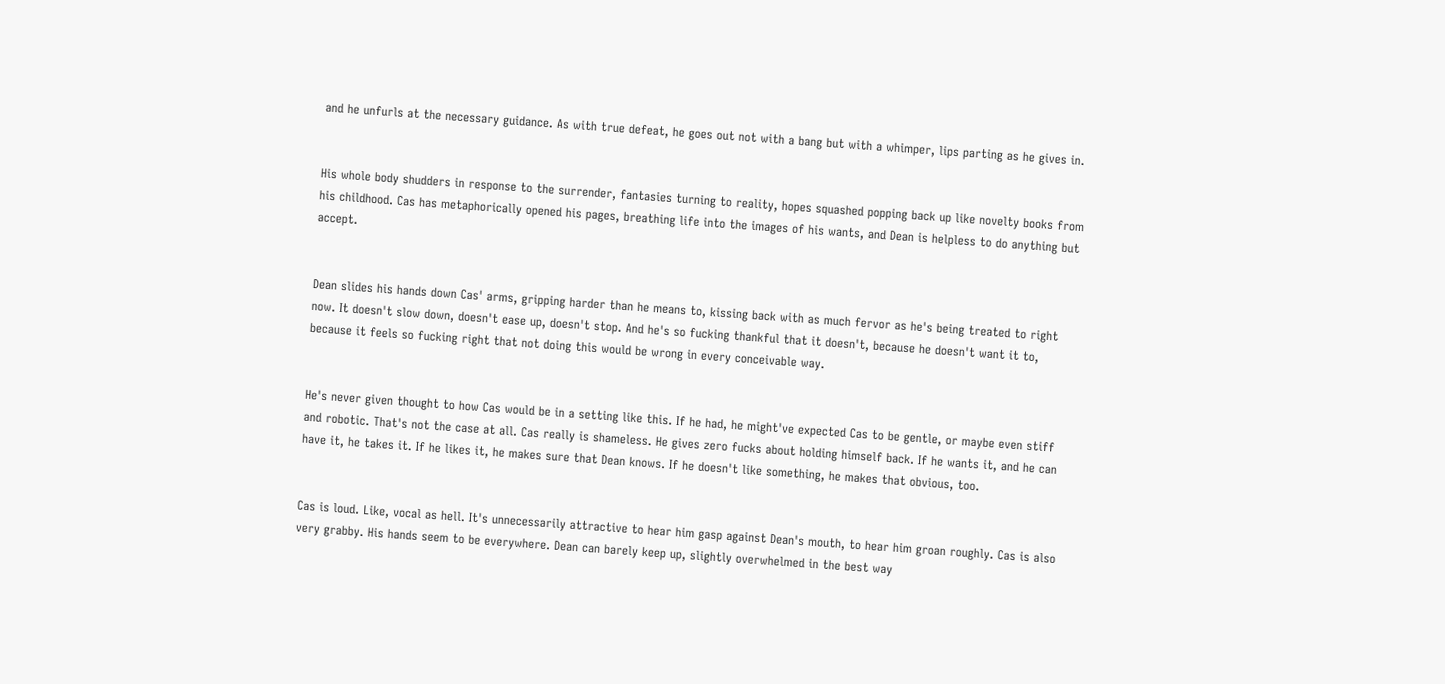and he unfurls at the necessary guidance. As with true defeat, he goes out not with a bang but with a whimper, lips parting as he gives in.


His whole body shudders in response to the surrender, fantasies turning to reality, hopes squashed popping back up like novelty books from his childhood. Cas has metaphorically opened his pages, breathing life into the images of his wants, and Dean is helpless to do anything but accept.


Dean slides his hands down Cas' arms, gripping harder than he means to, kissing back with as much fervor as he's being treated to right now. It doesn't slow down, doesn't ease up, doesn't stop. And he's so fucking thankful that it doesn't, because he doesn't want it to, because it feels so fucking right that not doing this would be wrong in every conceivable way.


He's never given thought to how Cas would be in a setting like this. If he had, he might've expected Cas to be gentle, or maybe even stiff and robotic. That's not the case at all. Cas really is shameless. He gives zero fucks about holding himself back. If he wants it, and he can have it, he takes it. If he likes it, he makes sure that Dean knows. If he doesn't like something, he makes that obvious, too.


Cas is loud. Like, vocal as hell. It's unnecessarily attractive to hear him gasp against Dean's mouth, to hear him groan roughly. Cas is also very grabby. His hands seem to be everywhere. Dean can barely keep up, slightly overwhelmed in the best way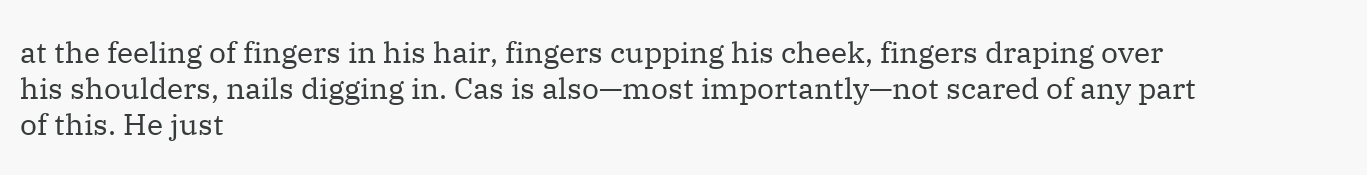at the feeling of fingers in his hair, fingers cupping his cheek, fingers draping over his shoulders, nails digging in. Cas is also—most importantly—not scared of any part of this. He just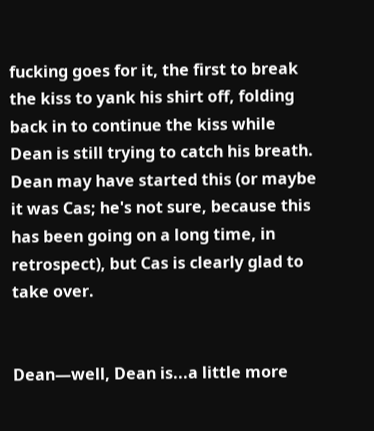fucking goes for it, the first to break the kiss to yank his shirt off, folding back in to continue the kiss while Dean is still trying to catch his breath. Dean may have started this (or maybe it was Cas; he's not sure, because this has been going on a long time, in retrospect), but Cas is clearly glad to take over.


Dean—well, Dean is...a little more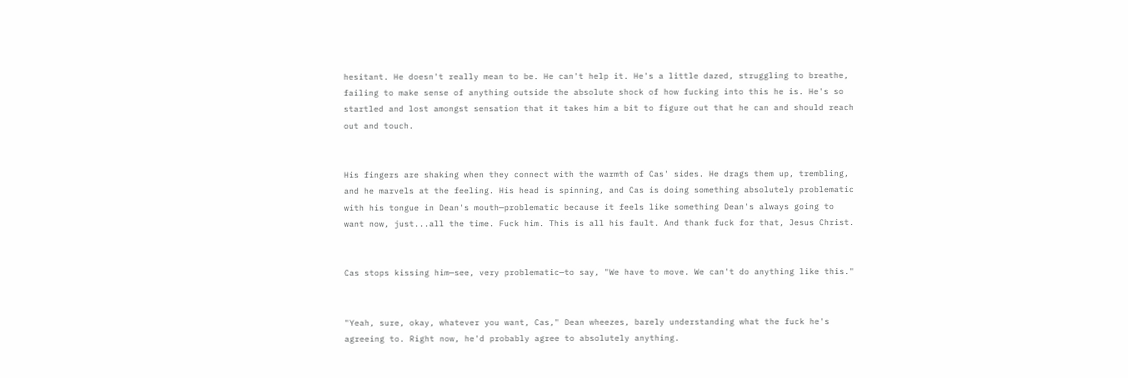hesitant. He doesn't really mean to be. He can't help it. He's a little dazed, struggling to breathe, failing to make sense of anything outside the absolute shock of how fucking into this he is. He's so startled and lost amongst sensation that it takes him a bit to figure out that he can and should reach out and touch.


His fingers are shaking when they connect with the warmth of Cas' sides. He drags them up, trembling, and he marvels at the feeling. His head is spinning, and Cas is doing something absolutely problematic with his tongue in Dean's mouth—problematic because it feels like something Dean's always going to want now, just...all the time. Fuck him. This is all his fault. And thank fuck for that, Jesus Christ.


Cas stops kissing him—see, very problematic—to say, "We have to move. We can't do anything like this."


"Yeah, sure, okay, whatever you want, Cas," Dean wheezes, barely understanding what the fuck he's agreeing to. Right now, he'd probably agree to absolutely anything.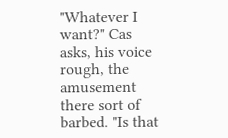"Whatever I want?" Cas asks, his voice rough, the amusement there sort of barbed. "Is that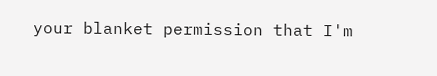your blanket permission that I'm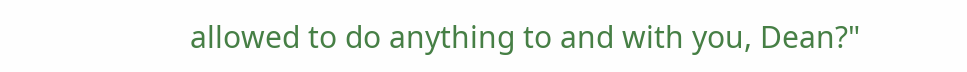allowed to do anything to and with you, Dean?"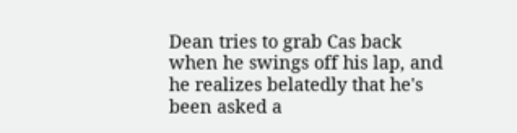Dean tries to grab Cas back when he swings off his lap, and he realizes belatedly that he's been asked a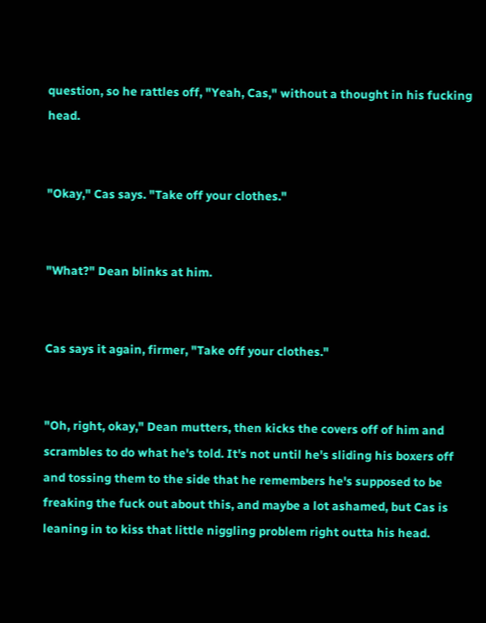question, so he rattles off, "Yeah, Cas," without a thought in his fucking head.


"Okay," Cas says. "Take off your clothes."


"What?" Dean blinks at him.


Cas says it again, firmer, "Take off your clothes."


"Oh, right, okay," Dean mutters, then kicks the covers off of him and scrambles to do what he's told. It's not until he's sliding his boxers off and tossing them to the side that he remembers he's supposed to be freaking the fuck out about this, and maybe a lot ashamed, but Cas is leaning in to kiss that little niggling problem right outta his head.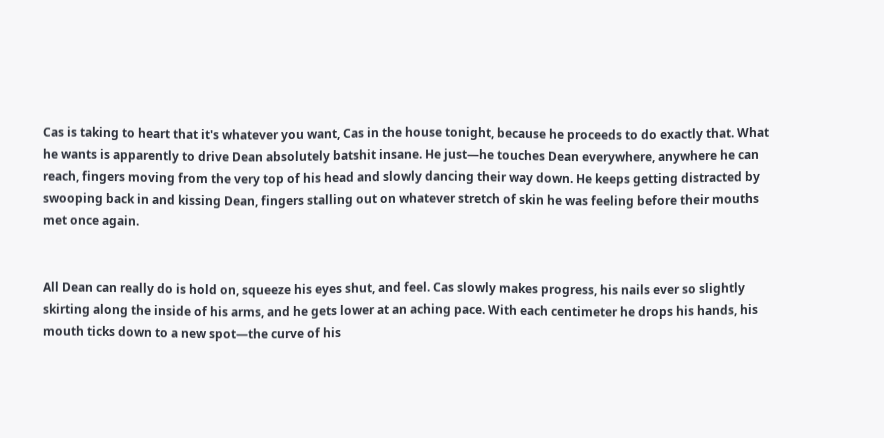Cas is taking to heart that it's whatever you want, Cas in the house tonight, because he proceeds to do exactly that. What he wants is apparently to drive Dean absolutely batshit insane. He just—he touches Dean everywhere, anywhere he can reach, fingers moving from the very top of his head and slowly dancing their way down. He keeps getting distracted by swooping back in and kissing Dean, fingers stalling out on whatever stretch of skin he was feeling before their mouths met once again.


All Dean can really do is hold on, squeeze his eyes shut, and feel. Cas slowly makes progress, his nails ever so slightly skirting along the inside of his arms, and he gets lower at an aching pace. With each centimeter he drops his hands, his mouth ticks down to a new spot—the curve of his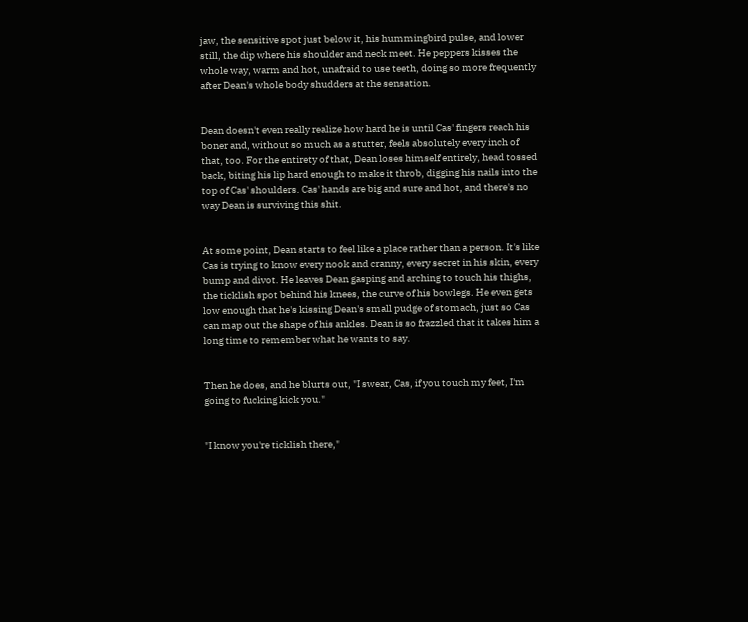jaw, the sensitive spot just below it, his hummingbird pulse, and lower still, the dip where his shoulder and neck meet. He peppers kisses the whole way, warm and hot, unafraid to use teeth, doing so more frequently after Dean's whole body shudders at the sensation.


Dean doesn't even really realize how hard he is until Cas' fingers reach his boner and, without so much as a stutter, feels absolutely every inch of that, too. For the entirety of that, Dean loses himself entirely, head tossed back, biting his lip hard enough to make it throb, digging his nails into the top of Cas' shoulders. Cas' hands are big and sure and hot, and there's no way Dean is surviving this shit.


At some point, Dean starts to feel like a place rather than a person. It's like Cas is trying to know every nook and cranny, every secret in his skin, every bump and divot. He leaves Dean gasping and arching to touch his thighs, the ticklish spot behind his knees, the curve of his bowlegs. He even gets low enough that he's kissing Dean's small pudge of stomach, just so Cas can map out the shape of his ankles. Dean is so frazzled that it takes him a long time to remember what he wants to say.


Then he does, and he blurts out, "I swear, Cas, if you touch my feet, I'm going to fucking kick you."


"I know you're ticklish there,"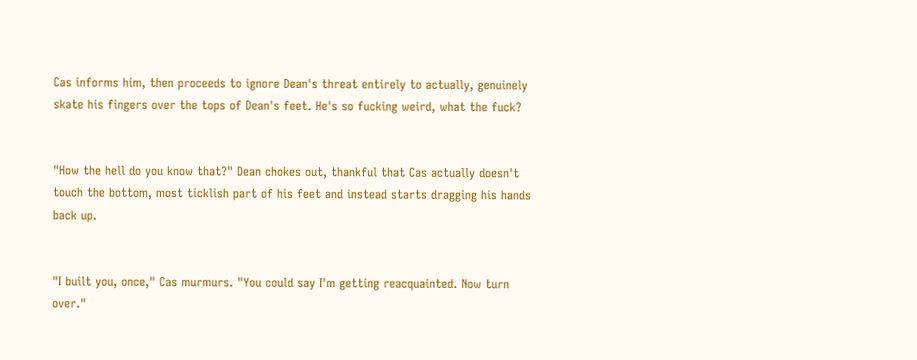Cas informs him, then proceeds to ignore Dean's threat entirely to actually, genuinely skate his fingers over the tops of Dean's feet. He's so fucking weird, what the fuck?


"How the hell do you know that?" Dean chokes out, thankful that Cas actually doesn't touch the bottom, most ticklish part of his feet and instead starts dragging his hands back up.


"I built you, once," Cas murmurs. "You could say I'm getting reacquainted. Now turn over."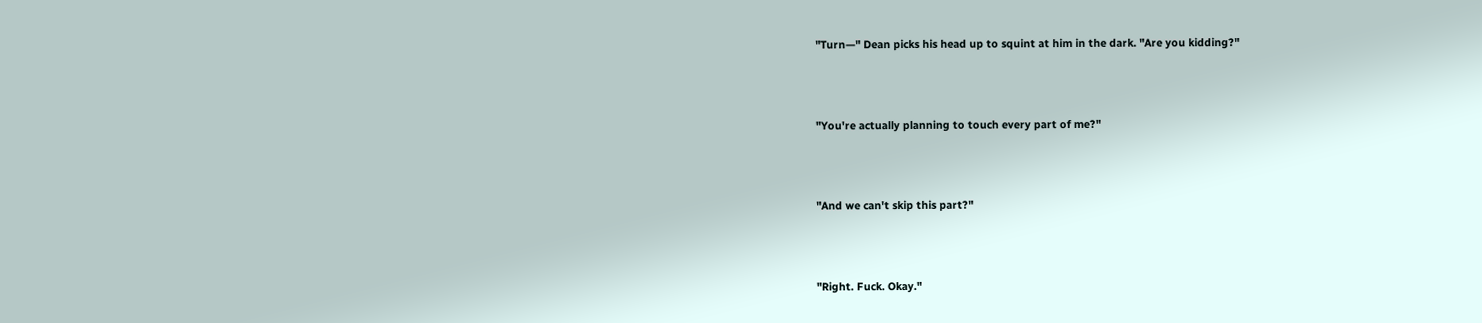"Turn—" Dean picks his head up to squint at him in the dark. "Are you kidding?"




"You're actually planning to touch every part of me?"




"And we can't skip this part?"




"Right. Fuck. Okay."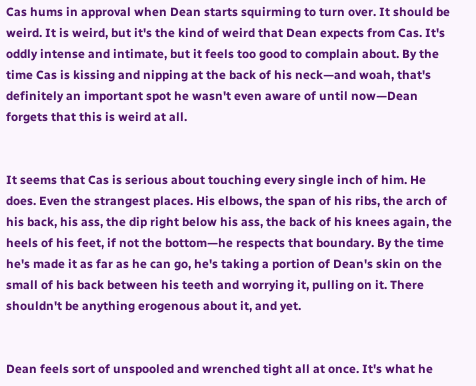Cas hums in approval when Dean starts squirming to turn over. It should be weird. It is weird, but it's the kind of weird that Dean expects from Cas. It's oddly intense and intimate, but it feels too good to complain about. By the time Cas is kissing and nipping at the back of his neck—and woah, that's definitely an important spot he wasn't even aware of until now—Dean forgets that this is weird at all.


It seems that Cas is serious about touching every single inch of him. He does. Even the strangest places. His elbows, the span of his ribs, the arch of his back, his ass, the dip right below his ass, the back of his knees again, the heels of his feet, if not the bottom—he respects that boundary. By the time he's made it as far as he can go, he's taking a portion of Dean's skin on the small of his back between his teeth and worrying it, pulling on it. There shouldn't be anything erogenous about it, and yet.


Dean feels sort of unspooled and wrenched tight all at once. It's what he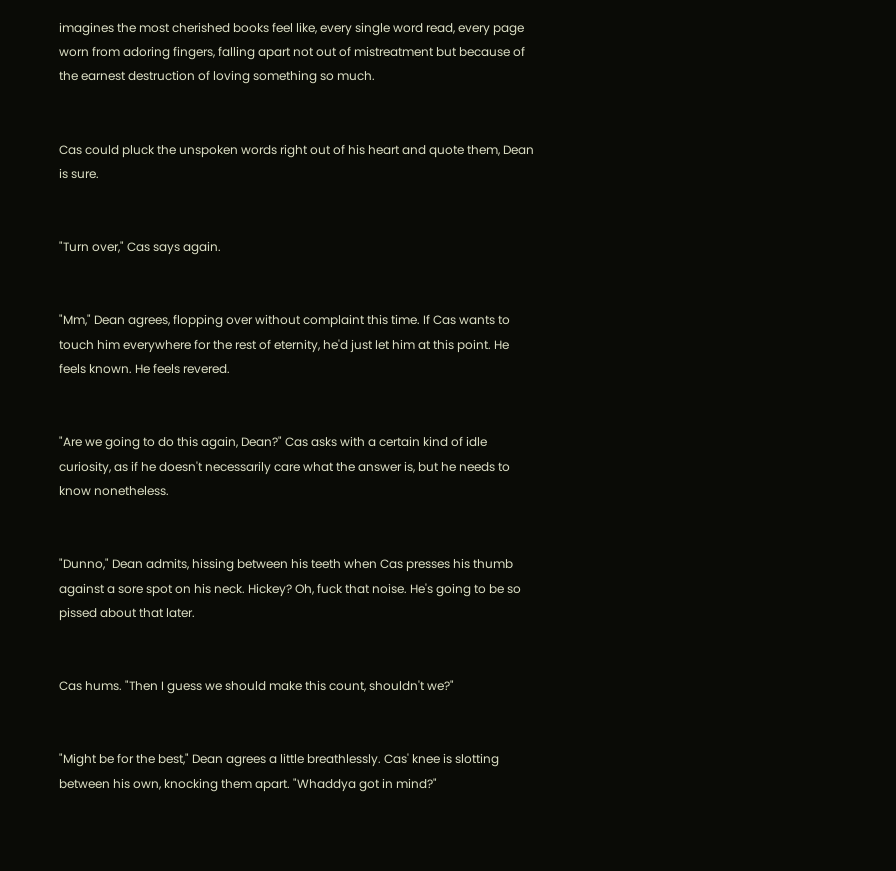imagines the most cherished books feel like, every single word read, every page worn from adoring fingers, falling apart not out of mistreatment but because of the earnest destruction of loving something so much.


Cas could pluck the unspoken words right out of his heart and quote them, Dean is sure.


"Turn over," Cas says again.


"Mm," Dean agrees, flopping over without complaint this time. If Cas wants to touch him everywhere for the rest of eternity, he'd just let him at this point. He feels known. He feels revered.


"Are we going to do this again, Dean?" Cas asks with a certain kind of idle curiosity, as if he doesn't necessarily care what the answer is, but he needs to know nonetheless.


"Dunno," Dean admits, hissing between his teeth when Cas presses his thumb against a sore spot on his neck. Hickey? Oh, fuck that noise. He's going to be so pissed about that later.


Cas hums. "Then I guess we should make this count, shouldn't we?"


"Might be for the best," Dean agrees a little breathlessly. Cas' knee is slotting between his own, knocking them apart. "Whaddya got in mind?"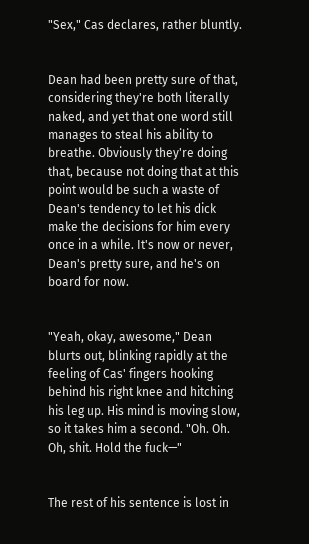"Sex," Cas declares, rather bluntly.


Dean had been pretty sure of that, considering they're both literally naked, and yet that one word still manages to steal his ability to breathe. Obviously they're doing that, because not doing that at this point would be such a waste of Dean's tendency to let his dick make the decisions for him every once in a while. It's now or never, Dean's pretty sure, and he's on board for now.


"Yeah, okay, awesome," Dean blurts out, blinking rapidly at the feeling of Cas' fingers hooking behind his right knee and hitching his leg up. His mind is moving slow, so it takes him a second. "Oh. Oh. Oh, shit. Hold the fuck—"


The rest of his sentence is lost in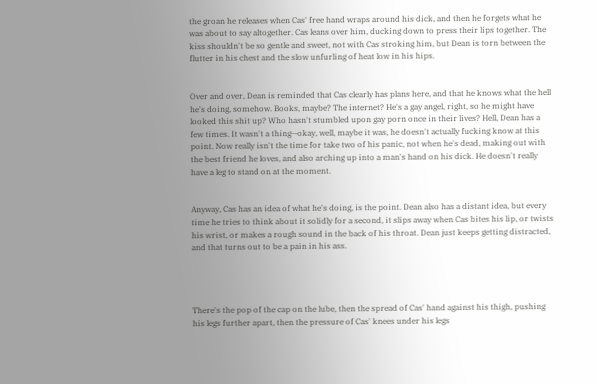the groan he releases when Cas' free hand wraps around his dick, and then he forgets what he was about to say altogether. Cas leans over him, ducking down to press their lips together. The kiss shouldn't be so gentle and sweet, not with Cas stroking him, but Dean is torn between the flutter in his chest and the slow unfurling of heat low in his hips.


Over and over, Dean is reminded that Cas clearly has plans here, and that he knows what the hell he's doing, somehow. Books, maybe? The internet? He's a gay angel, right, so he might have looked this shit up? Who hasn't stumbled upon gay porn once in their lives? Hell, Dean has a few times. It wasn't a thing—okay, well, maybe it was, he doesn't actually fucking know at this point. Now really isn't the time for take two of his panic, not when he's dead, making out with the best friend he loves, and also arching up into a man's hand on his dick. He doesn't really have a leg to stand on at the moment.


Anyway, Cas has an idea of what he's doing, is the point. Dean also has a distant idea, but every time he tries to think about it solidly for a second, it slips away when Cas bites his lip, or twists his wrist, or makes a rough sound in the back of his throat. Dean just keeps getting distracted, and that turns out to be a pain in his ass.




There's the pop of the cap on the lube, then the spread of Cas' hand against his thigh, pushing his legs further apart, then the pressure of Cas' knees under his legs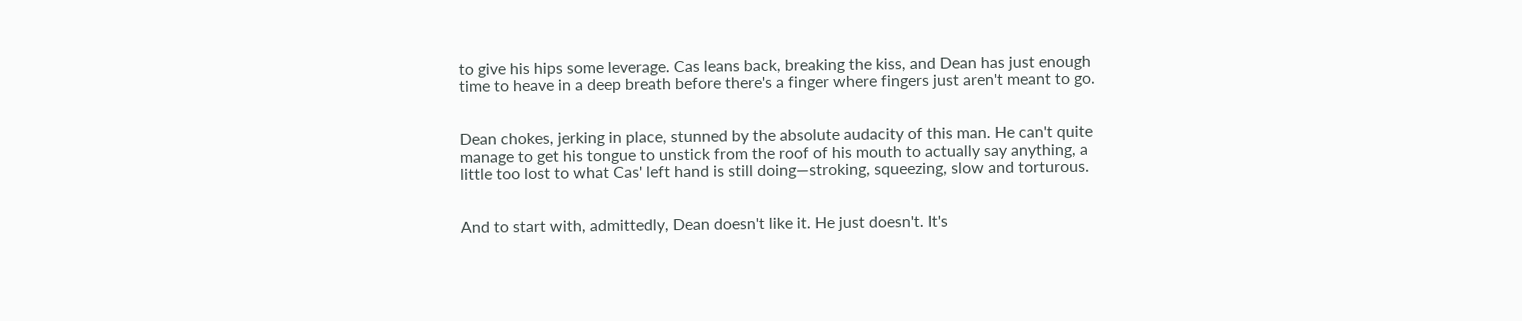to give his hips some leverage. Cas leans back, breaking the kiss, and Dean has just enough time to heave in a deep breath before there's a finger where fingers just aren't meant to go.


Dean chokes, jerking in place, stunned by the absolute audacity of this man. He can't quite manage to get his tongue to unstick from the roof of his mouth to actually say anything, a little too lost to what Cas' left hand is still doing—stroking, squeezing, slow and torturous.


And to start with, admittedly, Dean doesn't like it. He just doesn't. It's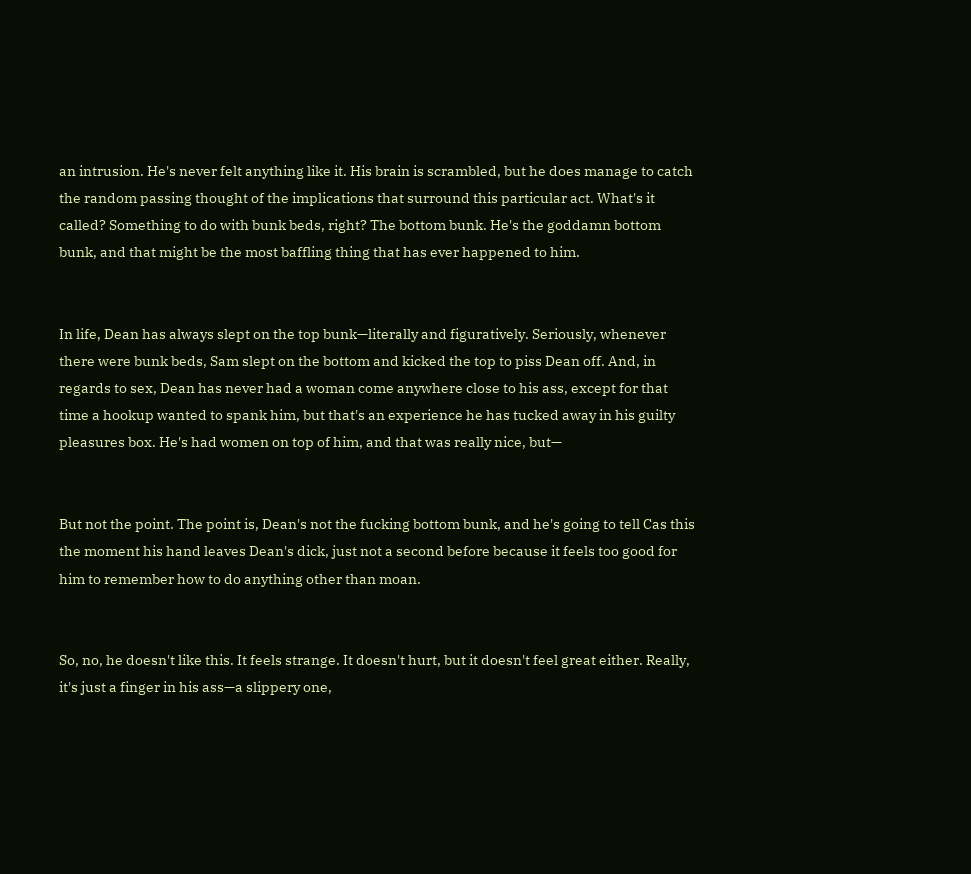an intrusion. He's never felt anything like it. His brain is scrambled, but he does manage to catch the random passing thought of the implications that surround this particular act. What's it called? Something to do with bunk beds, right? The bottom bunk. He's the goddamn bottom bunk, and that might be the most baffling thing that has ever happened to him.


In life, Dean has always slept on the top bunk—literally and figuratively. Seriously, whenever there were bunk beds, Sam slept on the bottom and kicked the top to piss Dean off. And, in regards to sex, Dean has never had a woman come anywhere close to his ass, except for that time a hookup wanted to spank him, but that's an experience he has tucked away in his guilty pleasures box. He's had women on top of him, and that was really nice, but—


But not the point. The point is, Dean's not the fucking bottom bunk, and he's going to tell Cas this the moment his hand leaves Dean's dick, just not a second before because it feels too good for him to remember how to do anything other than moan.


So, no, he doesn't like this. It feels strange. It doesn't hurt, but it doesn't feel great either. Really, it's just a finger in his ass—a slippery one,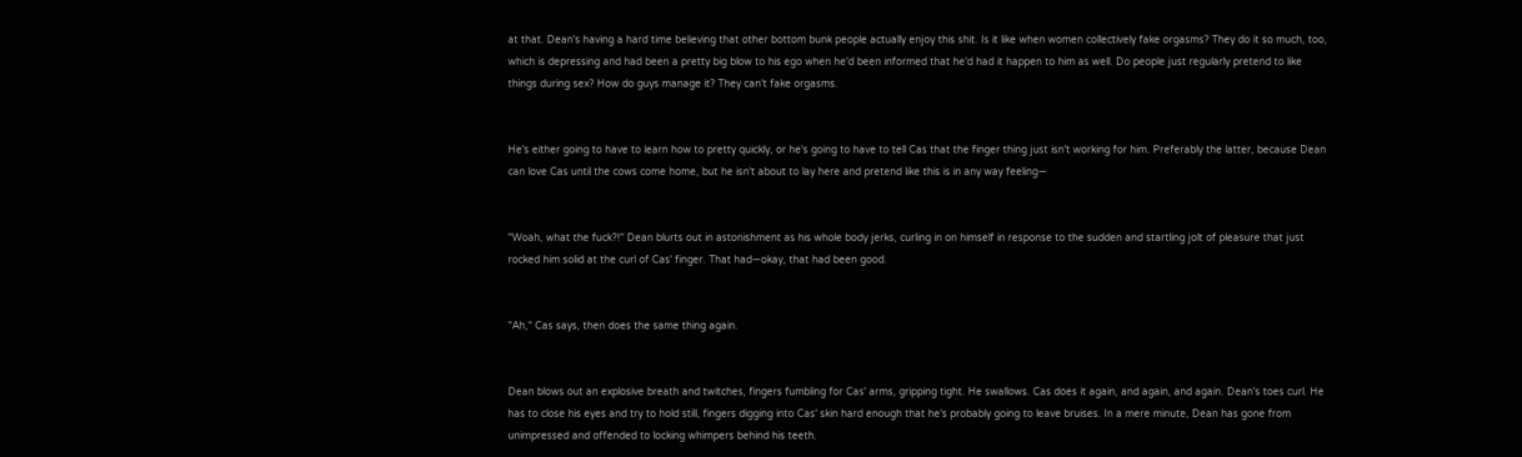at that. Dean's having a hard time believing that other bottom bunk people actually enjoy this shit. Is it like when women collectively fake orgasms? They do it so much, too, which is depressing and had been a pretty big blow to his ego when he'd been informed that he'd had it happen to him as well. Do people just regularly pretend to like things during sex? How do guys manage it? They can't fake orgasms.


He's either going to have to learn how to pretty quickly, or he's going to have to tell Cas that the finger thing just isn't working for him. Preferably the latter, because Dean can love Cas until the cows come home, but he isn't about to lay here and pretend like this is in any way feeling—


"Woah, what the fuck?!" Dean blurts out in astonishment as his whole body jerks, curling in on himself in response to the sudden and startling jolt of pleasure that just rocked him solid at the curl of Cas' finger. That had—okay, that had been good.


"Ah," Cas says, then does the same thing again.


Dean blows out an explosive breath and twitches, fingers fumbling for Cas' arms, gripping tight. He swallows. Cas does it again, and again, and again. Dean's toes curl. He has to close his eyes and try to hold still, fingers digging into Cas' skin hard enough that he's probably going to leave bruises. In a mere minute, Dean has gone from unimpressed and offended to locking whimpers behind his teeth.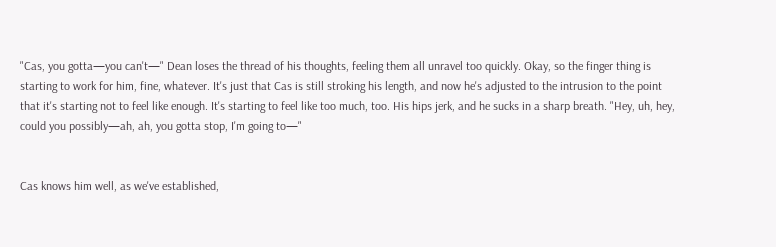"Cas, you gotta—you can't—" Dean loses the thread of his thoughts, feeling them all unravel too quickly. Okay, so the finger thing is starting to work for him, fine, whatever. It's just that Cas is still stroking his length, and now he's adjusted to the intrusion to the point that it's starting not to feel like enough. It's starting to feel like too much, too. His hips jerk, and he sucks in a sharp breath. "Hey, uh, hey, could you possibly—ah, ah, you gotta stop, I'm going to—"


Cas knows him well, as we've established,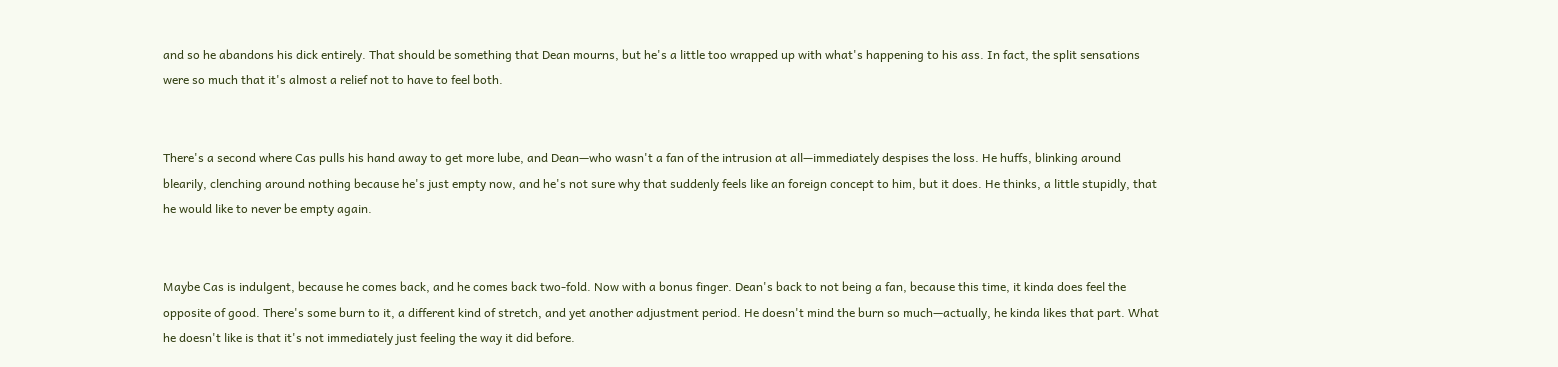and so he abandons his dick entirely. That should be something that Dean mourns, but he's a little too wrapped up with what's happening to his ass. In fact, the split sensations were so much that it's almost a relief not to have to feel both.


There's a second where Cas pulls his hand away to get more lube, and Dean—who wasn't a fan of the intrusion at all—immediately despises the loss. He huffs, blinking around blearily, clenching around nothing because he's just empty now, and he's not sure why that suddenly feels like an foreign concept to him, but it does. He thinks, a little stupidly, that he would like to never be empty again.


Maybe Cas is indulgent, because he comes back, and he comes back two-fold. Now with a bonus finger. Dean's back to not being a fan, because this time, it kinda does feel the opposite of good. There's some burn to it, a different kind of stretch, and yet another adjustment period. He doesn't mind the burn so much—actually, he kinda likes that part. What he doesn't like is that it's not immediately just feeling the way it did before.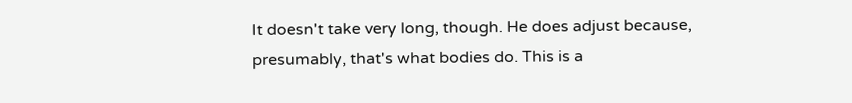It doesn't take very long, though. He does adjust because, presumably, that's what bodies do. This is a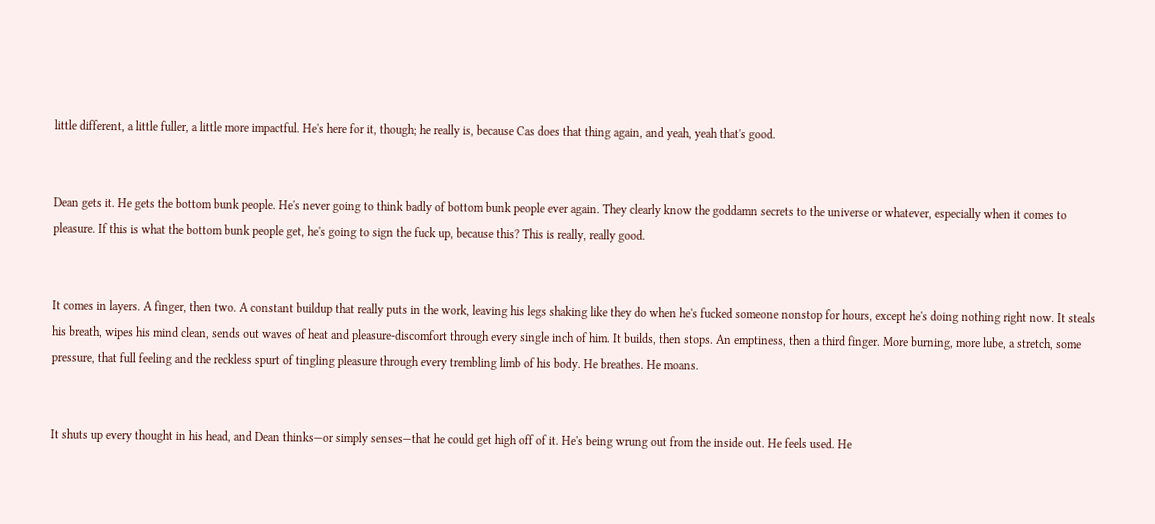little different, a little fuller, a little more impactful. He's here for it, though; he really is, because Cas does that thing again, and yeah, yeah that's good.


Dean gets it. He gets the bottom bunk people. He's never going to think badly of bottom bunk people ever again. They clearly know the goddamn secrets to the universe or whatever, especially when it comes to pleasure. If this is what the bottom bunk people get, he's going to sign the fuck up, because this? This is really, really good.


It comes in layers. A finger, then two. A constant buildup that really puts in the work, leaving his legs shaking like they do when he's fucked someone nonstop for hours, except he's doing nothing right now. It steals his breath, wipes his mind clean, sends out waves of heat and pleasure-discomfort through every single inch of him. It builds, then stops. An emptiness, then a third finger. More burning, more lube, a stretch, some pressure, that full feeling and the reckless spurt of tingling pleasure through every trembling limb of his body. He breathes. He moans.


It shuts up every thought in his head, and Dean thinks—or simply senses—that he could get high off of it. He's being wrung out from the inside out. He feels used. He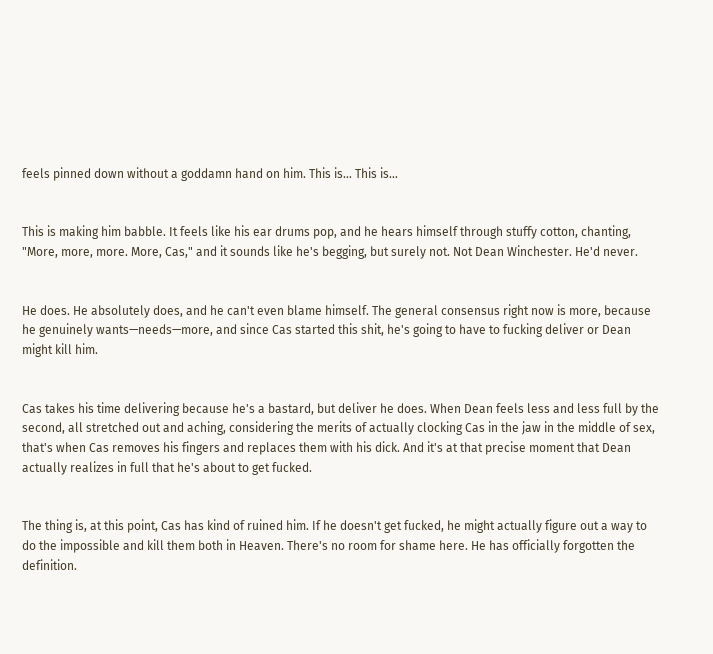feels pinned down without a goddamn hand on him. This is… This is…


This is making him babble. It feels like his ear drums pop, and he hears himself through stuffy cotton, chanting, "More, more, more. More, Cas," and it sounds like he's begging, but surely not. Not Dean Winchester. He'd never.


He does. He absolutely does, and he can't even blame himself. The general consensus right now is more, because he genuinely wants—needs—more, and since Cas started this shit, he's going to have to fucking deliver or Dean might kill him.


Cas takes his time delivering because he's a bastard, but deliver he does. When Dean feels less and less full by the second, all stretched out and aching, considering the merits of actually clocking Cas in the jaw in the middle of sex, that's when Cas removes his fingers and replaces them with his dick. And it's at that precise moment that Dean actually realizes in full that he's about to get fucked.


The thing is, at this point, Cas has kind of ruined him. If he doesn't get fucked, he might actually figure out a way to do the impossible and kill them both in Heaven. There's no room for shame here. He has officially forgotten the definition.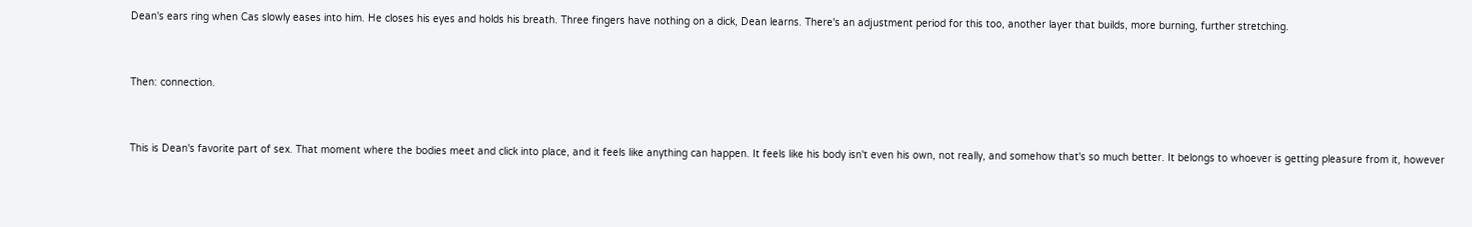Dean's ears ring when Cas slowly eases into him. He closes his eyes and holds his breath. Three fingers have nothing on a dick, Dean learns. There's an adjustment period for this too, another layer that builds, more burning, further stretching.


Then: connection.


This is Dean's favorite part of sex. That moment where the bodies meet and click into place, and it feels like anything can happen. It feels like his body isn't even his own, not really, and somehow that's so much better. It belongs to whoever is getting pleasure from it, however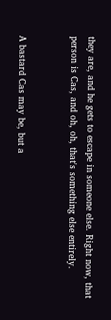they are, and he gets to escape in someone else. Right now, that person is Cas, and oh, oh, that's something else entirely.


A bastard Cas may be, but a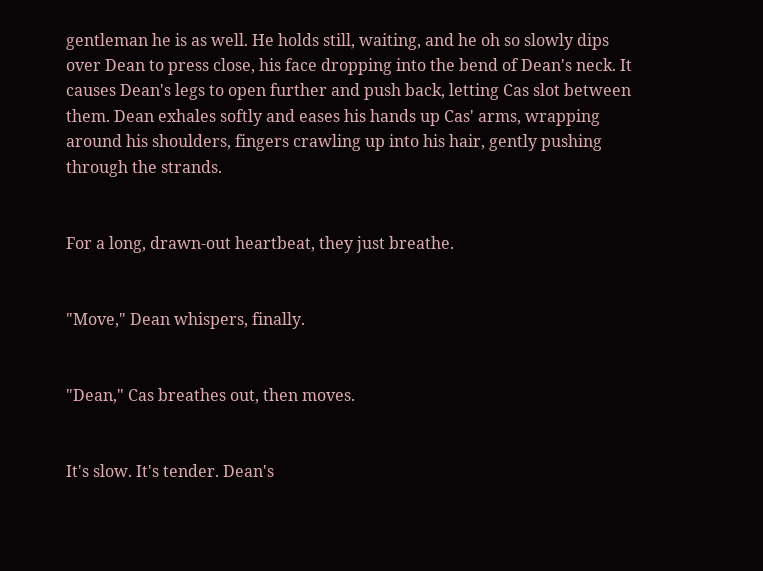gentleman he is as well. He holds still, waiting, and he oh so slowly dips over Dean to press close, his face dropping into the bend of Dean's neck. It causes Dean's legs to open further and push back, letting Cas slot between them. Dean exhales softly and eases his hands up Cas' arms, wrapping around his shoulders, fingers crawling up into his hair, gently pushing through the strands.


For a long, drawn-out heartbeat, they just breathe.


"Move," Dean whispers, finally.


"Dean," Cas breathes out, then moves.


It's slow. It's tender. Dean's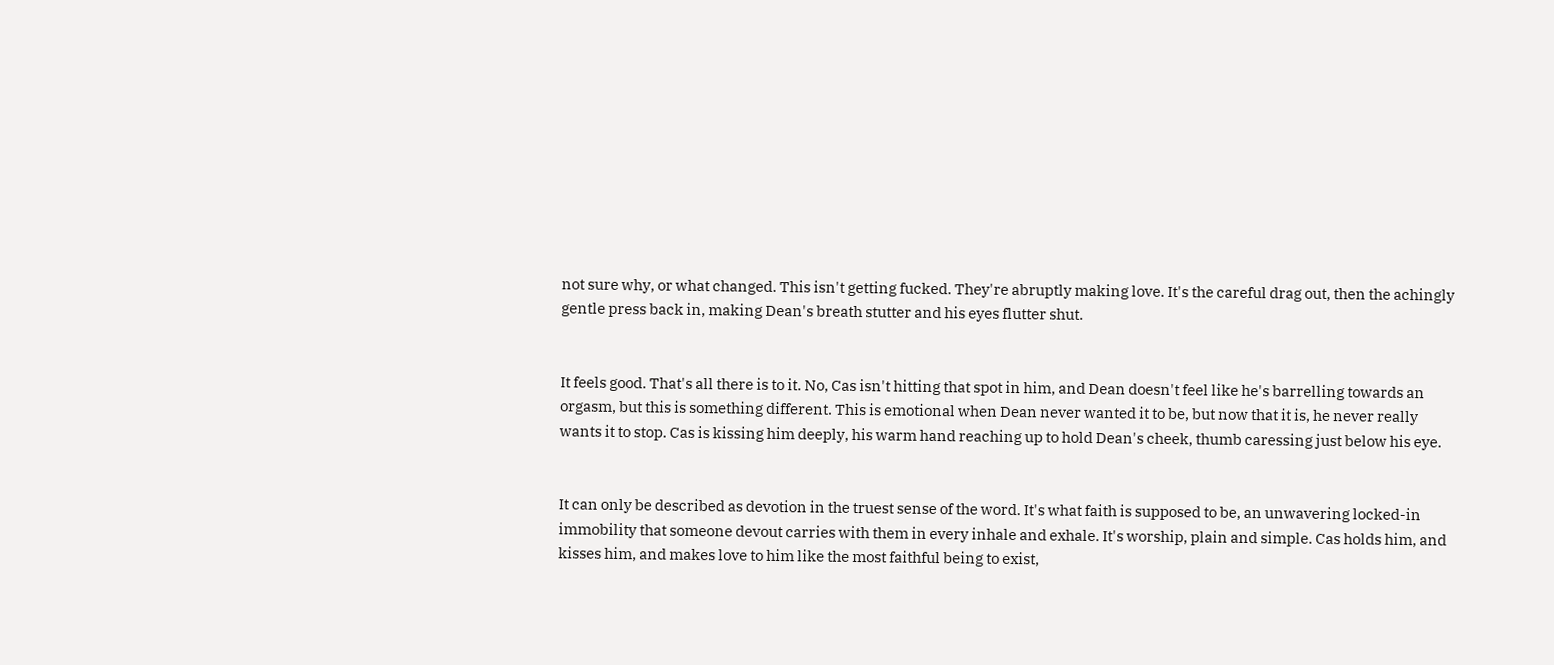not sure why, or what changed. This isn't getting fucked. They're abruptly making love. It's the careful drag out, then the achingly gentle press back in, making Dean's breath stutter and his eyes flutter shut.


It feels good. That's all there is to it. No, Cas isn't hitting that spot in him, and Dean doesn't feel like he's barrelling towards an orgasm, but this is something different. This is emotional when Dean never wanted it to be, but now that it is, he never really wants it to stop. Cas is kissing him deeply, his warm hand reaching up to hold Dean's cheek, thumb caressing just below his eye.


It can only be described as devotion in the truest sense of the word. It's what faith is supposed to be, an unwavering locked-in immobility that someone devout carries with them in every inhale and exhale. It's worship, plain and simple. Cas holds him, and kisses him, and makes love to him like the most faithful being to exist,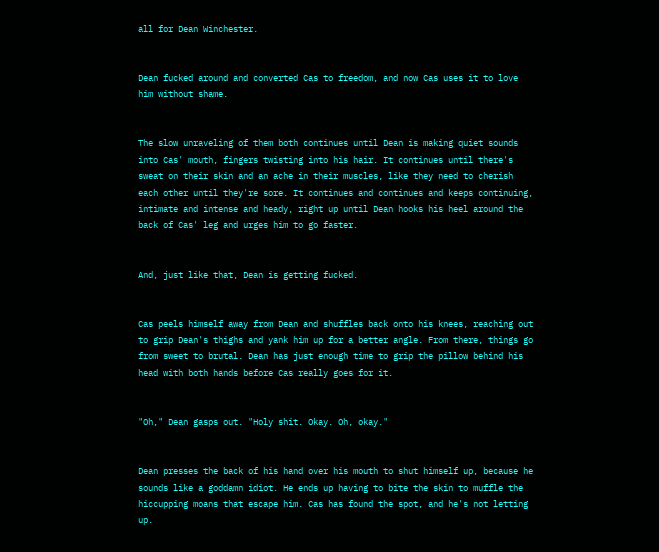all for Dean Winchester.


Dean fucked around and converted Cas to freedom, and now Cas uses it to love him without shame.


The slow unraveling of them both continues until Dean is making quiet sounds into Cas' mouth, fingers twisting into his hair. It continues until there's sweat on their skin and an ache in their muscles, like they need to cherish each other until they're sore. It continues and continues and keeps continuing, intimate and intense and heady, right up until Dean hooks his heel around the back of Cas' leg and urges him to go faster.


And, just like that, Dean is getting fucked.


Cas peels himself away from Dean and shuffles back onto his knees, reaching out to grip Dean's thighs and yank him up for a better angle. From there, things go from sweet to brutal. Dean has just enough time to grip the pillow behind his head with both hands before Cas really goes for it.


"Oh," Dean gasps out. "Holy shit. Okay. Oh, okay."


Dean presses the back of his hand over his mouth to shut himself up, because he sounds like a goddamn idiot. He ends up having to bite the skin to muffle the hiccupping moans that escape him. Cas has found the spot, and he's not letting up.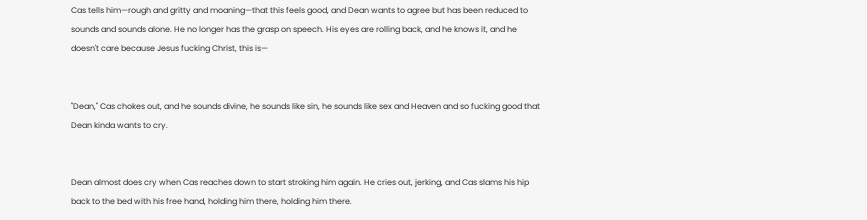Cas tells him—rough and gritty and moaning—that this feels good, and Dean wants to agree but has been reduced to sounds and sounds alone. He no longer has the grasp on speech. His eyes are rolling back, and he knows it, and he doesn't care because Jesus fucking Christ, this is—


"Dean," Cas chokes out, and he sounds divine, he sounds like sin, he sounds like sex and Heaven and so fucking good that Dean kinda wants to cry.


Dean almost does cry when Cas reaches down to start stroking him again. He cries out, jerking, and Cas slams his hip back to the bed with his free hand, holding him there, holding him there.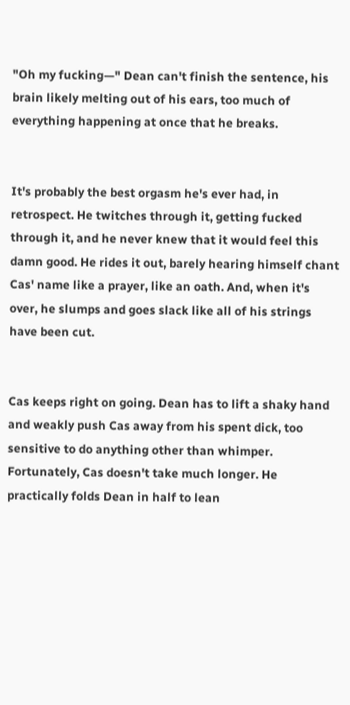"Oh my fucking—" Dean can't finish the sentence, his brain likely melting out of his ears, too much of everything happening at once that he breaks.


It's probably the best orgasm he's ever had, in retrospect. He twitches through it, getting fucked through it, and he never knew that it would feel this damn good. He rides it out, barely hearing himself chant Cas' name like a prayer, like an oath. And, when it's over, he slumps and goes slack like all of his strings have been cut.


Cas keeps right on going. Dean has to lift a shaky hand and weakly push Cas away from his spent dick, too sensitive to do anything other than whimper. Fortunately, Cas doesn't take much longer. He practically folds Dean in half to lean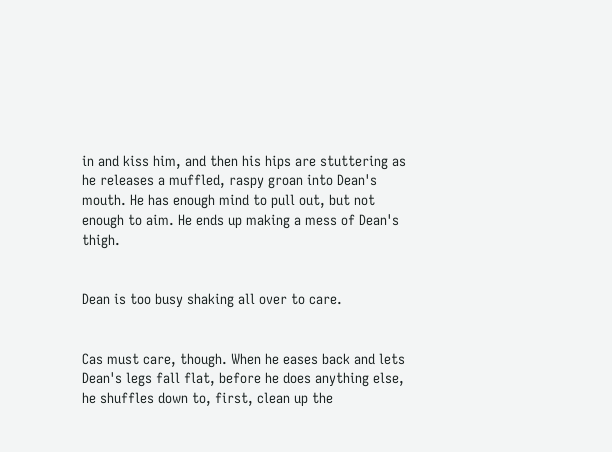in and kiss him, and then his hips are stuttering as he releases a muffled, raspy groan into Dean's mouth. He has enough mind to pull out, but not enough to aim. He ends up making a mess of Dean's thigh.


Dean is too busy shaking all over to care.


Cas must care, though. When he eases back and lets Dean's legs fall flat, before he does anything else, he shuffles down to, first, clean up the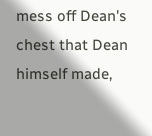mess off Dean's chest that Dean himself made,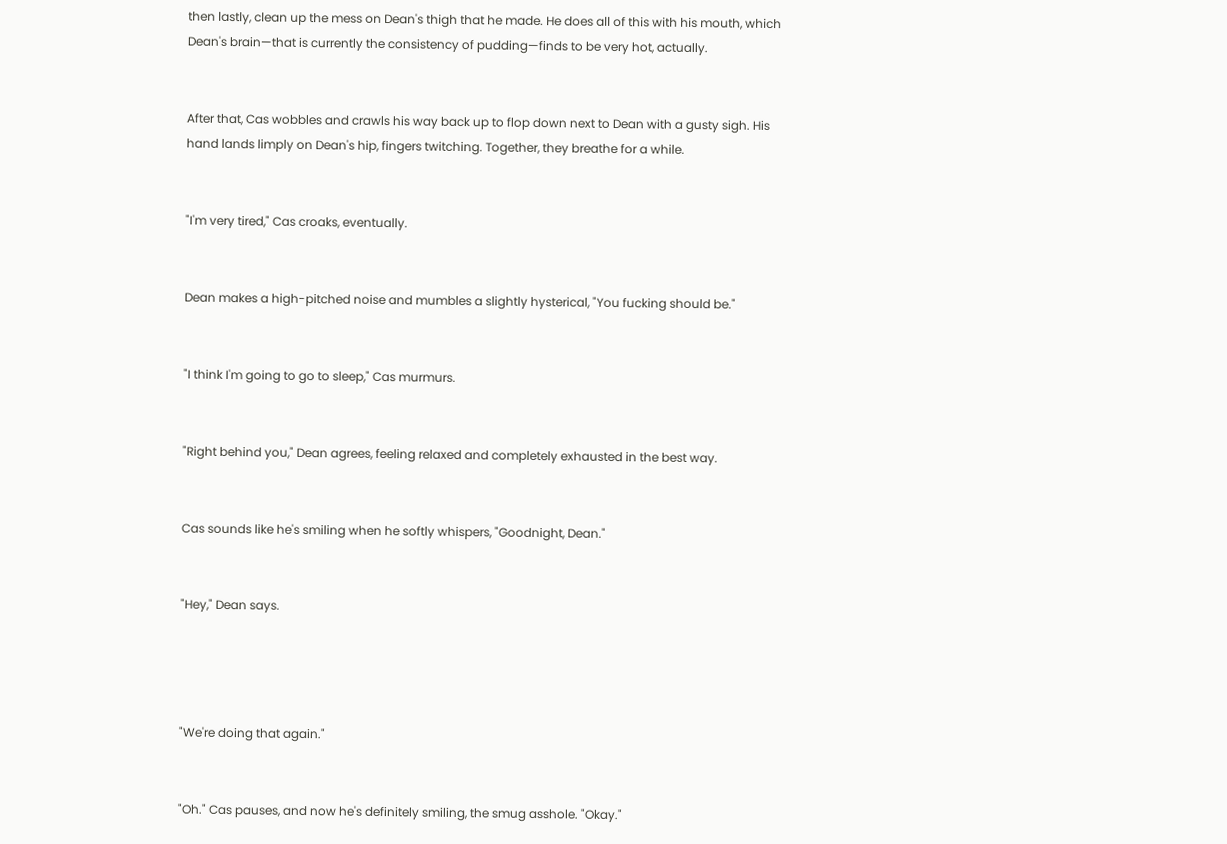then lastly, clean up the mess on Dean's thigh that he made. He does all of this with his mouth, which Dean's brain—that is currently the consistency of pudding—finds to be very hot, actually.


After that, Cas wobbles and crawls his way back up to flop down next to Dean with a gusty sigh. His hand lands limply on Dean's hip, fingers twitching. Together, they breathe for a while.


"I'm very tired," Cas croaks, eventually.


Dean makes a high-pitched noise and mumbles a slightly hysterical, "You fucking should be."


"I think I'm going to go to sleep," Cas murmurs.


"Right behind you," Dean agrees, feeling relaxed and completely exhausted in the best way.


Cas sounds like he's smiling when he softly whispers, "Goodnight, Dean."


"Hey," Dean says.




"We're doing that again."


"Oh." Cas pauses, and now he's definitely smiling, the smug asshole. "Okay."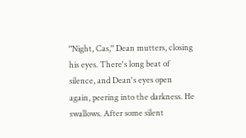"Night, Cas," Dean mutters, closing his eyes. There's long beat of silence, and Dean's eyes open again, peering into the darkness. He swallows. After some silent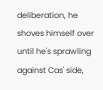deliberation, he shoves himself over until he's sprawling against Cas' side,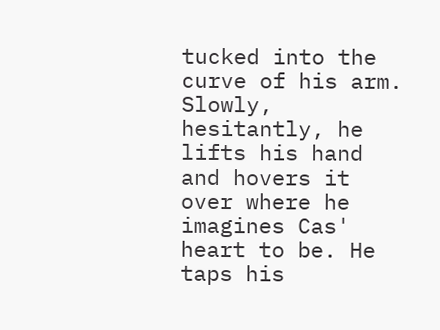tucked into the curve of his arm. Slowly, hesitantly, he lifts his hand and hovers it over where he imagines Cas' heart to be. He taps his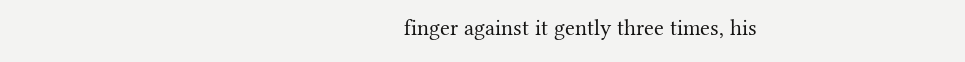finger against it gently three times, his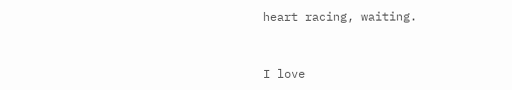heart racing, waiting.


I love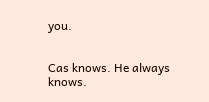you.


Cas knows. He always knows.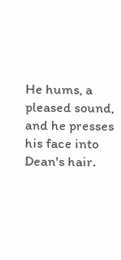He hums, a pleased sound, and he presses his face into Dean's hair.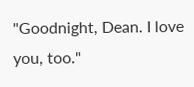"Goodnight, Dean. I love you, too."